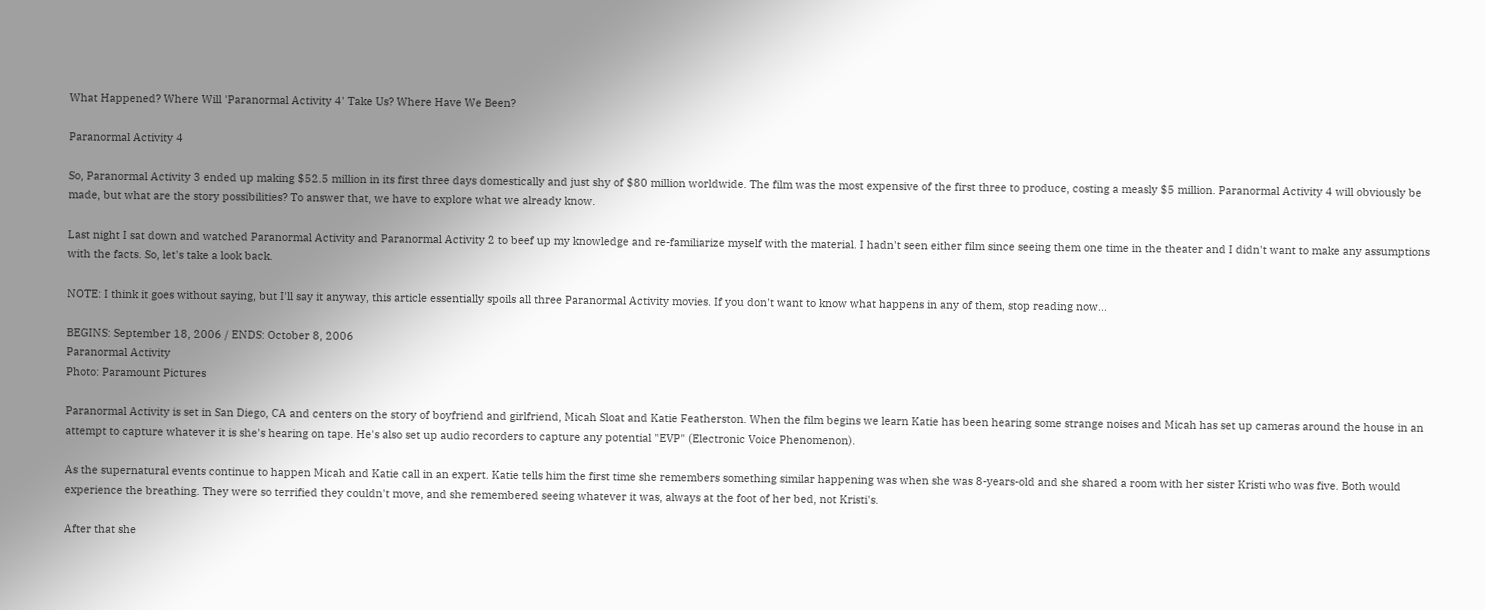What Happened? Where Will 'Paranormal Activity 4' Take Us? Where Have We Been?

Paranormal Activity 4

So, Paranormal Activity 3 ended up making $52.5 million in its first three days domestically and just shy of $80 million worldwide. The film was the most expensive of the first three to produce, costing a measly $5 million. Paranormal Activity 4 will obviously be made, but what are the story possibilities? To answer that, we have to explore what we already know.

Last night I sat down and watched Paranormal Activity and Paranormal Activity 2 to beef up my knowledge and re-familiarize myself with the material. I hadn't seen either film since seeing them one time in the theater and I didn't want to make any assumptions with the facts. So, let's take a look back.

NOTE: I think it goes without saying, but I'll say it anyway, this article essentially spoils all three Paranormal Activity movies. If you don't want to know what happens in any of them, stop reading now...

BEGINS: September 18, 2006 / ENDS: October 8, 2006
Paranormal Activity
Photo: Paramount Pictures

Paranormal Activity is set in San Diego, CA and centers on the story of boyfriend and girlfriend, Micah Sloat and Katie Featherston. When the film begins we learn Katie has been hearing some strange noises and Micah has set up cameras around the house in an attempt to capture whatever it is she's hearing on tape. He's also set up audio recorders to capture any potential "EVP" (Electronic Voice Phenomenon).

As the supernatural events continue to happen Micah and Katie call in an expert. Katie tells him the first time she remembers something similar happening was when she was 8-years-old and she shared a room with her sister Kristi who was five. Both would experience the breathing. They were so terrified they couldn't move, and she remembered seeing whatever it was, always at the foot of her bed, not Kristi's.

After that she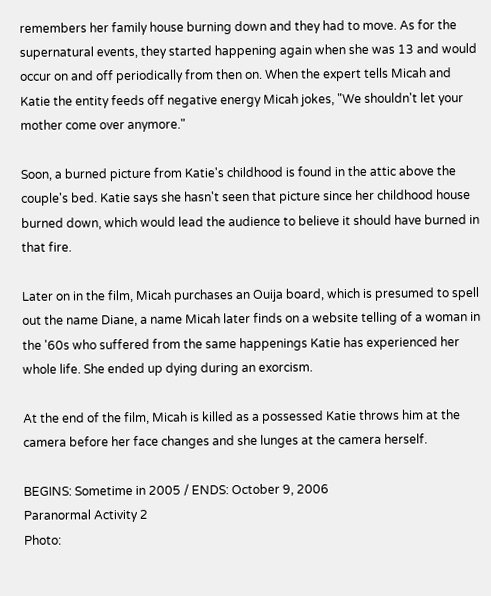remembers her family house burning down and they had to move. As for the supernatural events, they started happening again when she was 13 and would occur on and off periodically from then on. When the expert tells Micah and Katie the entity feeds off negative energy Micah jokes, "We shouldn't let your mother come over anymore."

Soon, a burned picture from Katie's childhood is found in the attic above the couple's bed. Katie says she hasn't seen that picture since her childhood house burned down, which would lead the audience to believe it should have burned in that fire.

Later on in the film, Micah purchases an Ouija board, which is presumed to spell out the name Diane, a name Micah later finds on a website telling of a woman in the '60s who suffered from the same happenings Katie has experienced her whole life. She ended up dying during an exorcism.

At the end of the film, Micah is killed as a possessed Katie throws him at the camera before her face changes and she lunges at the camera herself.

BEGINS: Sometime in 2005 / ENDS: October 9, 2006
Paranormal Activity 2
Photo: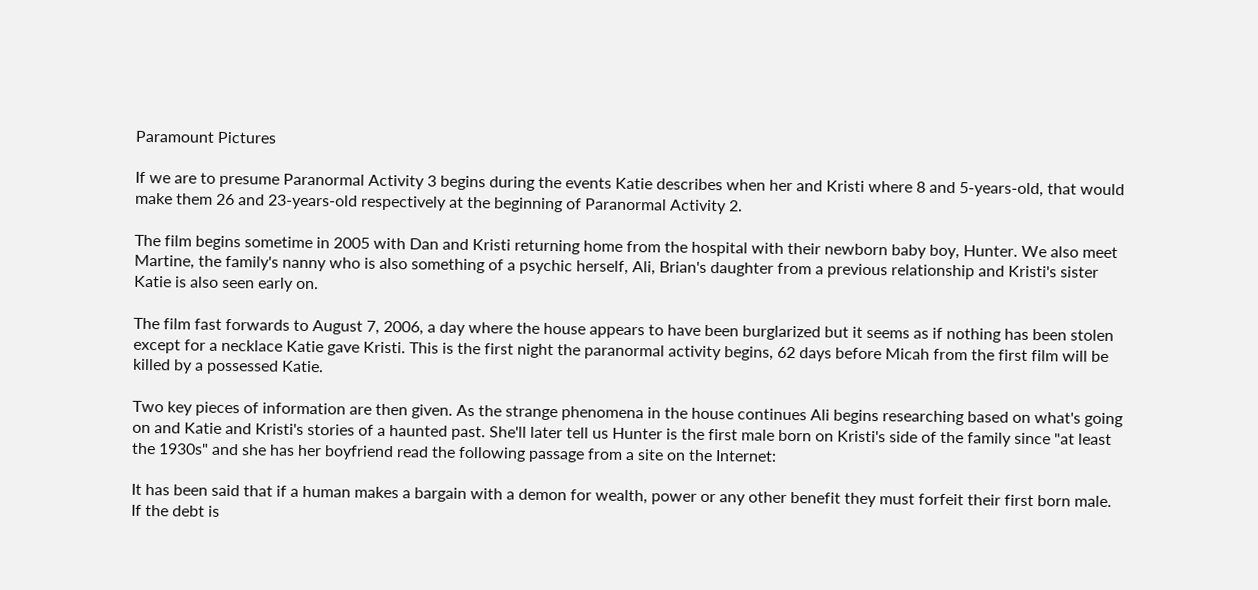Paramount Pictures

If we are to presume Paranormal Activity 3 begins during the events Katie describes when her and Kristi where 8 and 5-years-old, that would make them 26 and 23-years-old respectively at the beginning of Paranormal Activity 2.

The film begins sometime in 2005 with Dan and Kristi returning home from the hospital with their newborn baby boy, Hunter. We also meet Martine, the family's nanny who is also something of a psychic herself, Ali, Brian's daughter from a previous relationship and Kristi's sister Katie is also seen early on.

The film fast forwards to August 7, 2006, a day where the house appears to have been burglarized but it seems as if nothing has been stolen except for a necklace Katie gave Kristi. This is the first night the paranormal activity begins, 62 days before Micah from the first film will be killed by a possessed Katie.

Two key pieces of information are then given. As the strange phenomena in the house continues Ali begins researching based on what's going on and Katie and Kristi's stories of a haunted past. She'll later tell us Hunter is the first male born on Kristi's side of the family since "at least the 1930s" and she has her boyfriend read the following passage from a site on the Internet:

It has been said that if a human makes a bargain with a demon for wealth, power or any other benefit they must forfeit their first born male. If the debt is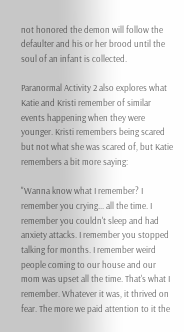not honored the demon will follow the defaulter and his or her brood until the soul of an infant is collected.

Paranormal Activity 2 also explores what Katie and Kristi remember of similar events happening when they were younger. Kristi remembers being scared but not what she was scared of, but Katie remembers a bit more saying:

"Wanna know what I remember? I remember you crying... all the time. I remember you couldn't sleep and had anxiety attacks. I remember you stopped talking for months. I remember weird people coming to our house and our mom was upset all the time. That's what I remember. Whatever it was, it thrived on fear. The more we paid attention to it the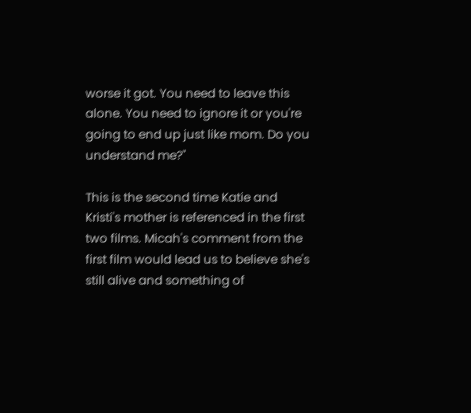worse it got. You need to leave this alone. You need to ignore it or you're going to end up just like mom. Do you understand me?"

This is the second time Katie and Kristi's mother is referenced in the first two films. Micah's comment from the first film would lead us to believe she's still alive and something of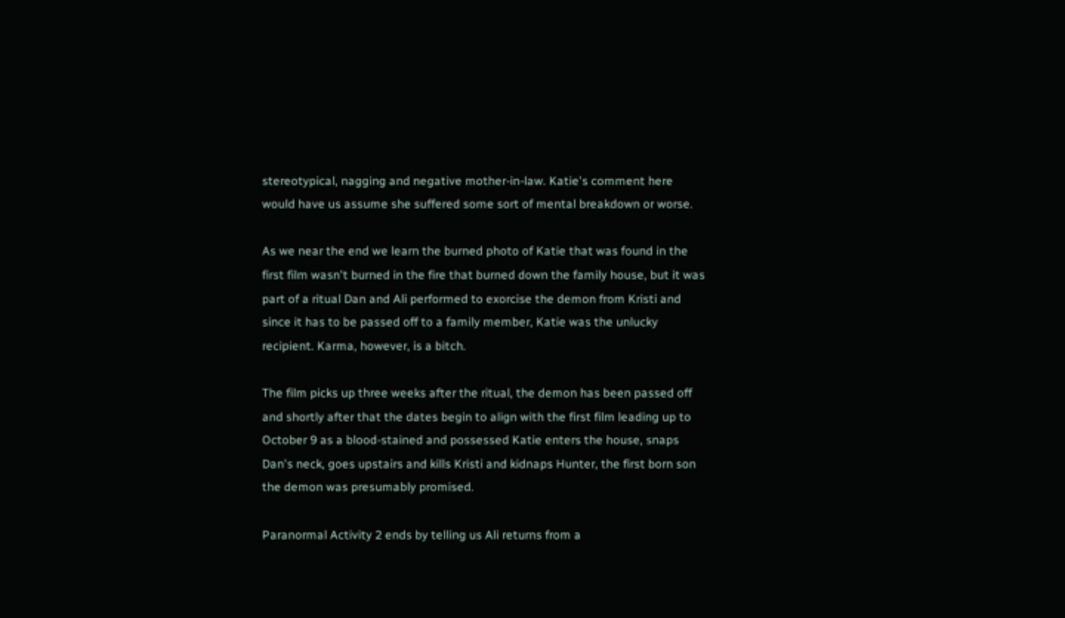stereotypical, nagging and negative mother-in-law. Katie's comment here would have us assume she suffered some sort of mental breakdown or worse.

As we near the end we learn the burned photo of Katie that was found in the first film wasn't burned in the fire that burned down the family house, but it was part of a ritual Dan and Ali performed to exorcise the demon from Kristi and since it has to be passed off to a family member, Katie was the unlucky recipient. Karma, however, is a bitch.

The film picks up three weeks after the ritual, the demon has been passed off and shortly after that the dates begin to align with the first film leading up to October 9 as a blood-stained and possessed Katie enters the house, snaps Dan's neck, goes upstairs and kills Kristi and kidnaps Hunter, the first born son the demon was presumably promised.

Paranormal Activity 2 ends by telling us Ali returns from a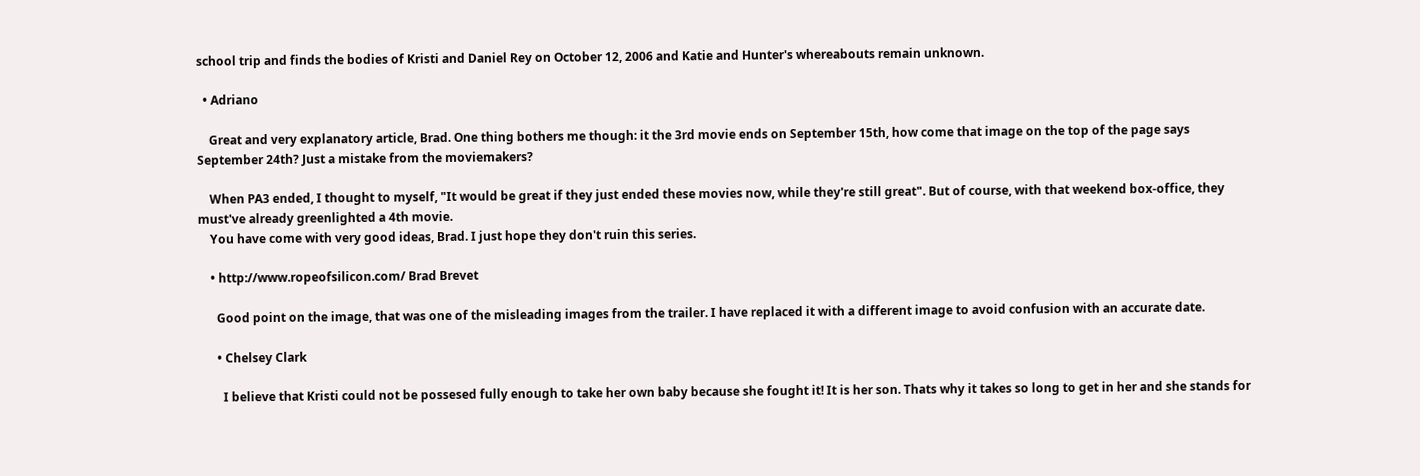school trip and finds the bodies of Kristi and Daniel Rey on October 12, 2006 and Katie and Hunter's whereabouts remain unknown.

  • Adriano

    Great and very explanatory article, Brad. One thing bothers me though: it the 3rd movie ends on September 15th, how come that image on the top of the page says September 24th? Just a mistake from the moviemakers?

    When PA3 ended, I thought to myself, "It would be great if they just ended these movies now, while they're still great". But of course, with that weekend box-office, they must've already greenlighted a 4th movie.
    You have come with very good ideas, Brad. I just hope they don't ruin this series.

    • http://www.ropeofsilicon.com/ Brad Brevet

      Good point on the image, that was one of the misleading images from the trailer. I have replaced it with a different image to avoid confusion with an accurate date.

      • Chelsey Clark

        I believe that Kristi could not be possesed fully enough to take her own baby because she fought it! It is her son. Thats why it takes so long to get in her and she stands for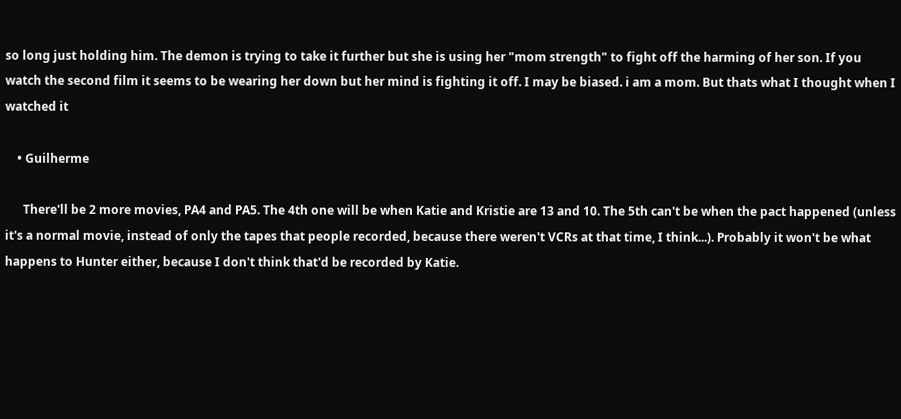so long just holding him. The demon is trying to take it further but she is using her "mom strength" to fight off the harming of her son. If you watch the second film it seems to be wearing her down but her mind is fighting it off. I may be biased. i am a mom. But thats what I thought when I watched it

    • Guilherme

      There'll be 2 more movies, PA4 and PA5. The 4th one will be when Katie and Kristie are 13 and 10. The 5th can't be when the pact happened (unless it's a normal movie, instead of only the tapes that people recorded, because there weren't VCRs at that time, I think...). Probably it won't be what happens to Hunter either, because I don't think that'd be recorded by Katie.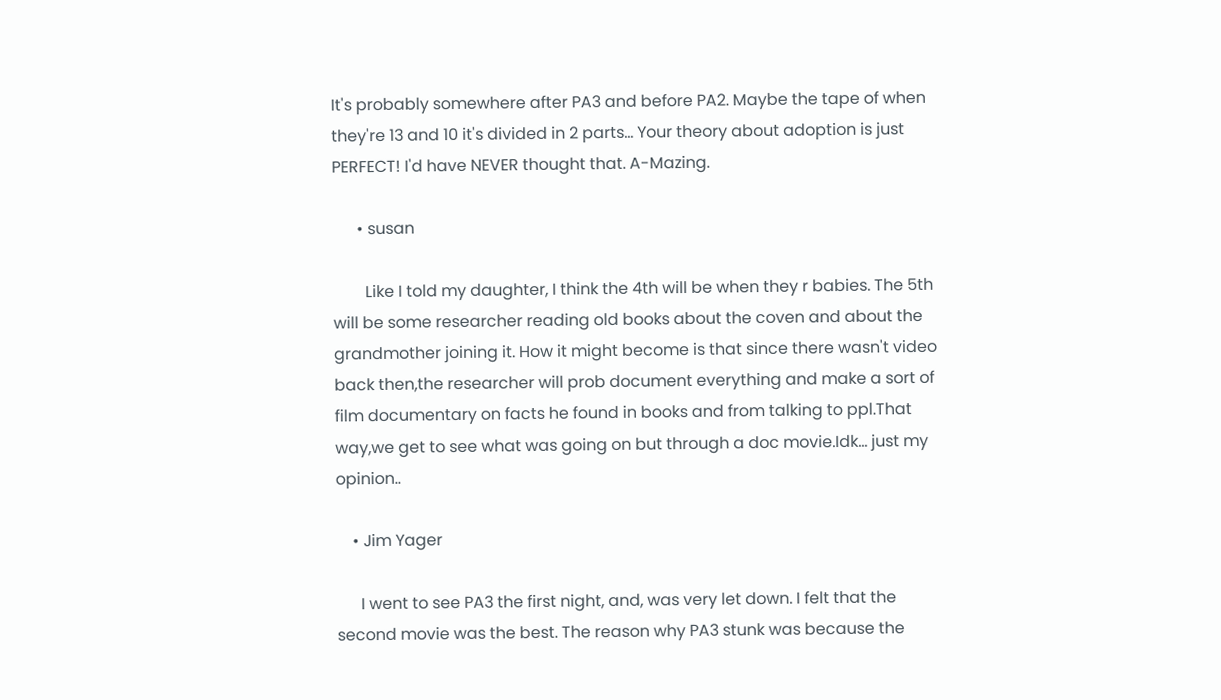It's probably somewhere after PA3 and before PA2. Maybe the tape of when they're 13 and 10 it's divided in 2 parts... Your theory about adoption is just PERFECT! I'd have NEVER thought that. A-Mazing.

      • susan

        Like I told my daughter, I think the 4th will be when they r babies. The 5th will be some researcher reading old books about the coven and about the grandmother joining it. How it might become is that since there wasn't video back then,the researcher will prob document everything and make a sort of film documentary on facts he found in books and from talking to ppl.That way,we get to see what was going on but through a doc movie.Idk... just my opinion..

    • Jim Yager

      I went to see PA3 the first night, and, was very let down. I felt that the second movie was the best. The reason why PA3 stunk was because the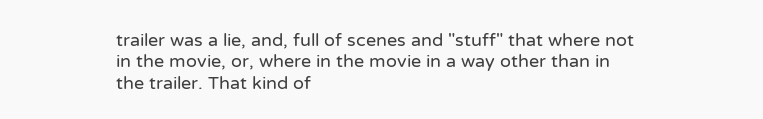trailer was a lie, and, full of scenes and "stuff" that where not in the movie, or, where in the movie in a way other than in the trailer. That kind of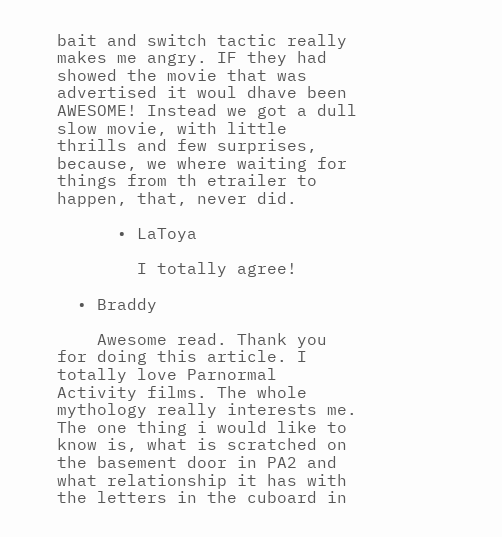bait and switch tactic really makes me angry. IF they had showed the movie that was advertised it woul dhave been AWESOME! Instead we got a dull slow movie, with little thrills and few surprises, because, we where waiting for things from th etrailer to happen, that, never did.

      • LaToya

        I totally agree!

  • Braddy

    Awesome read. Thank you for doing this article. I totally love Parnormal Activity films. The whole mythology really interests me. The one thing i would like to know is, what is scratched on the basement door in PA2 and what relationship it has with the letters in the cuboard in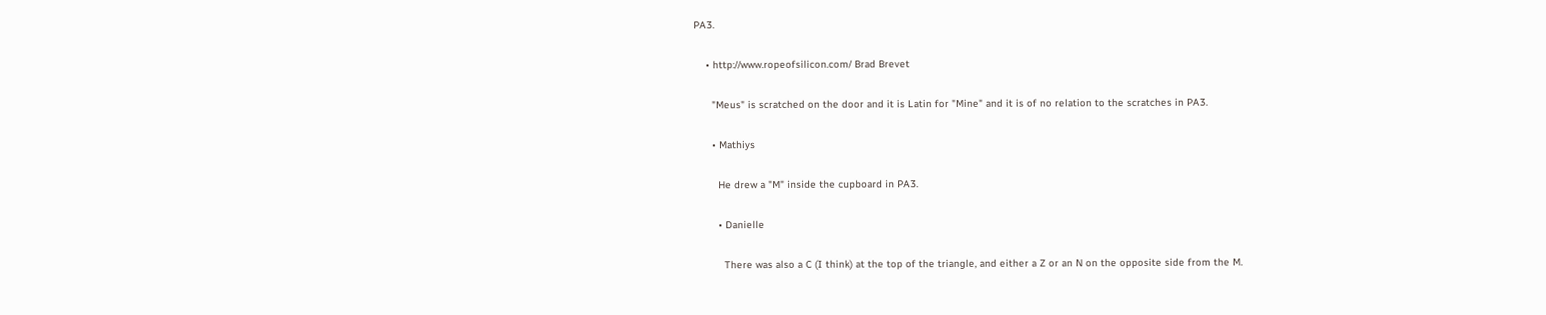PA3.

    • http://www.ropeofsilicon.com/ Brad Brevet

      "Meus" is scratched on the door and it is Latin for "Mine" and it is of no relation to the scratches in PA3.

      • Mathiys

        He drew a "M" inside the cupboard in PA3.

        • Danielle

          There was also a C (I think) at the top of the triangle, and either a Z or an N on the opposite side from the M.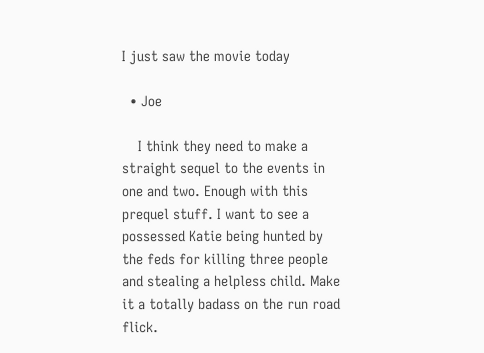I just saw the movie today

  • Joe

    I think they need to make a straight sequel to the events in one and two. Enough with this prequel stuff. I want to see a possessed Katie being hunted by the feds for killing three people and stealing a helpless child. Make it a totally badass on the run road flick.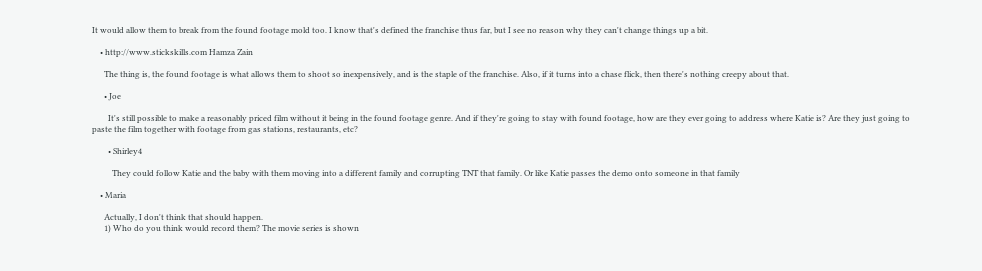It would allow them to break from the found footage mold too. I know that's defined the franchise thus far, but I see no reason why they can't change things up a bit.

    • http://www.stickskills.com Hamza Zain

      The thing is, the found footage is what allows them to shoot so inexpensively, and is the staple of the franchise. Also, if it turns into a chase flick, then there's nothing creepy about that.

      • Joe

        It's still possible to make a reasonably priced film without it being in the found footage genre. And if they're going to stay with found footage, how are they ever going to address where Katie is? Are they just going to paste the film together with footage from gas stations, restaurants, etc?

        • Shirley4

          They could follow Katie and the baby with them moving into a different family and corrupting TNT that family. Or like Katie passes the demo onto someone in that family

    • Maria

      Actually, I don't think that should happen.
      1) Who do you think would record them? The movie series is shown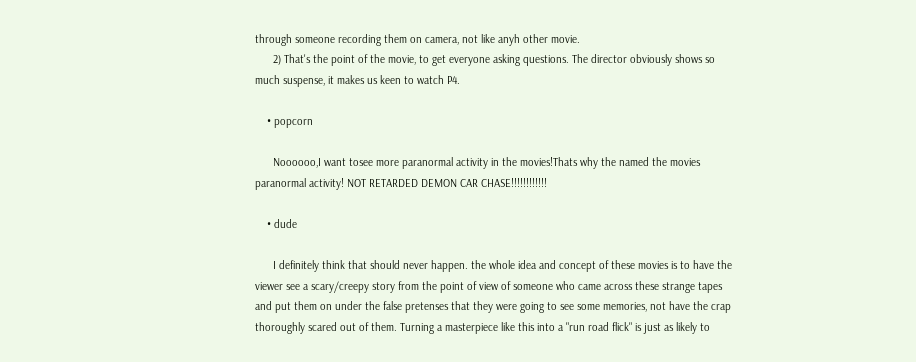through someone recording them on camera, not like anyh other movie.
      2) That's the point of the movie, to get everyone asking questions. The director obviously shows so much suspense, it makes us keen to watch P4.

    • popcorn

      Noooooo,I want tosee more paranormal activity in the movies!Thats why the named the movies paranormal activity! NOT RETARDED DEMON CAR CHASE!!!!!!!!!!!!

    • dude

      I definitely think that should never happen. the whole idea and concept of these movies is to have the viewer see a scary/creepy story from the point of view of someone who came across these strange tapes and put them on under the false pretenses that they were going to see some memories, not have the crap thoroughly scared out of them. Turning a masterpiece like this into a "run road flick" is just as likely to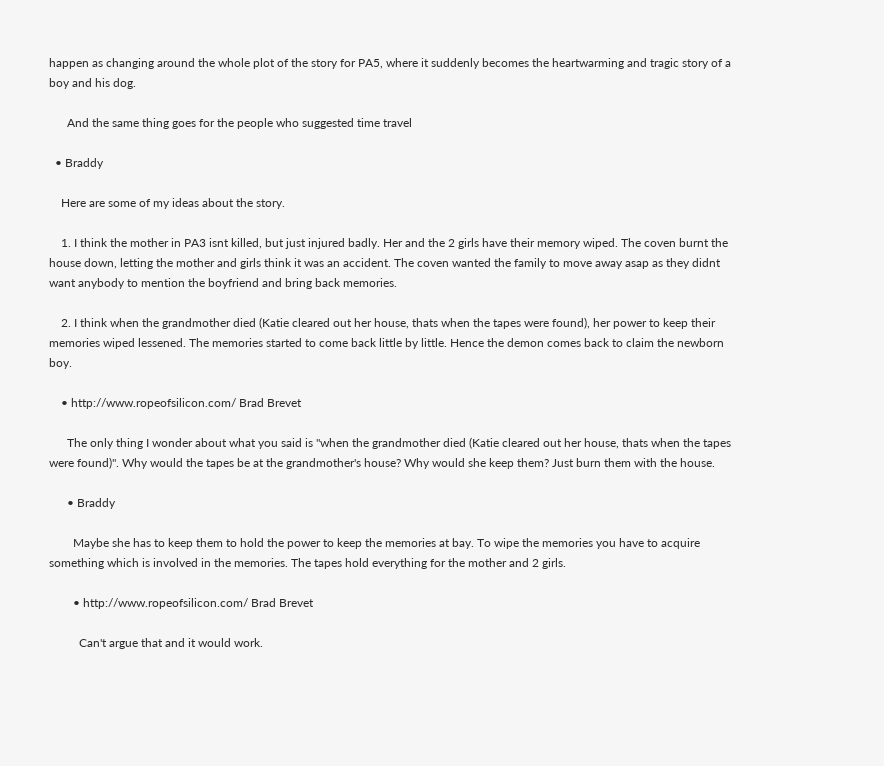happen as changing around the whole plot of the story for PA5, where it suddenly becomes the heartwarming and tragic story of a boy and his dog.

      And the same thing goes for the people who suggested time travel

  • Braddy

    Here are some of my ideas about the story.

    1. I think the mother in PA3 isnt killed, but just injured badly. Her and the 2 girls have their memory wiped. The coven burnt the house down, letting the mother and girls think it was an accident. The coven wanted the family to move away asap as they didnt want anybody to mention the boyfriend and bring back memories.

    2. I think when the grandmother died (Katie cleared out her house, thats when the tapes were found), her power to keep their memories wiped lessened. The memories started to come back little by little. Hence the demon comes back to claim the newborn boy.

    • http://www.ropeofsilicon.com/ Brad Brevet

      The only thing I wonder about what you said is "when the grandmother died (Katie cleared out her house, thats when the tapes were found)". Why would the tapes be at the grandmother's house? Why would she keep them? Just burn them with the house.

      • Braddy

        Maybe she has to keep them to hold the power to keep the memories at bay. To wipe the memories you have to acquire something which is involved in the memories. The tapes hold everything for the mother and 2 girls.

        • http://www.ropeofsilicon.com/ Brad Brevet

          Can't argue that and it would work.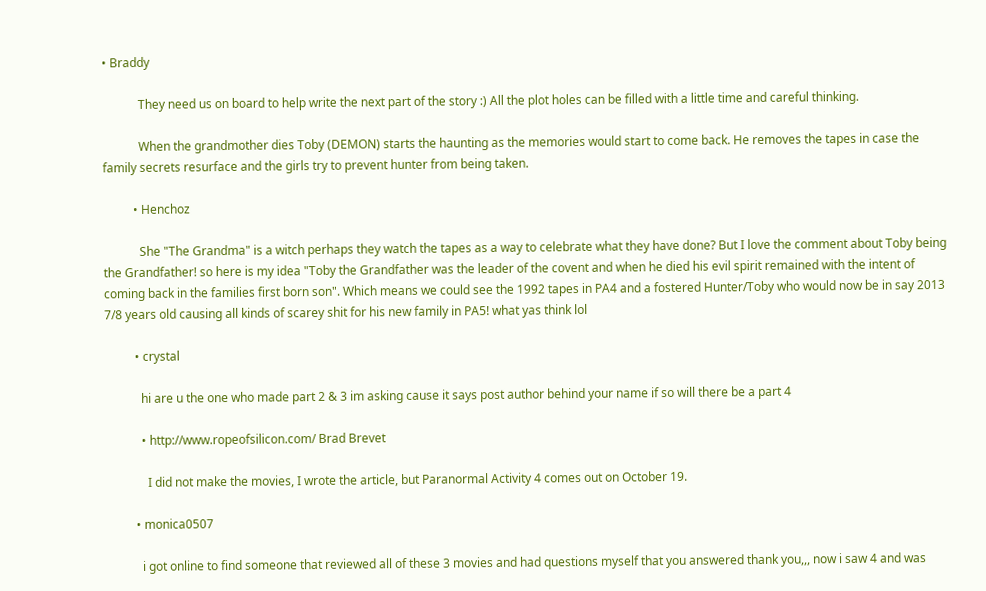• Braddy

            They need us on board to help write the next part of the story :) All the plot holes can be filled with a little time and careful thinking.

            When the grandmother dies Toby (DEMON) starts the haunting as the memories would start to come back. He removes the tapes in case the family secrets resurface and the girls try to prevent hunter from being taken.

          • Henchoz

            She "The Grandma" is a witch perhaps they watch the tapes as a way to celebrate what they have done? But I love the comment about Toby being the Grandfather! so here is my idea "Toby the Grandfather was the leader of the covent and when he died his evil spirit remained with the intent of coming back in the families first born son". Which means we could see the 1992 tapes in PA4 and a fostered Hunter/Toby who would now be in say 2013 7/8 years old causing all kinds of scarey shit for his new family in PA5! what yas think lol

          • crystal

            hi are u the one who made part 2 & 3 im asking cause it says post author behind your name if so will there be a part 4

            • http://www.ropeofsilicon.com/ Brad Brevet

              I did not make the movies, I wrote the article, but Paranormal Activity 4 comes out on October 19.

          • monica0507

            i got online to find someone that reviewed all of these 3 movies and had questions myself that you answered thank you,,, now i saw 4 and was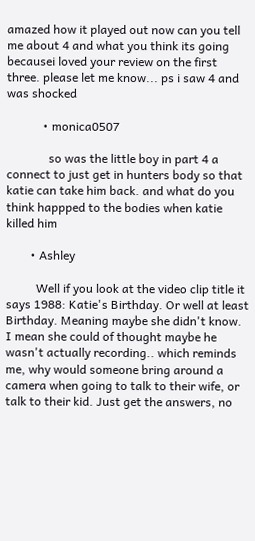amazed how it played out now can you tell me about 4 and what you think its going becausei loved your review on the first three. please let me know... ps i saw 4 and was shocked

            • monica0507

              so was the little boy in part 4 a connect to just get in hunters body so that katie can take him back. and what do you think happped to the bodies when katie killed him

        • Ashley

          Well if you look at the video clip title it says 1988: Katie's Birthday. Or well at least Birthday. Meaning maybe she didn't know. I mean she could of thought maybe he wasn't actually recording.. which reminds me, why would someone bring around a camera when going to talk to their wife, or talk to their kid. Just get the answers, no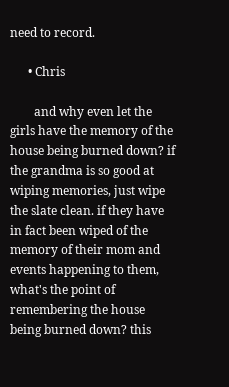need to record.

      • Chris

        and why even let the girls have the memory of the house being burned down? if the grandma is so good at wiping memories, just wipe the slate clean. if they have in fact been wiped of the memory of their mom and events happening to them, what's the point of remembering the house being burned down? this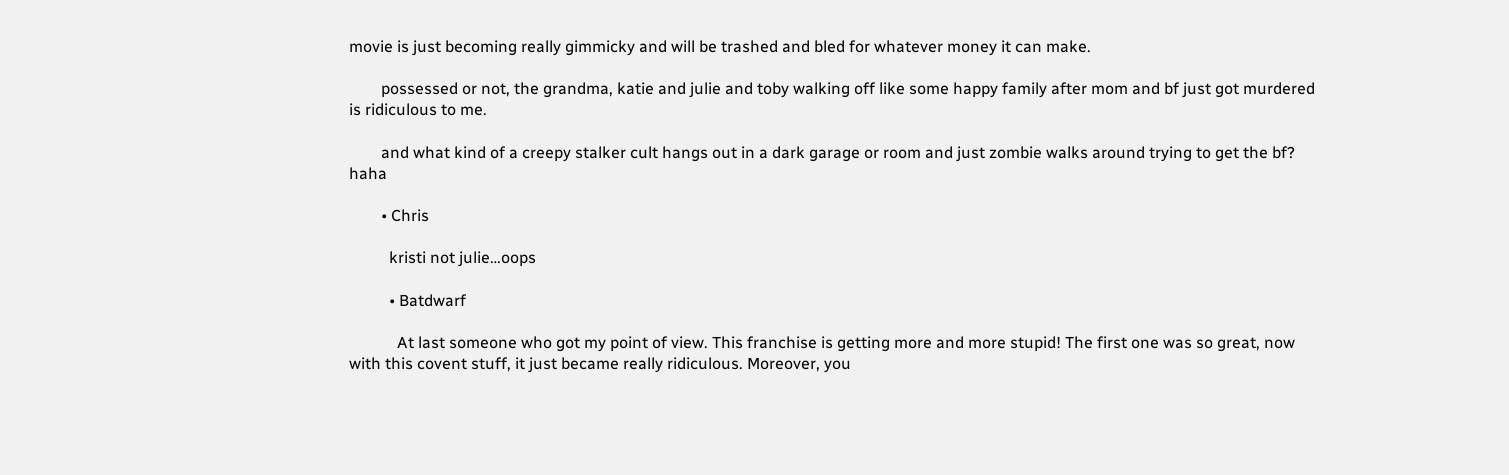movie is just becoming really gimmicky and will be trashed and bled for whatever money it can make.

        possessed or not, the grandma, katie and julie and toby walking off like some happy family after mom and bf just got murdered is ridiculous to me.

        and what kind of a creepy stalker cult hangs out in a dark garage or room and just zombie walks around trying to get the bf? haha

        • Chris

          kristi not julie…oops

          • Batdwarf

            At last someone who got my point of view. This franchise is getting more and more stupid! The first one was so great, now with this covent stuff, it just became really ridiculous. Moreover, you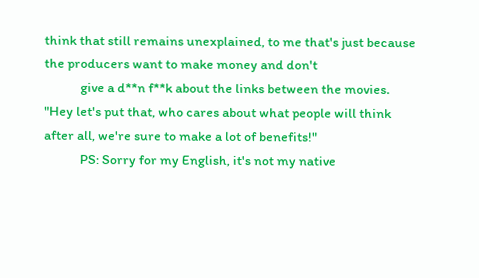think that still remains unexplained, to me that's just because the producers want to make money and don't
            give a d**n f**k about the links between the movies. "Hey let's put that, who cares about what people will think after all, we're sure to make a lot of benefits!"
            PS: Sorry for my English, it's not my native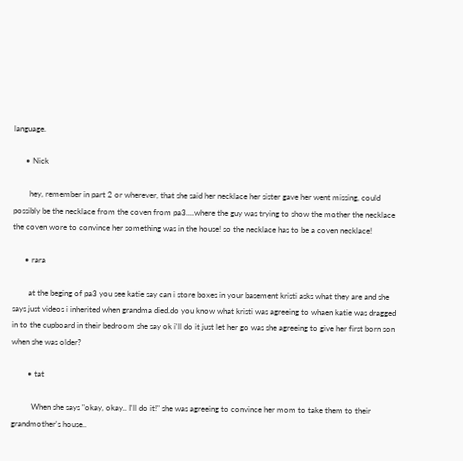language.

      • Nick

        hey, remember in part 2 or wherever, that she said her necklace her sister gave her went missing, could possibly be the necklace from the coven from pa3....where the guy was trying to show the mother the necklace the coven wore to convince her something was in the house! so the necklace has to be a coven necklace!

      • rara

        at the beging of pa3 you see katie say can i store boxes in your basement kristi asks what they are and she says just videos i inherited when grandma died.do you know what kristi was agreeing to whaen katie was dragged in to the cupboard in their bedroom she say ok i'll do it just let her go was she agreeing to give her first born son when she was older?

        • tat

          When she says "okay, okay.. I'll do it!" she was agreeing to convince her mom to take them to their grandmother's house..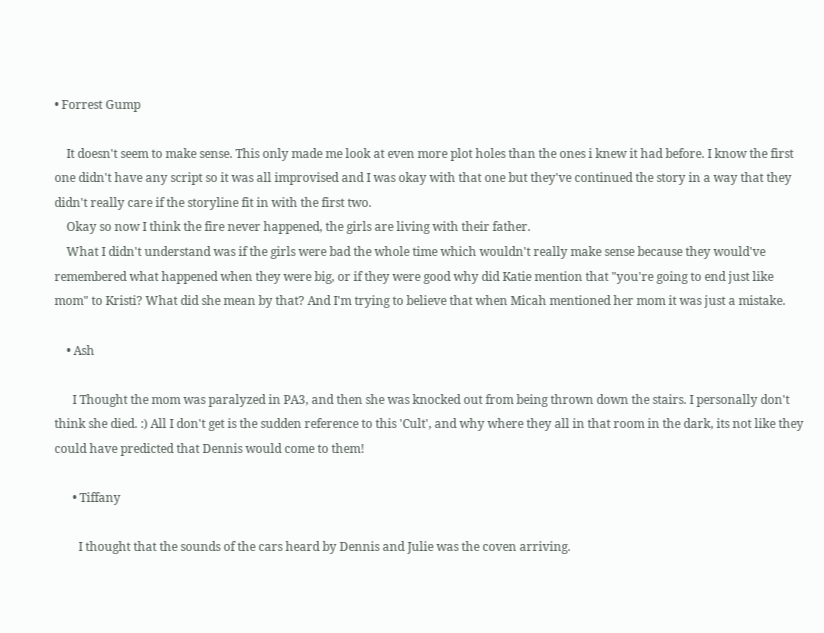• Forrest Gump

    It doesn't seem to make sense. This only made me look at even more plot holes than the ones i knew it had before. I know the first one didn't have any script so it was all improvised and I was okay with that one but they've continued the story in a way that they didn't really care if the storyline fit in with the first two.
    Okay so now I think the fire never happened, the girls are living with their father.
    What I didn't understand was if the girls were bad the whole time which wouldn't really make sense because they would've remembered what happened when they were big, or if they were good why did Katie mention that "you're going to end just like mom" to Kristi? What did she mean by that? And I'm trying to believe that when Micah mentioned her mom it was just a mistake.

    • Ash

      I Thought the mom was paralyzed in PA3, and then she was knocked out from being thrown down the stairs. I personally don't think she died. :) All I don't get is the sudden reference to this 'Cult', and why where they all in that room in the dark, its not like they could have predicted that Dennis would come to them!

      • Tiffany

        I thought that the sounds of the cars heard by Dennis and Julie was the coven arriving.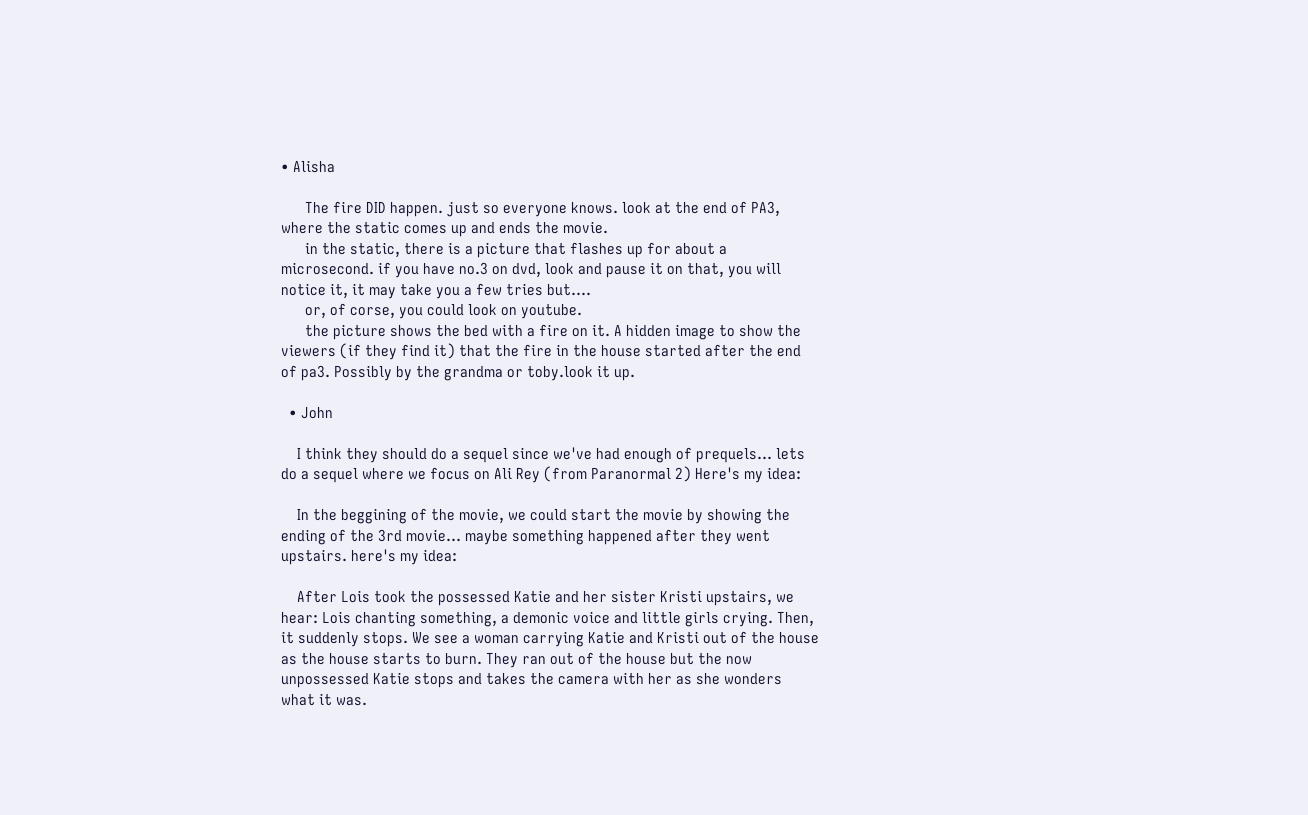• Alisha

      The fire DID happen. just so everyone knows. look at the end of PA3, where the static comes up and ends the movie.
      in the static, there is a picture that flashes up for about a microsecond. if you have no.3 on dvd, look and pause it on that, you will notice it, it may take you a few tries but....
      or, of corse, you could look on youtube.
      the picture shows the bed with a fire on it. A hidden image to show the viewers (if they find it) that the fire in the house started after the end of pa3. Possibly by the grandma or toby.look it up.

  • John

    I think they should do a sequel since we've had enough of prequels... lets do a sequel where we focus on Ali Rey (from Paranormal 2) Here's my idea:

    In the beggining of the movie, we could start the movie by showing the ending of the 3rd movie... maybe something happened after they went upstairs. here's my idea:

    After Lois took the possessed Katie and her sister Kristi upstairs, we hear: Lois chanting something, a demonic voice and little girls crying. Then, it suddenly stops. We see a woman carrying Katie and Kristi out of the house as the house starts to burn. They ran out of the house but the now unpossessed Katie stops and takes the camera with her as she wonders what it was.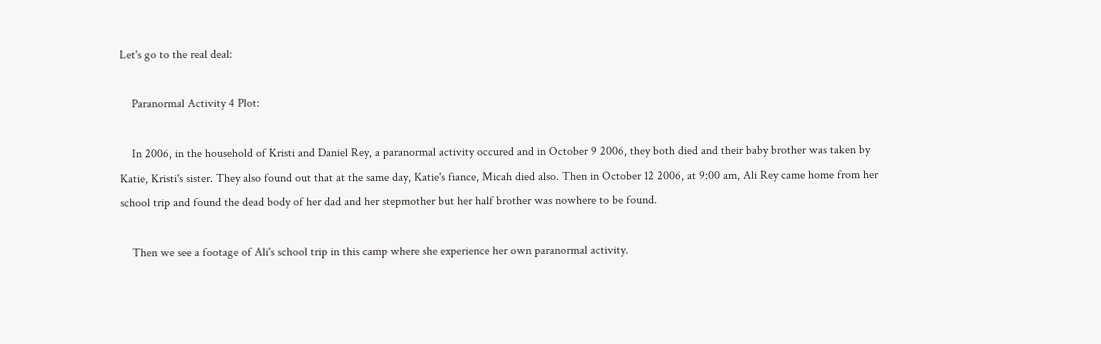Let's go to the real deal:

    Paranormal Activity 4 Plot:

    In 2006, in the household of Kristi and Daniel Rey, a paranormal activity occured and in October 9 2006, they both died and their baby brother was taken by Katie, Kristi's sister. They also found out that at the same day, Katie's fiance, Micah died also. Then in October 12 2006, at 9:00 am, Ali Rey came home from her school trip and found the dead body of her dad and her stepmother but her half brother was nowhere to be found.

    Then we see a footage of Ali's school trip in this camp where she experience her own paranormal activity.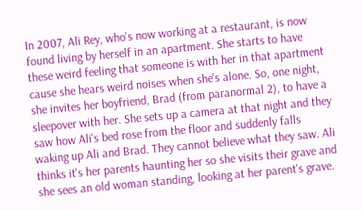In 2007, Ali Rey, who's now working at a restaurant, is now found living by herself in an apartment. She starts to have these weird feeling that someone is with her in that apartment cause she hears weird noises when she's alone. So, one night, she invites her boyfriend, Brad (from paranormal 2), to have a sleepover with her. She sets up a camera at that night and they saw how Ali's bed rose from the floor and suddenly falls waking up Ali and Brad. They cannot believe what they saw. Ali thinks it's her parents haunting her so she visits their grave and she sees an old woman standing, looking at her parent's grave.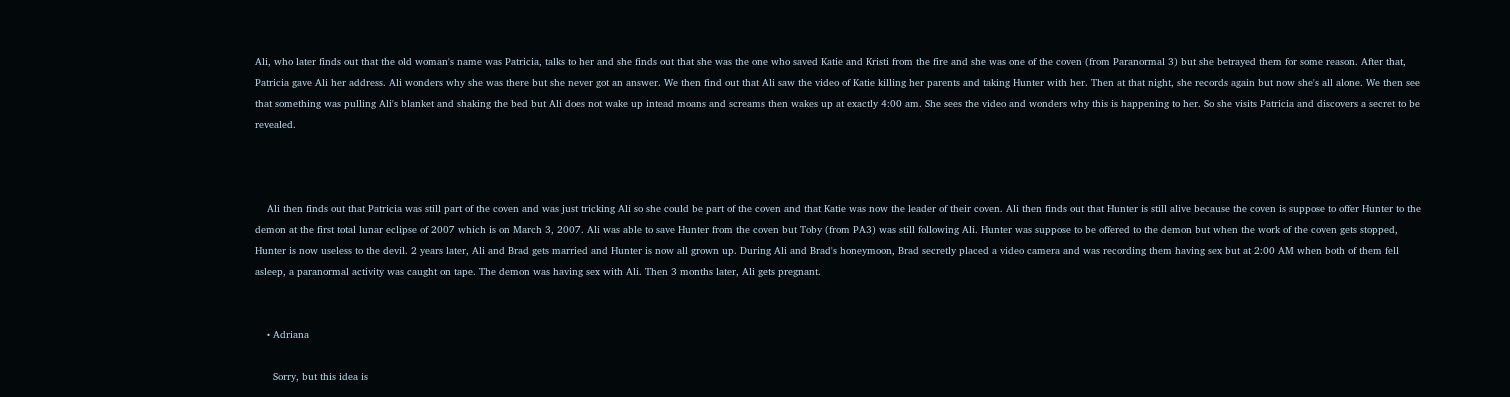Ali, who later finds out that the old woman's name was Patricia, talks to her and she finds out that she was the one who saved Katie and Kristi from the fire and she was one of the coven (from Paranormal 3) but she betrayed them for some reason. After that, Patricia gave Ali her address. Ali wonders why she was there but she never got an answer. We then find out that Ali saw the video of Katie killing her parents and taking Hunter with her. Then at that night, she records again but now she's all alone. We then see that something was pulling Ali's blanket and shaking the bed but Ali does not wake up intead moans and screams then wakes up at exactly 4:00 am. She sees the video and wonders why this is happening to her. So she visits Patricia and discovers a secret to be revealed.



    Ali then finds out that Patricia was still part of the coven and was just tricking Ali so she could be part of the coven and that Katie was now the leader of their coven. Ali then finds out that Hunter is still alive because the coven is suppose to offer Hunter to the demon at the first total lunar eclipse of 2007 which is on March 3, 2007. Ali was able to save Hunter from the coven but Toby (from PA3) was still following Ali. Hunter was suppose to be offered to the demon but when the work of the coven gets stopped, Hunter is now useless to the devil. 2 years later, Ali and Brad gets married and Hunter is now all grown up. During Ali and Brad's honeymoon, Brad secretly placed a video camera and was recording them having sex but at 2:00 AM when both of them fell asleep, a paranormal activity was caught on tape. The demon was having sex with Ali. Then 3 months later, Ali gets pregnant.


    • Adriana

      Sorry, but this idea is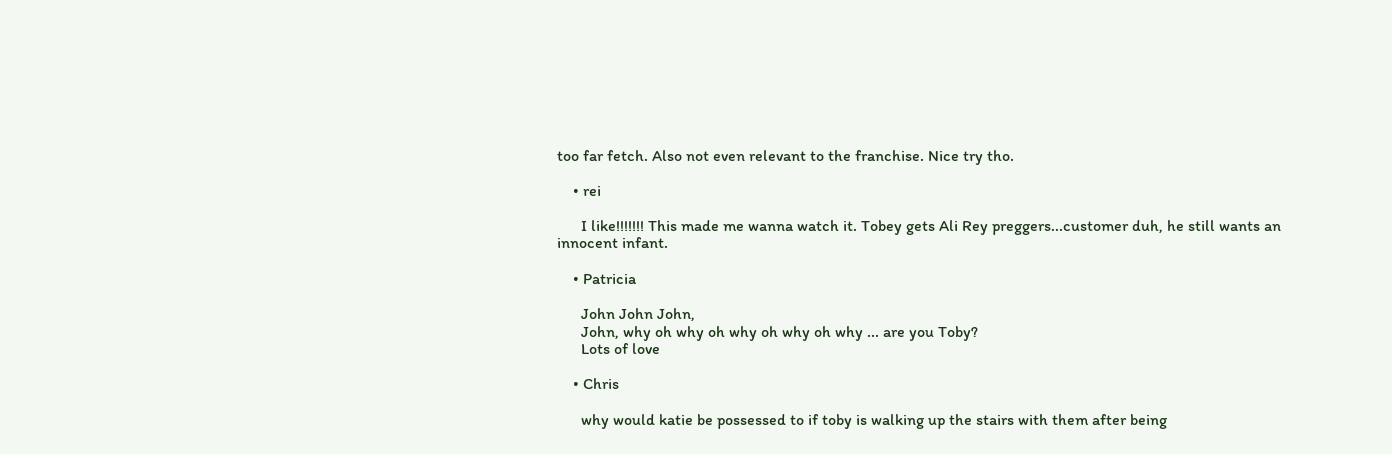too far fetch. Also not even relevant to the franchise. Nice try tho.

    • rei

      I like!!!!!!! This made me wanna watch it. Tobey gets Ali Rey preggers...customer duh, he still wants an innocent infant.

    • Patricia

      John John John,
      John, why oh why oh why oh why oh why ... are you Toby?
      Lots of love

    • Chris

      why would katie be possessed to if toby is walking up the stairs with them after being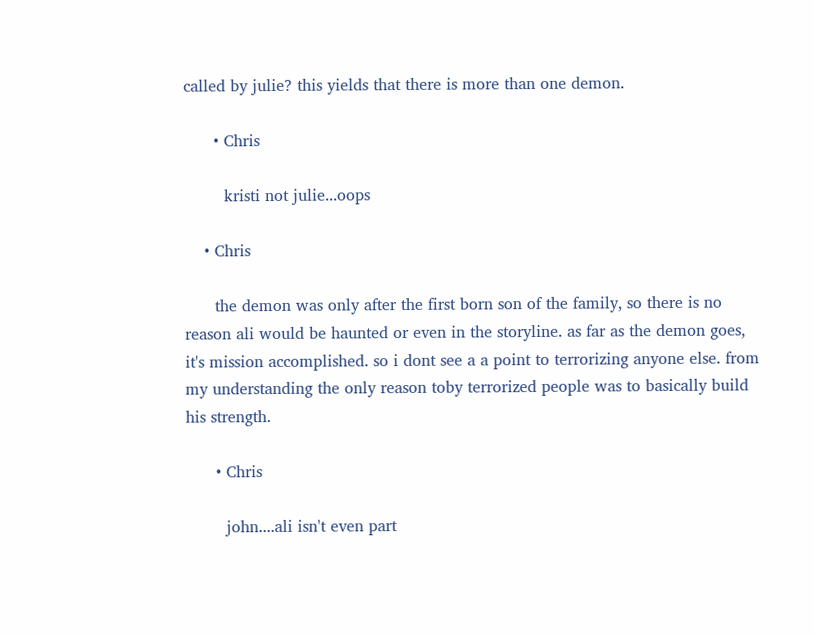called by julie? this yields that there is more than one demon.

      • Chris

        kristi not julie...oops

    • Chris

      the demon was only after the first born son of the family, so there is no reason ali would be haunted or even in the storyline. as far as the demon goes, it's mission accomplished. so i dont see a a point to terrorizing anyone else. from my understanding the only reason toby terrorized people was to basically build his strength.

      • Chris

        john....ali isn't even part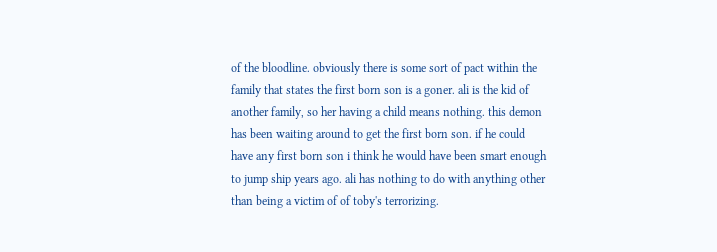of the bloodline. obviously there is some sort of pact within the family that states the first born son is a goner. ali is the kid of another family, so her having a child means nothing. this demon has been waiting around to get the first born son. if he could have any first born son i think he would have been smart enough to jump ship years ago. ali has nothing to do with anything other than being a victim of of toby's terrorizing.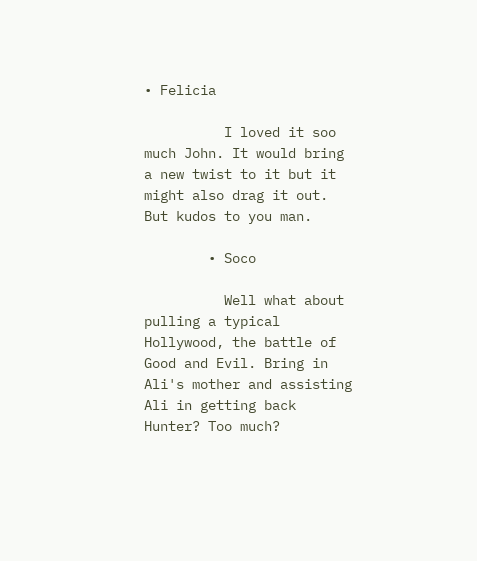• Felicia

          I loved it soo much John. It would bring a new twist to it but it might also drag it out. But kudos to you man.

        • Soco

          Well what about pulling a typical Hollywood, the battle of Good and Evil. Bring in Ali's mother and assisting Ali in getting back Hunter? Too much?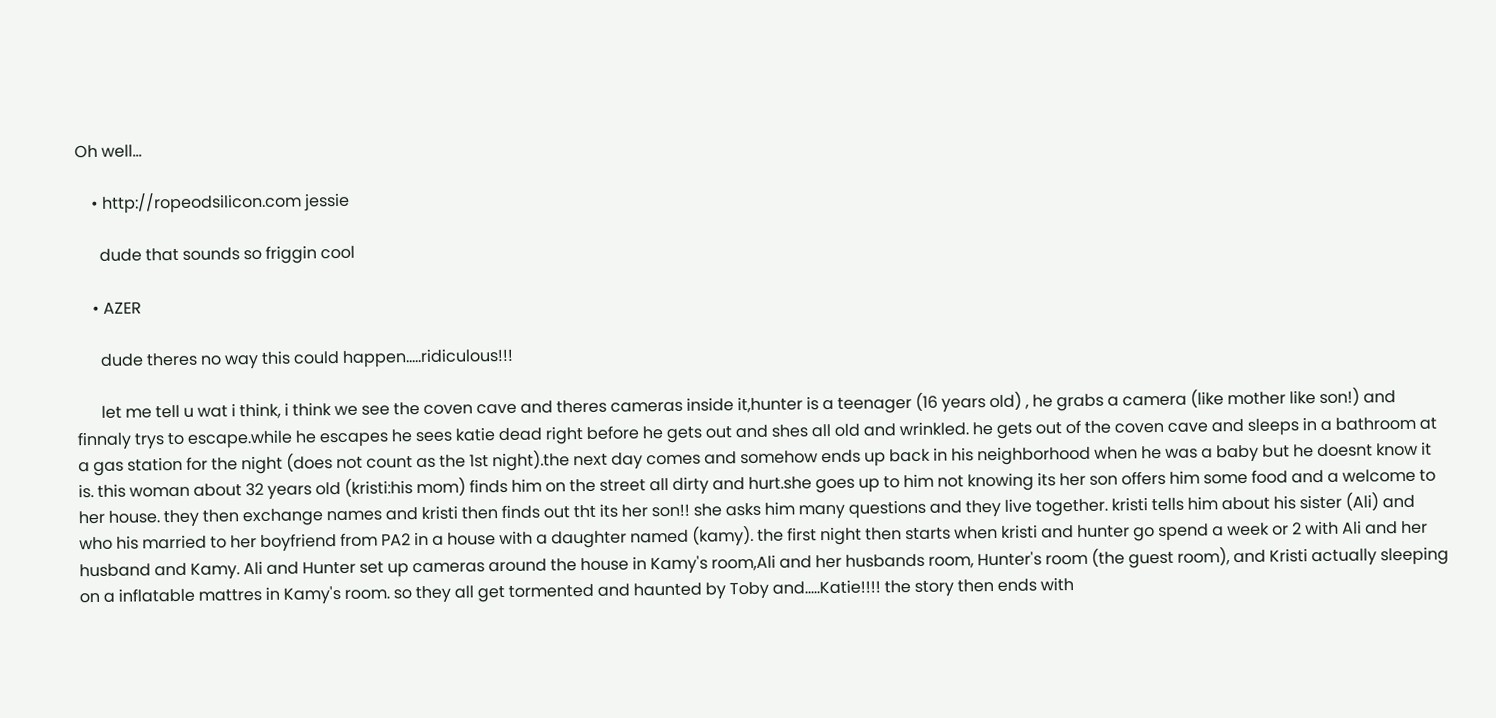Oh well...

    • http://ropeodsilicon.com jessie

      dude that sounds so friggin cool

    • AZER

      dude theres no way this could happen.....ridiculous!!!

      let me tell u wat i think, i think we see the coven cave and theres cameras inside it,hunter is a teenager (16 years old) , he grabs a camera (like mother like son!) and finnaly trys to escape.while he escapes he sees katie dead right before he gets out and shes all old and wrinkled. he gets out of the coven cave and sleeps in a bathroom at a gas station for the night (does not count as the 1st night).the next day comes and somehow ends up back in his neighborhood when he was a baby but he doesnt know it is. this woman about 32 years old (kristi:his mom) finds him on the street all dirty and hurt.she goes up to him not knowing its her son offers him some food and a welcome to her house. they then exchange names and kristi then finds out tht its her son!! she asks him many questions and they live together. kristi tells him about his sister (Ali) and who his married to her boyfriend from PA2 in a house with a daughter named (kamy). the first night then starts when kristi and hunter go spend a week or 2 with Ali and her husband and Kamy. Ali and Hunter set up cameras around the house in Kamy's room,Ali and her husbands room, Hunter's room (the guest room), and Kristi actually sleeping on a inflatable mattres in Kamy's room. so they all get tormented and haunted by Toby and.....Katie!!!! the story then ends with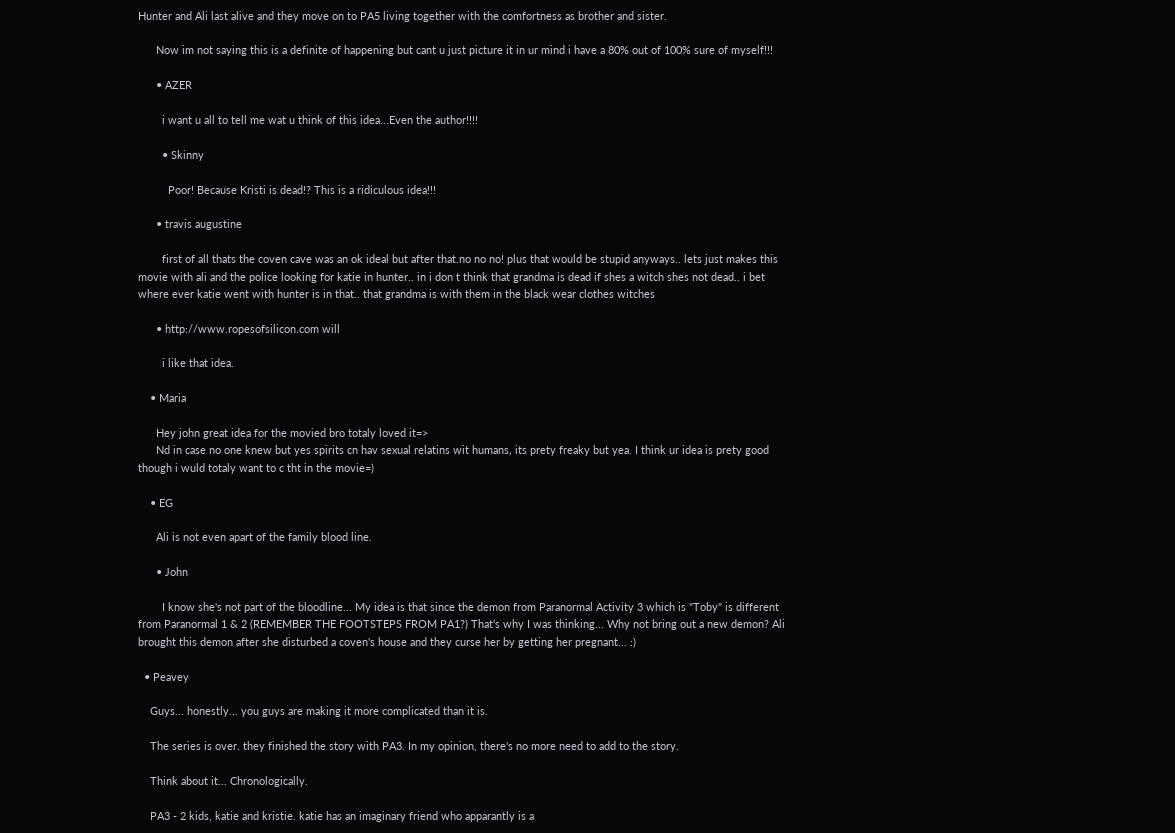Hunter and Ali last alive and they move on to PA5 living together with the comfortness as brother and sister.

      Now im not saying this is a definite of happening but cant u just picture it in ur mind i have a 80% out of 100% sure of myself!!!

      • AZER

        i want u all to tell me wat u think of this idea...Even the author!!!!

        • Skinny

          Poor! Because Kristi is dead!? This is a ridiculous idea!!!

      • travis augustine

        first of all thats the coven cave was an ok ideal but after that.no no no! plus that would be stupid anyways.. lets just makes this movie with ali and the police looking for katie in hunter.. in i don t think that grandma is dead if shes a witch shes not dead.. i bet where ever katie went with hunter is in that.. that grandma is with them in the black wear clothes witches

      • http://www.ropesofsilicon.com will

        i like that idea.

    • Maria

      Hey john great idea for the movied bro totaly loved it=>
      Nd in case no one knew but yes spirits cn hav sexual relatins wit humans, its prety freaky but yea. I think ur idea is prety good though i wuld totaly want to c tht in the movie=)

    • EG

      Ali is not even apart of the family blood line.

      • John

        I know she's not part of the bloodline... My idea is that since the demon from Paranormal Activity 3 which is "Toby" is different from Paranormal 1 & 2 (REMEMBER THE FOOTSTEPS FROM PA1?) That's why I was thinking... Why not bring out a new demon? Ali brought this demon after she disturbed a coven's house and they curse her by getting her pregnant... :)

  • Peavey

    Guys... honestly... you guys are making it more complicated than it is.

    The series is over. they finished the story with PA3. In my opinion, there's no more need to add to the story.

    Think about it... Chronologically.

    PA3 - 2 kids, katie and kristie. katie has an imaginary friend who apparantly is a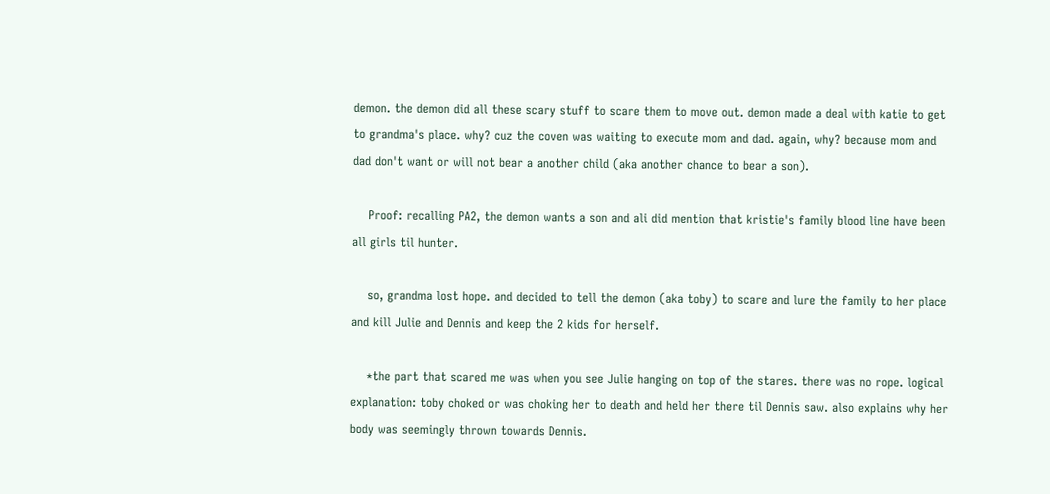demon. the demon did all these scary stuff to scare them to move out. demon made a deal with katie to get to grandma's place. why? cuz the coven was waiting to execute mom and dad. again, why? because mom and dad don't want or will not bear a another child (aka another chance to bear a son).

    Proof: recalling PA2, the demon wants a son and ali did mention that kristie's family blood line have been all girls til hunter.

    so, grandma lost hope. and decided to tell the demon (aka toby) to scare and lure the family to her place and kill Julie and Dennis and keep the 2 kids for herself.

    *the part that scared me was when you see Julie hanging on top of the stares. there was no rope. logical explanation: toby choked or was choking her to death and held her there til Dennis saw. also explains why her body was seemingly thrown towards Dennis.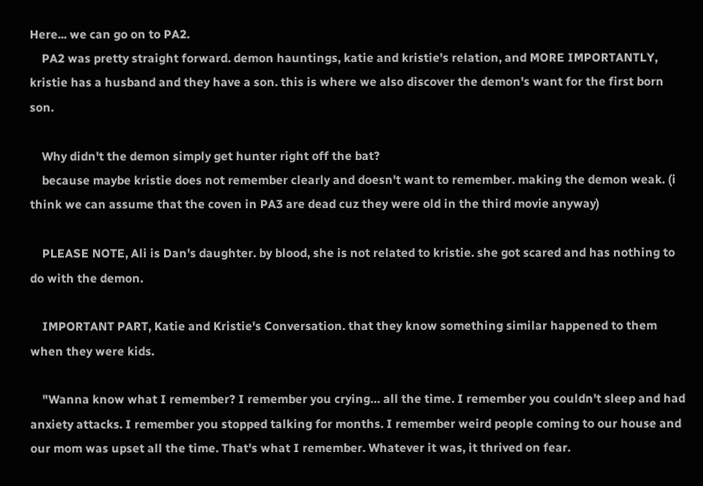Here... we can go on to PA2.
    PA2 was pretty straight forward. demon hauntings, katie and kristie's relation, and MORE IMPORTANTLY, kristie has a husband and they have a son. this is where we also discover the demon's want for the first born son.

    Why didn't the demon simply get hunter right off the bat?
    because maybe kristie does not remember clearly and doesn't want to remember. making the demon weak. (i think we can assume that the coven in PA3 are dead cuz they were old in the third movie anyway)

    PLEASE NOTE, Ali is Dan's daughter. by blood, she is not related to kristie. she got scared and has nothing to do with the demon.

    IMPORTANT PART, Katie and Kristie's Conversation. that they know something similar happened to them when they were kids.

    "Wanna know what I remember? I remember you crying… all the time. I remember you couldn't sleep and had anxiety attacks. I remember you stopped talking for months. I remember weird people coming to our house and our mom was upset all the time. That's what I remember. Whatever it was, it thrived on fear.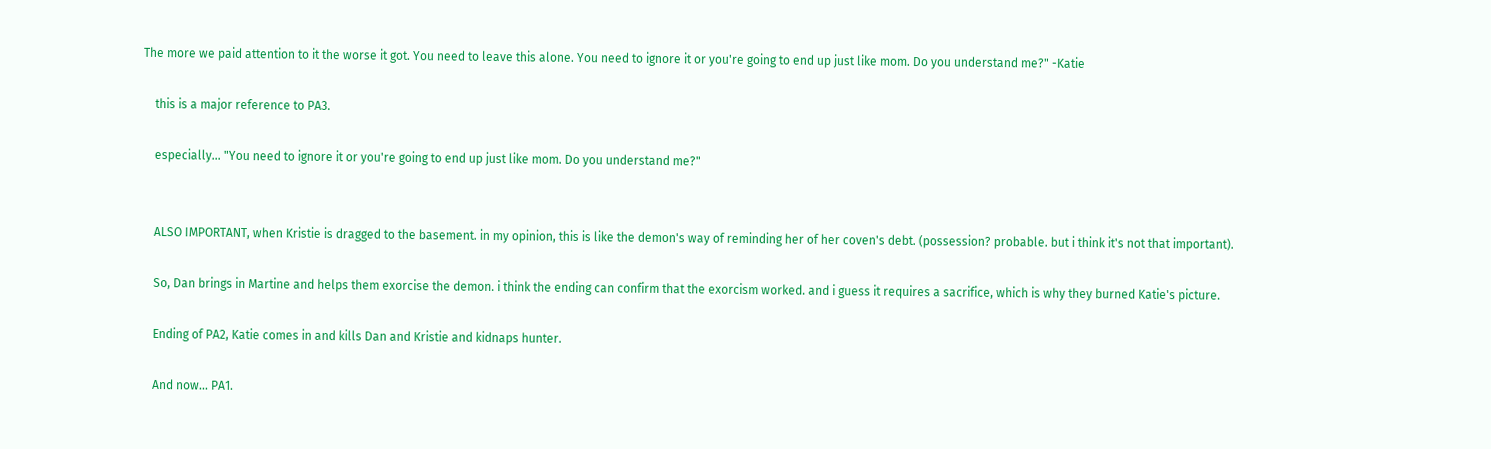The more we paid attention to it the worse it got. You need to leave this alone. You need to ignore it or you're going to end up just like mom. Do you understand me?" -Katie

    this is a major reference to PA3.

    especially... "You need to ignore it or you're going to end up just like mom. Do you understand me?"


    ALSO IMPORTANT, when Kristie is dragged to the basement. in my opinion, this is like the demon's way of reminding her of her coven's debt. (possession? probable. but i think it's not that important).

    So, Dan brings in Martine and helps them exorcise the demon. i think the ending can confirm that the exorcism worked. and i guess it requires a sacrifice, which is why they burned Katie's picture.

    Ending of PA2, Katie comes in and kills Dan and Kristie and kidnaps hunter.

    And now... PA1.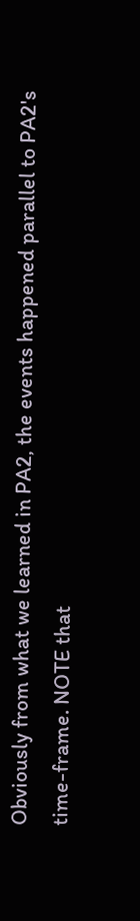Obviously from what we learned in PA2, the events happened parallel to PA2's time-frame. NOTE that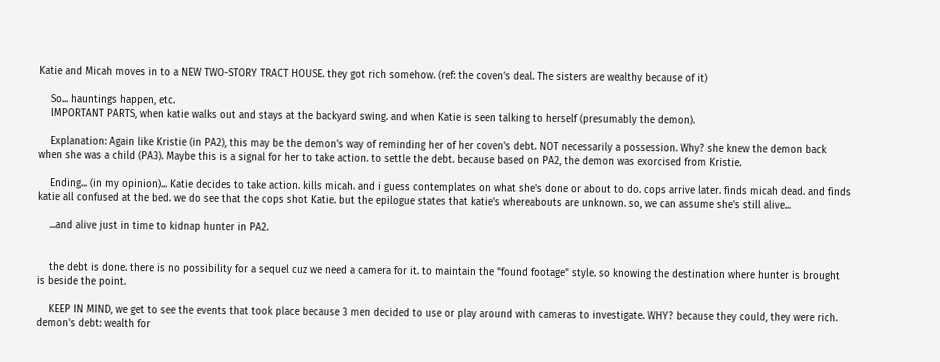Katie and Micah moves in to a NEW TWO-STORY TRACT HOUSE. they got rich somehow. (ref: the coven's deal. The sisters are wealthy because of it)

    So... hauntings happen, etc.
    IMPORTANT PARTS, when katie walks out and stays at the backyard swing. and when Katie is seen talking to herself (presumably the demon).

    Explanation: Again like Kristie (in PA2), this may be the demon's way of reminding her of her coven's debt. NOT necessarily a possession. Why? she knew the demon back when she was a child (PA3). Maybe this is a signal for her to take action. to settle the debt. because based on PA2, the demon was exorcised from Kristie.

    Ending... (in my opinion)... Katie decides to take action. kills micah. and i guess contemplates on what she's done or about to do. cops arrive later. finds micah dead. and finds katie all confused at the bed. we do see that the cops shot Katie. but the epilogue states that katie's whereabouts are unknown. so, we can assume she's still alive...

    ...and alive just in time to kidnap hunter in PA2.


    the debt is done. there is no possibility for a sequel cuz we need a camera for it. to maintain the "found footage" style. so knowing the destination where hunter is brought is beside the point.

    KEEP IN MIND, we get to see the events that took place because 3 men decided to use or play around with cameras to investigate. WHY? because they could, they were rich. demon's debt: wealth for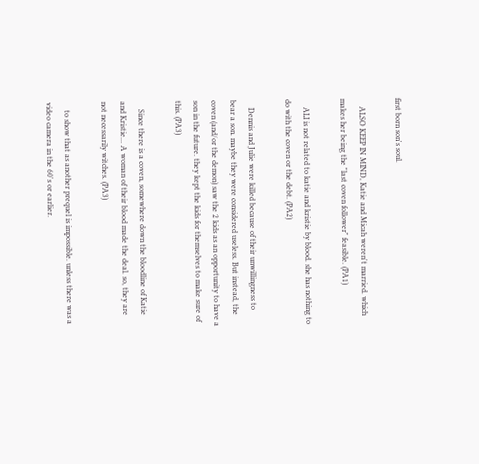first born son's soul.

    ALSO KEEP IN MIND, Katie and Micah weren't married. which makes her being the "last coven follower" feasible. (PA1)

    ALI is not related to katie and kristie by blood. she has nothing to do with the coven or the debt. (PA2)

    Dennis and Julie were killed because of their unwillingness to bear a son. maybe they were considered useless. But instead, the coven (and/or the demon) saw the 2 kids as an opportunity to have a son in the future. they kept the kids for themselves to make sure of this. (PA3)

    Since there is a coven, somewhere down the bloodline of Katie and Kristie... A woman of their blood made the deal. so, they are not necessarily witches. (PA3)

    to show that as another prequel is impossible. unless there was a video camera in the 60's or earlier.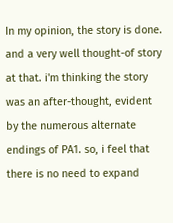In my opinion, the story is done. and a very well thought-of story at that. i'm thinking the story was an after-thought, evident by the numerous alternate endings of PA1. so, i feel that there is no need to expand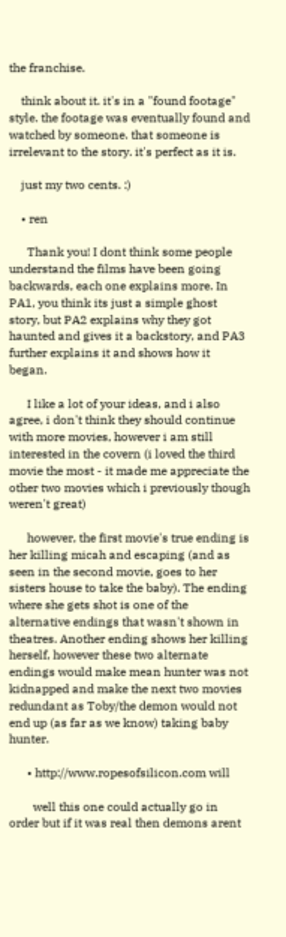the franchise.

    think about it. it's in a "found footage" style. the footage was eventually found and watched by someone. that someone is irrelevant to the story. it's perfect as it is.

    just my two cents. :)

    • ren

      Thank you! I dont think some people understand the films have been going backwards, each one explains more. In PA1, you think its just a simple ghost story, but PA2 explains why they got haunted and gives it a backstory, and PA3 further explains it and shows how it began.

      I like a lot of your ideas, and i also agree, i don't think they should continue with more movies, however i am still interested in the covern (i loved the third movie the most - it made me appreciate the other two movies which i previously though weren't great)

      however, the first movie's true ending is her killing micah and escaping (and as seen in the second movie, goes to her sisters house to take the baby). The ending where she gets shot is one of the alternative endings that wasn't shown in theatres. Another ending shows her killing herself, however these two alternate endings would make mean hunter was not kidnapped and make the next two movies redundant as Toby/the demon would not end up (as far as we know) taking baby hunter.

      • http://www.ropesofsilicon.com will

        well this one could actually go in order but if it was real then demons arent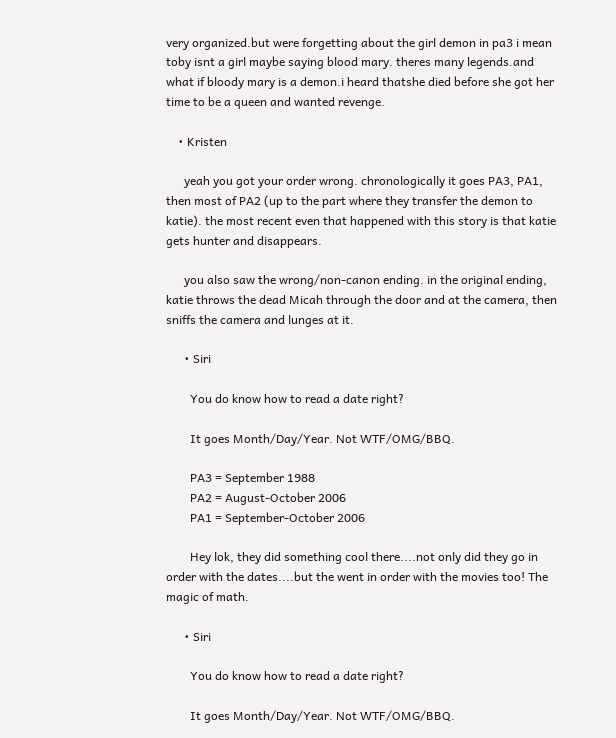very organized.but were forgetting about the girl demon in pa3 i mean toby isnt a girl maybe saying blood mary. theres many legends.and what if bloody mary is a demon.i heard thatshe died before she got her time to be a queen and wanted revenge.

    • Kristen

      yeah you got your order wrong. chronologically it goes PA3, PA1, then most of PA2 (up to the part where they transfer the demon to katie). the most recent even that happened with this story is that katie gets hunter and disappears.

      you also saw the wrong/non-canon ending. in the original ending, katie throws the dead Micah through the door and at the camera, then sniffs the camera and lunges at it.

      • Siri

        You do know how to read a date right?

        It goes Month/Day/Year. Not WTF/OMG/BBQ.

        PA3 = September 1988
        PA2 = August-October 2006
        PA1 = September-October 2006

        Hey lok, they did something cool there....not only did they go in order with the dates....but the went in order with the movies too! The magic of math.

      • Siri

        You do know how to read a date right?

        It goes Month/Day/Year. Not WTF/OMG/BBQ.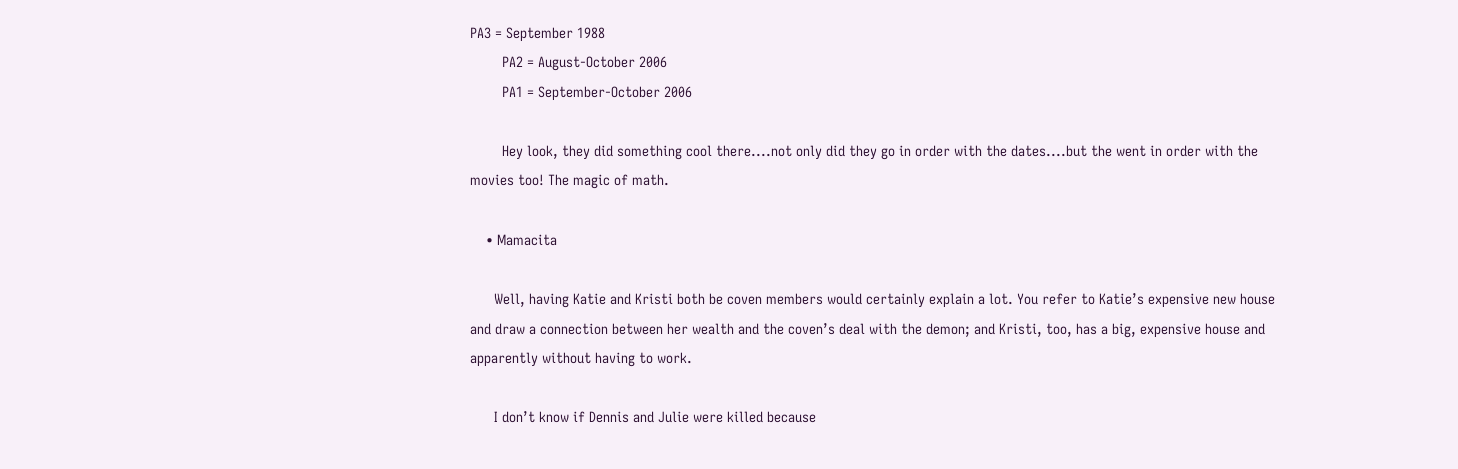PA3 = September 1988
        PA2 = August-October 2006
        PA1 = September-October 2006

        Hey look, they did something cool there....not only did they go in order with the dates....but the went in order with the movies too! The magic of math.

    • Mamacita

      Well, having Katie and Kristi both be coven members would certainly explain a lot. You refer to Katie’s expensive new house and draw a connection between her wealth and the coven’s deal with the demon; and Kristi, too, has a big, expensive house and apparently without having to work.

      I don’t know if Dennis and Julie were killed because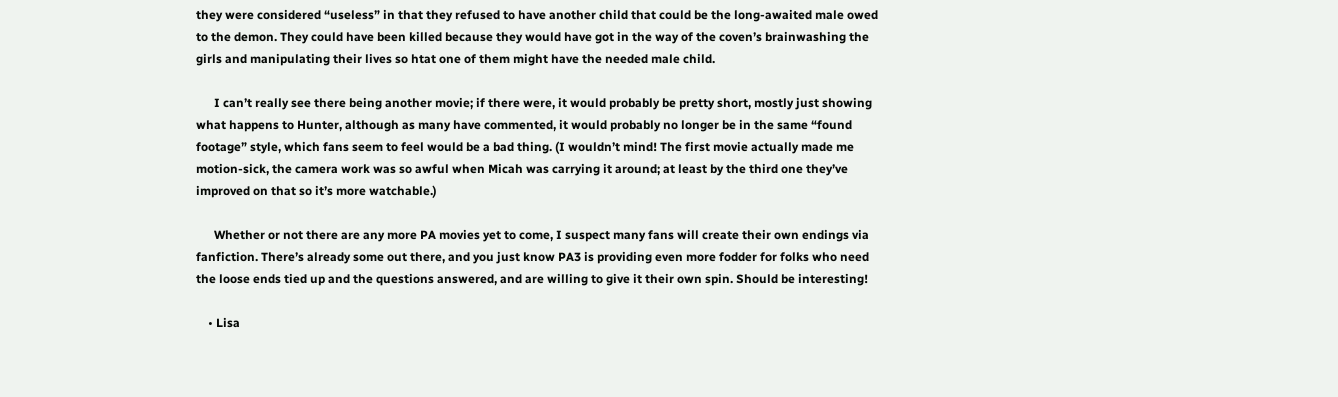they were considered “useless” in that they refused to have another child that could be the long-awaited male owed to the demon. They could have been killed because they would have got in the way of the coven’s brainwashing the girls and manipulating their lives so htat one of them might have the needed male child.

      I can’t really see there being another movie; if there were, it would probably be pretty short, mostly just showing what happens to Hunter, although as many have commented, it would probably no longer be in the same “found footage” style, which fans seem to feel would be a bad thing. (I wouldn’t mind! The first movie actually made me motion-sick, the camera work was so awful when Micah was carrying it around; at least by the third one they’ve improved on that so it’s more watchable.)

      Whether or not there are any more PA movies yet to come, I suspect many fans will create their own endings via fanfiction. There’s already some out there, and you just know PA3 is providing even more fodder for folks who need the loose ends tied up and the questions answered, and are willing to give it their own spin. Should be interesting!

    • Lisa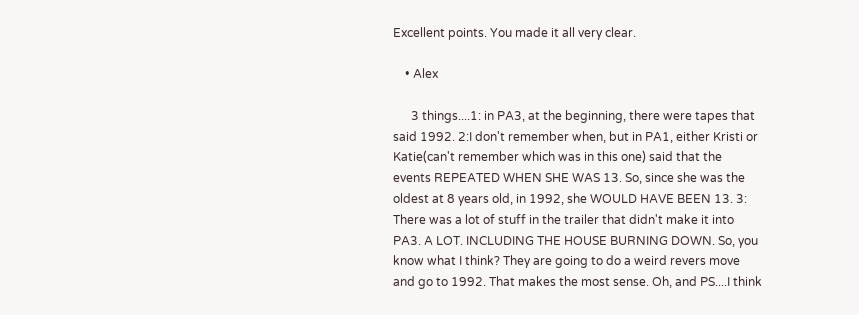Excellent points. You made it all very clear.

    • Alex

      3 things....1: in PA3, at the beginning, there were tapes that said 1992. 2:I don't remember when, but in PA1, either Kristi or Katie(can't remember which was in this one) said that the events REPEATED WHEN SHE WAS 13. So, since she was the oldest at 8 years old, in 1992, she WOULD HAVE BEEN 13. 3: There was a lot of stuff in the trailer that didn't make it into PA3. A LOT. INCLUDING THE HOUSE BURNING DOWN. So, you know what I think? They are going to do a weird revers move and go to 1992. That makes the most sense. Oh, and PS....I think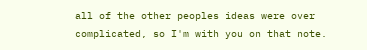all of the other peoples ideas were over complicated, so I'm with you on that note.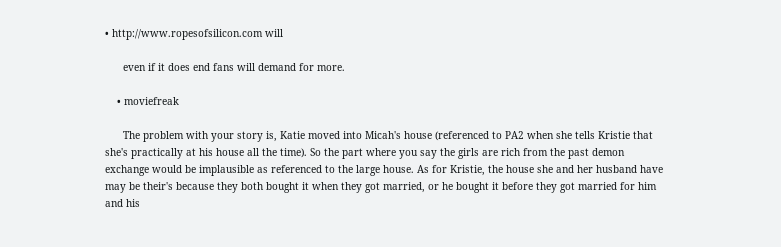• http://www.ropesofsilicon.com will

      even if it does end fans will demand for more.

    • moviefreak

      The problem with your story is, Katie moved into Micah's house (referenced to PA2 when she tells Kristie that she's practically at his house all the time). So the part where you say the girls are rich from the past demon exchange would be implausible as referenced to the large house. As for Kristie, the house she and her husband have may be their's because they both bought it when they got married, or he bought it before they got married for him and his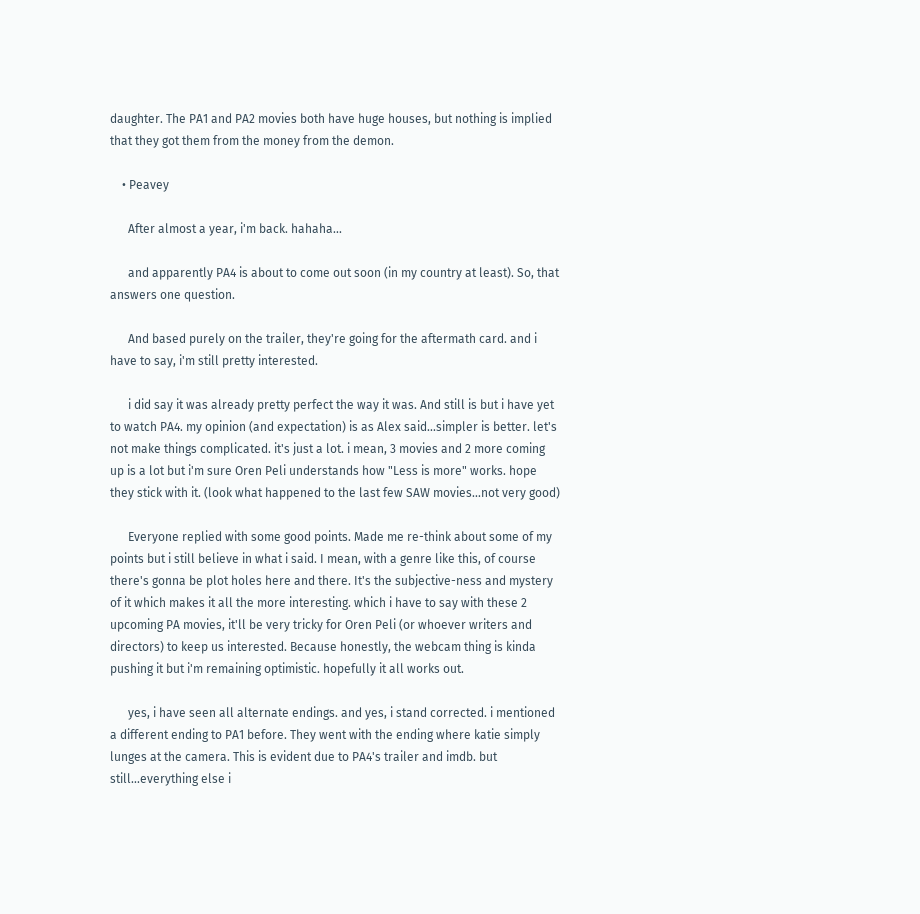daughter. The PA1 and PA2 movies both have huge houses, but nothing is implied that they got them from the money from the demon.

    • Peavey

      After almost a year, i'm back. hahaha...

      and apparently PA4 is about to come out soon (in my country at least). So, that answers one question.

      And based purely on the trailer, they're going for the aftermath card. and i have to say, i'm still pretty interested.

      i did say it was already pretty perfect the way it was. And still is but i have yet to watch PA4. my opinion (and expectation) is as Alex said...simpler is better. let's not make things complicated. it's just a lot. i mean, 3 movies and 2 more coming up is a lot but i'm sure Oren Peli understands how "Less is more" works. hope they stick with it. (look what happened to the last few SAW movies...not very good)

      Everyone replied with some good points. Made me re-think about some of my points but i still believe in what i said. I mean, with a genre like this, of course there's gonna be plot holes here and there. It's the subjective-ness and mystery of it which makes it all the more interesting. which i have to say with these 2 upcoming PA movies, it'll be very tricky for Oren Peli (or whoever writers and directors) to keep us interested. Because honestly, the webcam thing is kinda pushing it but i'm remaining optimistic. hopefully it all works out.

      yes, i have seen all alternate endings. and yes, i stand corrected. i mentioned a different ending to PA1 before. They went with the ending where katie simply lunges at the camera. This is evident due to PA4's trailer and imdb. but still...everything else i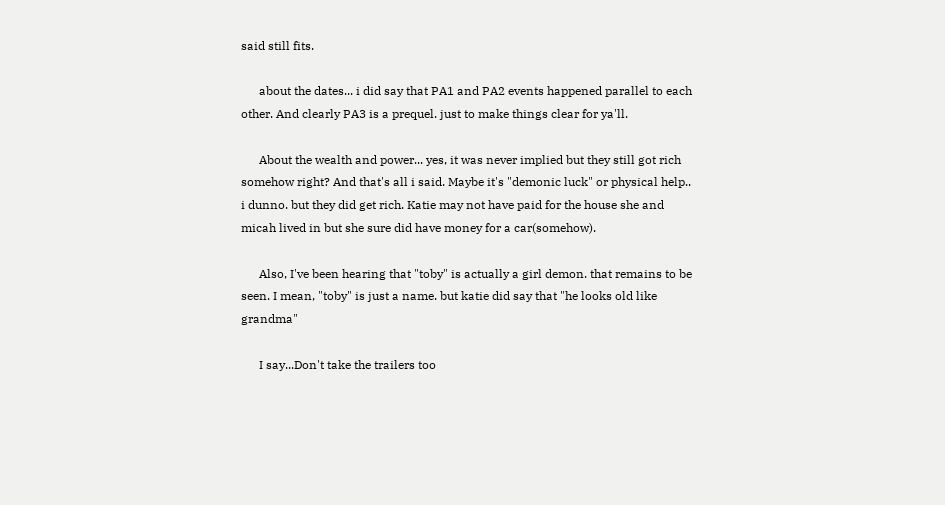said still fits.

      about the dates... i did say that PA1 and PA2 events happened parallel to each other. And clearly PA3 is a prequel. just to make things clear for ya'll.

      About the wealth and power... yes, it was never implied but they still got rich somehow right? And that's all i said. Maybe it's "demonic luck" or physical help.. i dunno. but they did get rich. Katie may not have paid for the house she and micah lived in but she sure did have money for a car(somehow).

      Also, I've been hearing that "toby" is actually a girl demon. that remains to be seen. I mean, "toby" is just a name. but katie did say that "he looks old like grandma"

      I say...Don't take the trailers too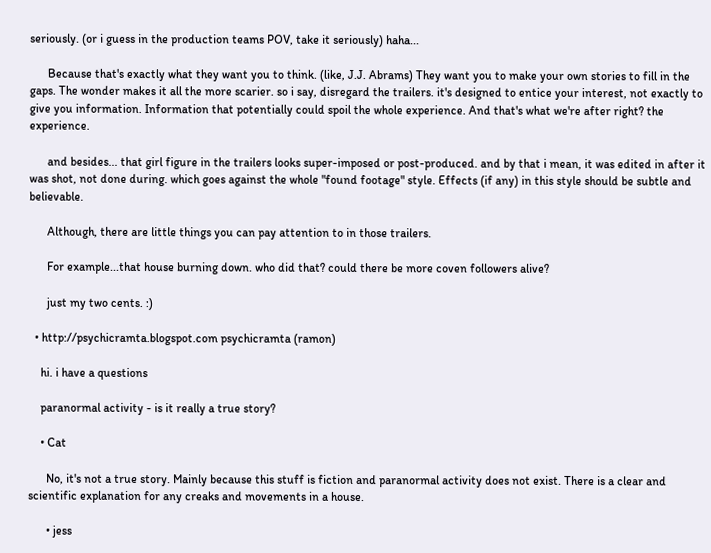seriously. (or i guess in the production teams POV, take it seriously) haha...

      Because that's exactly what they want you to think. (like, J.J. Abrams) They want you to make your own stories to fill in the gaps. The wonder makes it all the more scarier. so i say, disregard the trailers. it's designed to entice your interest, not exactly to give you information. Information that potentially could spoil the whole experience. And that's what we're after right? the experience.

      and besides... that girl figure in the trailers looks super-imposed or post-produced. and by that i mean, it was edited in after it was shot, not done during. which goes against the whole "found footage" style. Effects (if any) in this style should be subtle and believable.

      Although, there are little things you can pay attention to in those trailers.

      For example...that house burning down. who did that? could there be more coven followers alive?

      just my two cents. :)

  • http://psychicramta.blogspot.com psychicramta (ramon)

    hi. i have a questions

    paranormal activity - is it really a true story?

    • Cat

      No, it's not a true story. Mainly because this stuff is fiction and paranormal activity does not exist. There is a clear and scientific explanation for any creaks and movements in a house.

      • jess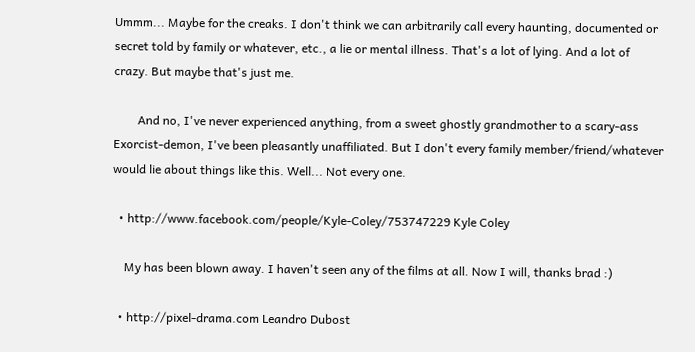Ummm... Maybe for the creaks. I don't think we can arbitrarily call every haunting, documented or secret told by family or whatever, etc., a lie or mental illness. That's a lot of lying. And a lot of crazy. But maybe that's just me.

        And no, I've never experienced anything, from a sweet ghostly grandmother to a scary-ass Exorcist-demon, I've been pleasantly unaffiliated. But I don't every family member/friend/whatever would lie about things like this. Well... Not every one.

  • http://www.facebook.com/people/Kyle-Coley/753747229 Kyle Coley

    My has been blown away. I haven't seen any of the films at all. Now I will, thanks brad :)

  • http://pixel-drama.com Leandro Dubost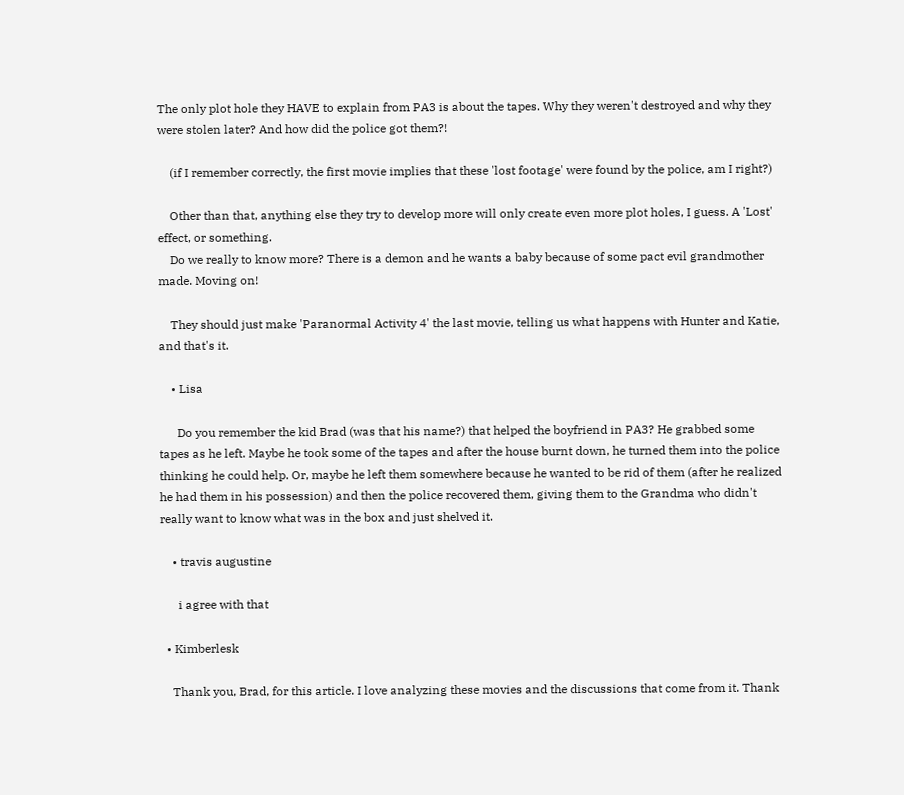The only plot hole they HAVE to explain from PA3 is about the tapes. Why they weren't destroyed and why they were stolen later? And how did the police got them?!

    (if I remember correctly, the first movie implies that these 'lost footage' were found by the police, am I right?)

    Other than that, anything else they try to develop more will only create even more plot holes, I guess. A 'Lost' effect, or something.
    Do we really to know more? There is a demon and he wants a baby because of some pact evil grandmother made. Moving on!

    They should just make 'Paranormal Activity 4' the last movie, telling us what happens with Hunter and Katie, and that's it.

    • Lisa

      Do you remember the kid Brad (was that his name?) that helped the boyfriend in PA3? He grabbed some tapes as he left. Maybe he took some of the tapes and after the house burnt down, he turned them into the police thinking he could help. Or, maybe he left them somewhere because he wanted to be rid of them (after he realized he had them in his possession) and then the police recovered them, giving them to the Grandma who didn't really want to know what was in the box and just shelved it.

    • travis augustine

      i agree with that

  • Kimberlesk

    Thank you, Brad, for this article. I love analyzing these movies and the discussions that come from it. Thank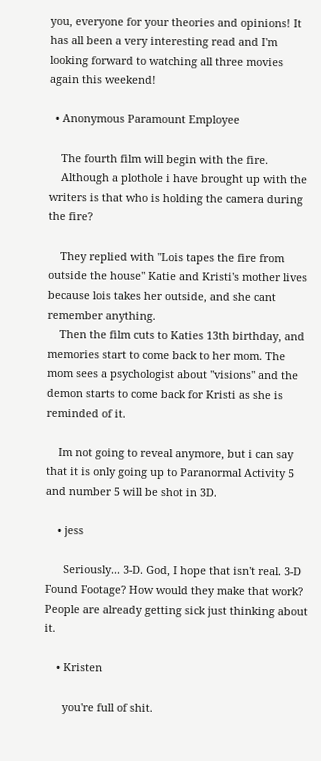you, everyone for your theories and opinions! It has all been a very interesting read and I'm looking forward to watching all three movies again this weekend!

  • Anonymous Paramount Employee

    The fourth film will begin with the fire.
    Although a plothole i have brought up with the writers is that who is holding the camera during the fire?

    They replied with "Lois tapes the fire from outside the house" Katie and Kristi's mother lives because lois takes her outside, and she cant remember anything.
    Then the film cuts to Katies 13th birthday, and memories start to come back to her mom. The mom sees a psychologist about "visions" and the demon starts to come back for Kristi as she is reminded of it.

    Im not going to reveal anymore, but i can say that it is only going up to Paranormal Activity 5 and number 5 will be shot in 3D.

    • jess

      Seriously... 3-D. God, I hope that isn't real. 3-D Found Footage? How would they make that work? People are already getting sick just thinking about it.

    • Kristen

      you're full of shit.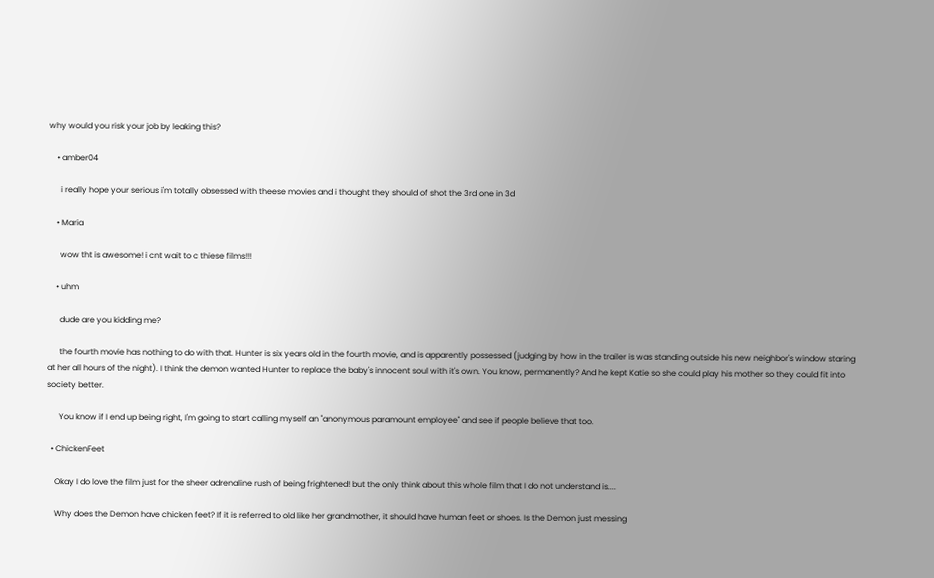why would you risk your job by leaking this?

    • amber04

      i really hope your serious i'm totally obsessed with theese movies and i thought they should of shot the 3rd one in 3d

    • Maria

      wow tht is awesome! i cnt wait to c thiese films!!!

    • uhm

      dude are you kidding me?

      the fourth movie has nothing to do with that. Hunter is six years old in the fourth movie, and is apparently possessed (judging by how in the trailer is was standing outside his new neighbor's window staring at her all hours of the night). I think the demon wanted Hunter to replace the baby's innocent soul with it's own. You know, permanently? And he kept Katie so she could play his mother so they could fit into society better.

      You know if I end up being right, I'm going to start calling myself an "anonymous paramount employee" and see if people believe that too.

  • ChickenFeet

    Okay I do love the film just for the sheer adrenaline rush of being frightened! but the only think about this whole film that I do not understand is....

    Why does the Demon have chicken feet? If it is referred to old like her grandmother, it should have human feet or shoes. Is the Demon just messing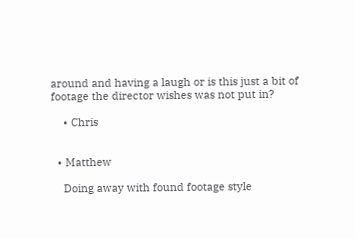around and having a laugh or is this just a bit of footage the director wishes was not put in?

    • Chris


  • Matthew

    Doing away with found footage style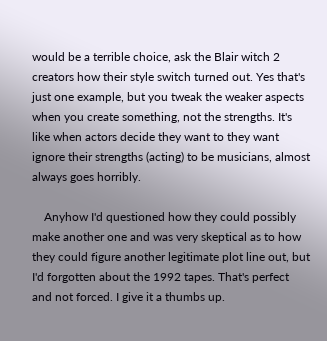would be a terrible choice, ask the Blair witch 2 creators how their style switch turned out. Yes that's just one example, but you tweak the weaker aspects when you create something, not the strengths. It's like when actors decide they want to they want ignore their strengths (acting) to be musicians, almost always goes horribly.

    Anyhow I'd questioned how they could possibly make another one and was very skeptical as to how they could figure another legitimate plot line out, but I'd forgotten about the 1992 tapes. That's perfect and not forced. I give it a thumbs up.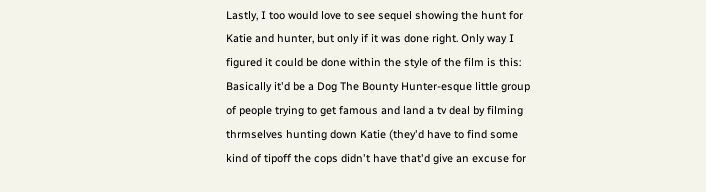Lastly, I too would love to see sequel showing the hunt for Katie and hunter, but only if it was done right. Only way I figured it could be done within the style of the film is this: Basically it'd be a Dog The Bounty Hunter-esque little group of people trying to get famous and land a tv deal by filming thrmselves hunting down Katie (they'd have to find some kind of tipoff the cops didn't have that'd give an excuse for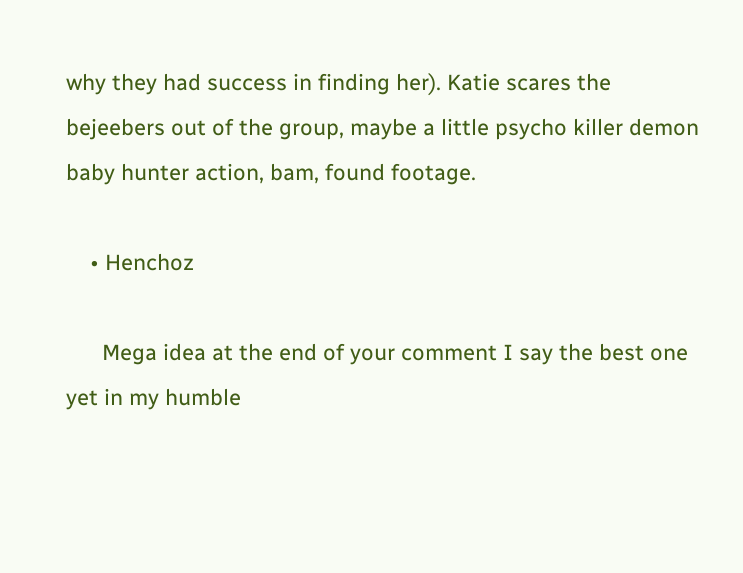why they had success in finding her). Katie scares the bejeebers out of the group, maybe a little psycho killer demon baby hunter action, bam, found footage.

    • Henchoz

      Mega idea at the end of your comment I say the best one yet in my humble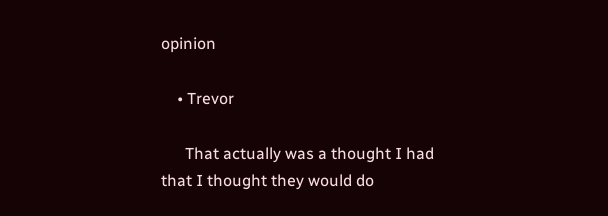opinion

    • Trevor

      That actually was a thought I had that I thought they would do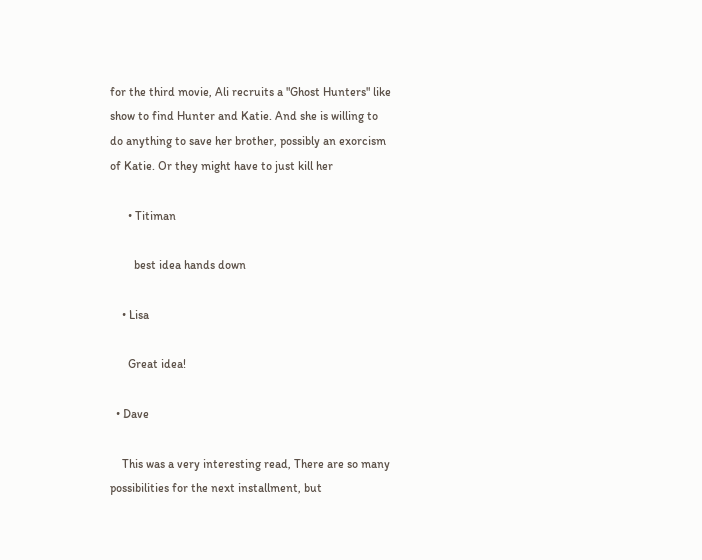for the third movie, Ali recruits a "Ghost Hunters" like show to find Hunter and Katie. And she is willing to do anything to save her brother, possibly an exorcism of Katie. Or they might have to just kill her

      • Titiman

        best idea hands down

    • Lisa

      Great idea!

  • Dave

    This was a very interesting read, There are so many possibilities for the next installment, but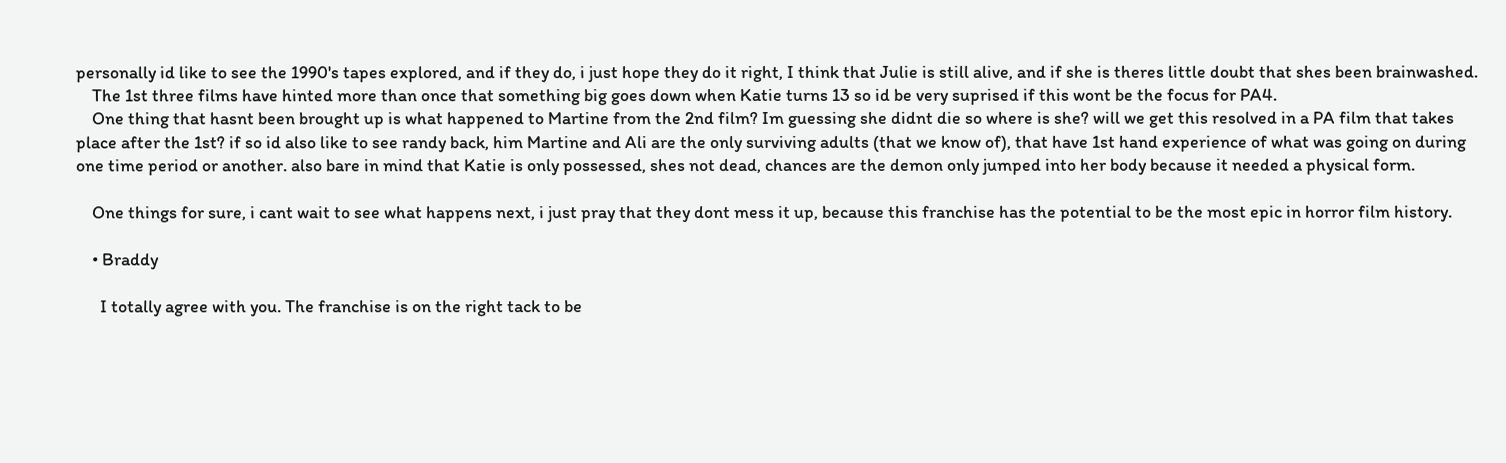personally id like to see the 1990's tapes explored, and if they do, i just hope they do it right, I think that Julie is still alive, and if she is theres little doubt that shes been brainwashed.
    The 1st three films have hinted more than once that something big goes down when Katie turns 13 so id be very suprised if this wont be the focus for PA4.
    One thing that hasnt been brought up is what happened to Martine from the 2nd film? Im guessing she didnt die so where is she? will we get this resolved in a PA film that takes place after the 1st? if so id also like to see randy back, him Martine and Ali are the only surviving adults (that we know of), that have 1st hand experience of what was going on during one time period or another. also bare in mind that Katie is only possessed, shes not dead, chances are the demon only jumped into her body because it needed a physical form.

    One things for sure, i cant wait to see what happens next, i just pray that they dont mess it up, because this franchise has the potential to be the most epic in horror film history.

    • Braddy

      I totally agree with you. The franchise is on the right tack to be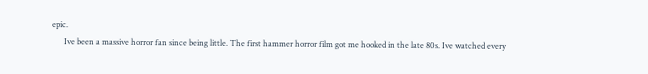epic.
      Ive been a massive horror fan since being little. The first hammer horror film got me hooked in the late 80s. Ive watched every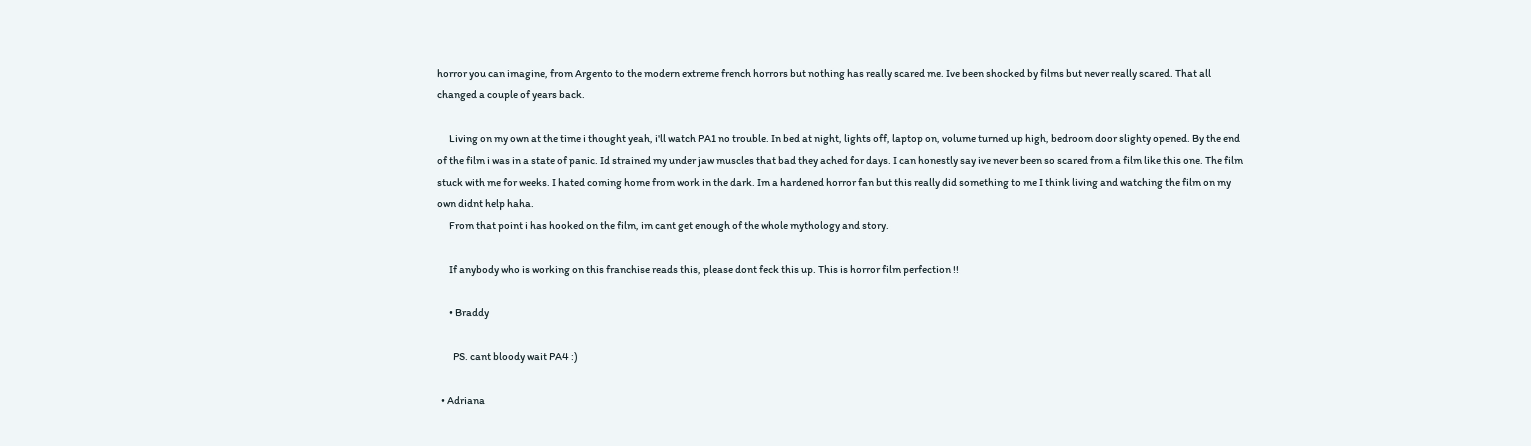horror you can imagine, from Argento to the modern extreme french horrors but nothing has really scared me. Ive been shocked by films but never really scared. That all changed a couple of years back.

      Living on my own at the time i thought yeah, i'll watch PA1 no trouble. In bed at night, lights off, laptop on, volume turned up high, bedroom door slighty opened. By the end of the film i was in a state of panic. Id strained my under jaw muscles that bad they ached for days. I can honestly say ive never been so scared from a film like this one. The film stuck with me for weeks. I hated coming home from work in the dark. Im a hardened horror fan but this really did something to me I think living and watching the film on my own didnt help haha.
      From that point i has hooked on the film, im cant get enough of the whole mythology and story.

      If anybody who is working on this franchise reads this, please dont feck this up. This is horror film perfection !!

      • Braddy

        PS. cant bloody wait PA4 :)

  • Adriana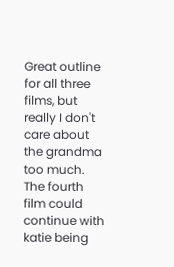Great outline for all three films, but really I don't care about the grandma too much. The fourth film could continue with katie being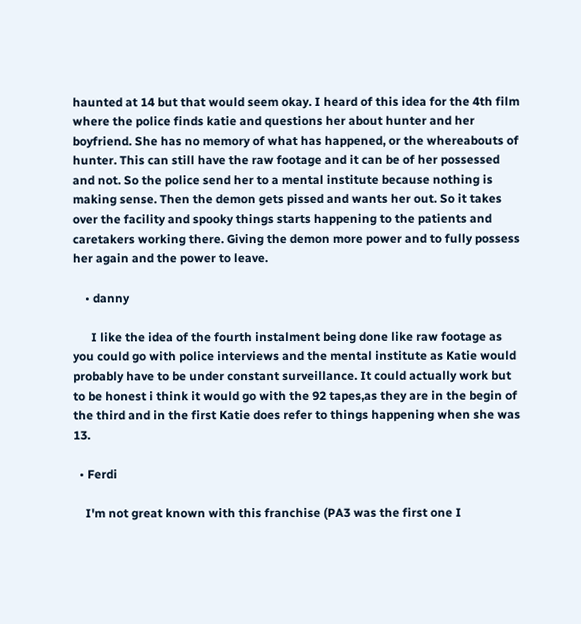haunted at 14 but that would seem okay. I heard of this idea for the 4th film where the police finds katie and questions her about hunter and her boyfriend. She has no memory of what has happened, or the whereabouts of hunter. This can still have the raw footage and it can be of her possessed and not. So the police send her to a mental institute because nothing is making sense. Then the demon gets pissed and wants her out. So it takes over the facility and spooky things starts happening to the patients and caretakers working there. Giving the demon more power and to fully possess her again and the power to leave.

    • danny

      I like the idea of the fourth instalment being done like raw footage as you could go with police interviews and the mental institute as Katie would probably have to be under constant surveillance. It could actually work but to be honest i think it would go with the 92 tapes,as they are in the begin of the third and in the first Katie does refer to things happening when she was 13.

  • Ferdi

    I'm not great known with this franchise (PA3 was the first one I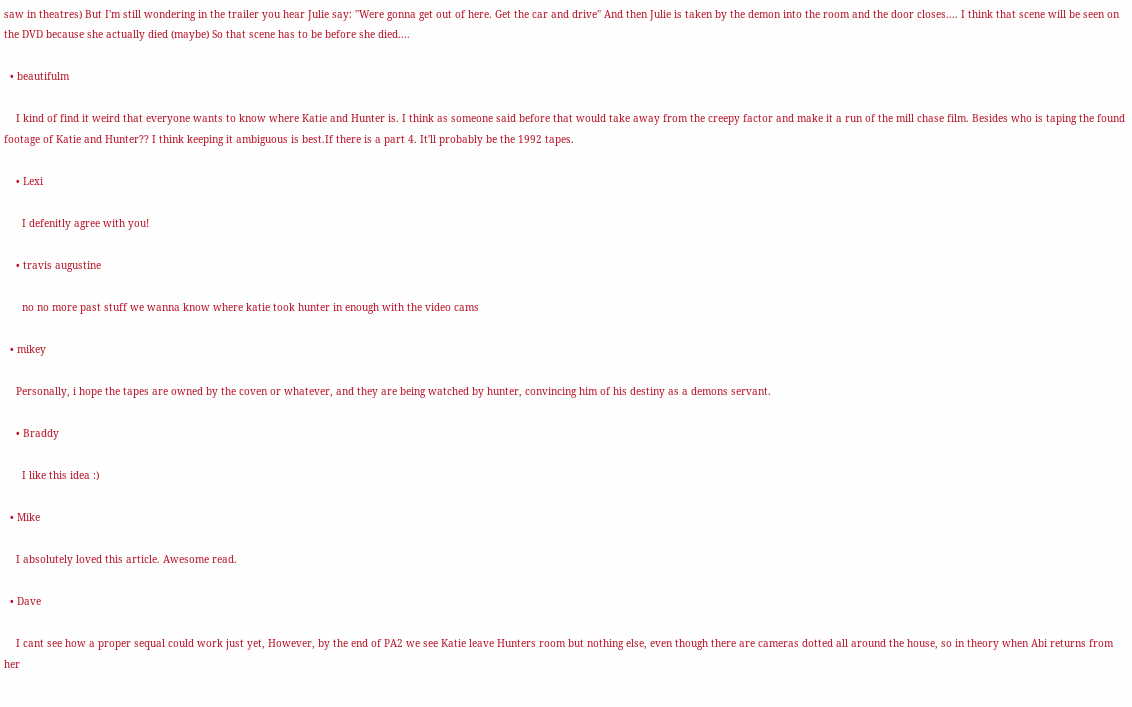saw in theatres) But I'm still wondering in the trailer you hear Julie say: ''Were gonna get out of here. Get the car and drive'' And then Julie is taken by the demon into the room and the door closes.... I think that scene will be seen on the DVD because she actually died (maybe) So that scene has to be before she died....

  • beautifulm

    I kind of find it weird that everyone wants to know where Katie and Hunter is. I think as someone said before that would take away from the creepy factor and make it a run of the mill chase film. Besides who is taping the found footage of Katie and Hunter?? I think keeping it ambiguous is best.If there is a part 4. It'll probably be the 1992 tapes.

    • Lexi

      I defenitly agree with you!

    • travis augustine

      no no more past stuff we wanna know where katie took hunter in enough with the video cams

  • mikey

    Personally, i hope the tapes are owned by the coven or whatever, and they are being watched by hunter, convincing him of his destiny as a demons servant.

    • Braddy

      I like this idea :)

  • Mike

    I absolutely loved this article. Awesome read.

  • Dave

    I cant see how a proper sequal could work just yet, However, by the end of PA2 we see Katie leave Hunters room but nothing else, even though there are cameras dotted all around the house, so in theory when Abi returns from her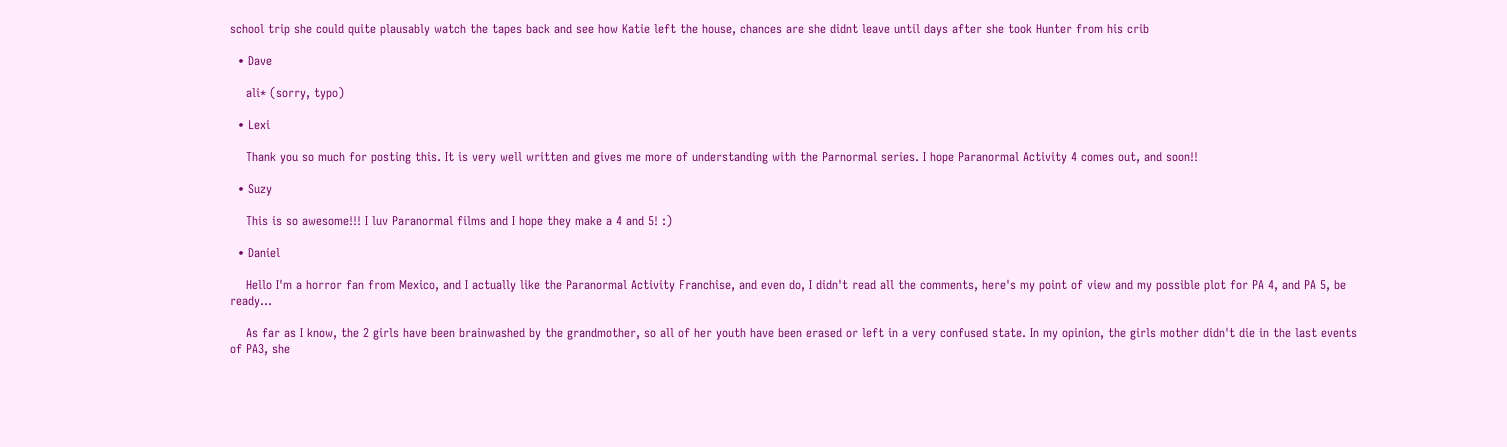school trip she could quite plausably watch the tapes back and see how Katie left the house, chances are she didnt leave until days after she took Hunter from his crib

  • Dave

    ali* (sorry, typo)

  • Lexi

    Thank you so much for posting this. It is very well written and gives me more of understanding with the Parnormal series. I hope Paranormal Activity 4 comes out, and soon!!

  • Suzy

    This is so awesome!!! I luv Paranormal films and I hope they make a 4 and 5! :)

  • Daniel

    Hello I'm a horror fan from Mexico, and I actually like the Paranormal Activity Franchise, and even do, I didn't read all the comments, here's my point of view and my possible plot for PA 4, and PA 5, be ready...

    As far as I know, the 2 girls have been brainwashed by the grandmother, so all of her youth have been erased or left in a very confused state. In my opinion, the girls mother didn't die in the last events of PA3, she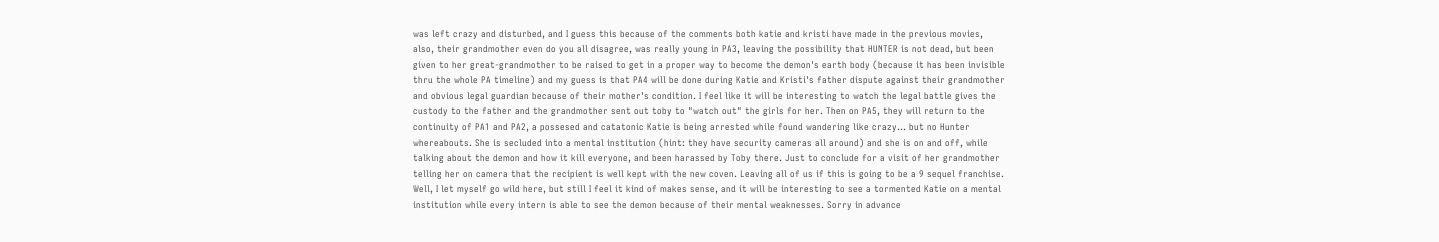was left crazy and disturbed, and I guess this because of the comments both katie and kristi have made in the previous movies, also, their grandmother even do you all disagree, was really young in PA3, leaving the possibility that HUNTER is not dead, but been given to her great-grandmother to be raised to get in a proper way to become the demon's earth body (because it has been invisible thru the whole PA timeline) and my guess is that PA4 will be done during Katie and Kristi's father dispute against their grandmother and obvious legal guardian because of their mother's condition. I feel like it will be interesting to watch the legal battle gives the custody to the father and the grandmother sent out toby to "watch out" the girls for her. Then on PA5, they will return to the continuity of PA1 and PA2, a possesed and catatonic Katie is being arrested while found wandering like crazy... but no Hunter whereabouts. She is secluded into a mental institution (hint: they have security cameras all around) and she is on and off, while talking about the demon and how it kill everyone, and been harassed by Toby there. Just to conclude for a visit of her grandmother telling her on camera that the recipient is well kept with the new coven. Leaving all of us if this is going to be a 9 sequel franchise. Well, I let myself go wild here, but still I feel it kind of makes sense, and it will be interesting to see a tormented Katie on a mental institution while every intern is able to see the demon because of their mental weaknesses. Sorry in advance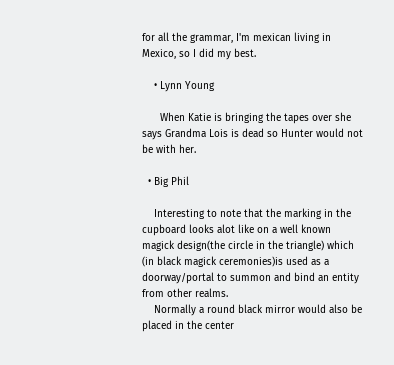for all the grammar, I'm mexican living in Mexico, so I did my best.

    • Lynn Young

      When Katie is bringing the tapes over she says Grandma Lois is dead so Hunter would not be with her.

  • Big Phil

    Interesting to note that the marking in the cupboard looks alot like on a well known magick design(the circle in the triangle) which (in black magick ceremonies)is used as a doorway/portal to summon and bind an entity from other realms.
    Normally a round black mirror would also be placed in the center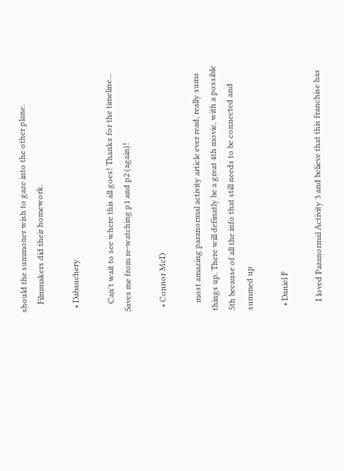should the summoner wish to gaze into the other plane.
    Filmmakers did their homework.

  • Dabauchery

    Can't wait to see where this all goes! Thanks for the timeline... Saves me from re-watching p1 and p2 (again)!

  • Connor McD

    most amazing paranormal activity article ever read, really sums things up. There will definatly be a great 4th movie, with a possible 5th because of all the info that still needs to be connected and summed up

  • Daniel F

    I loved Paranormal Activity 3 and believe that this franchise has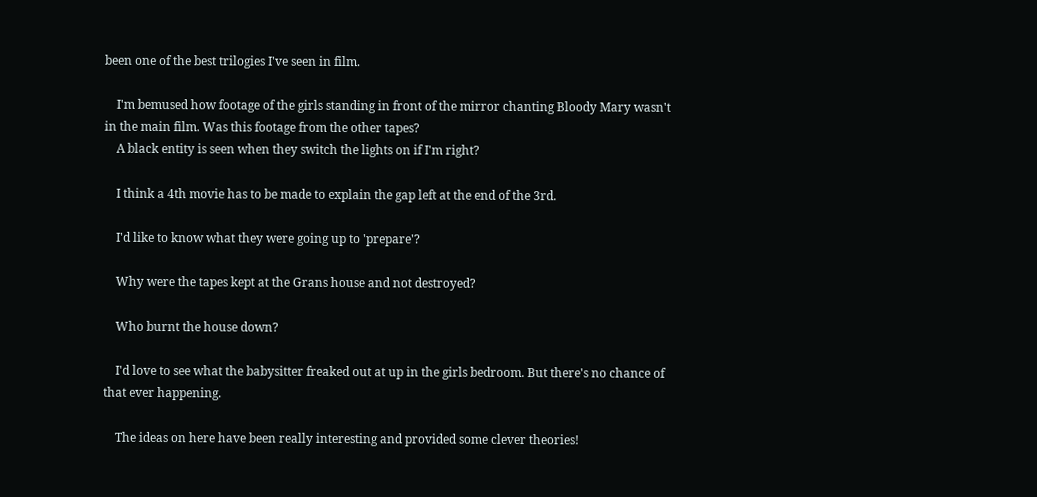been one of the best trilogies I've seen in film.

    I'm bemused how footage of the girls standing in front of the mirror chanting Bloody Mary wasn't in the main film. Was this footage from the other tapes?
    A black entity is seen when they switch the lights on if I'm right?

    I think a 4th movie has to be made to explain the gap left at the end of the 3rd.

    I'd like to know what they were going up to 'prepare'?

    Why were the tapes kept at the Grans house and not destroyed?

    Who burnt the house down?

    I'd love to see what the babysitter freaked out at up in the girls bedroom. But there's no chance of that ever happening.

    The ideas on here have been really interesting and provided some clever theories!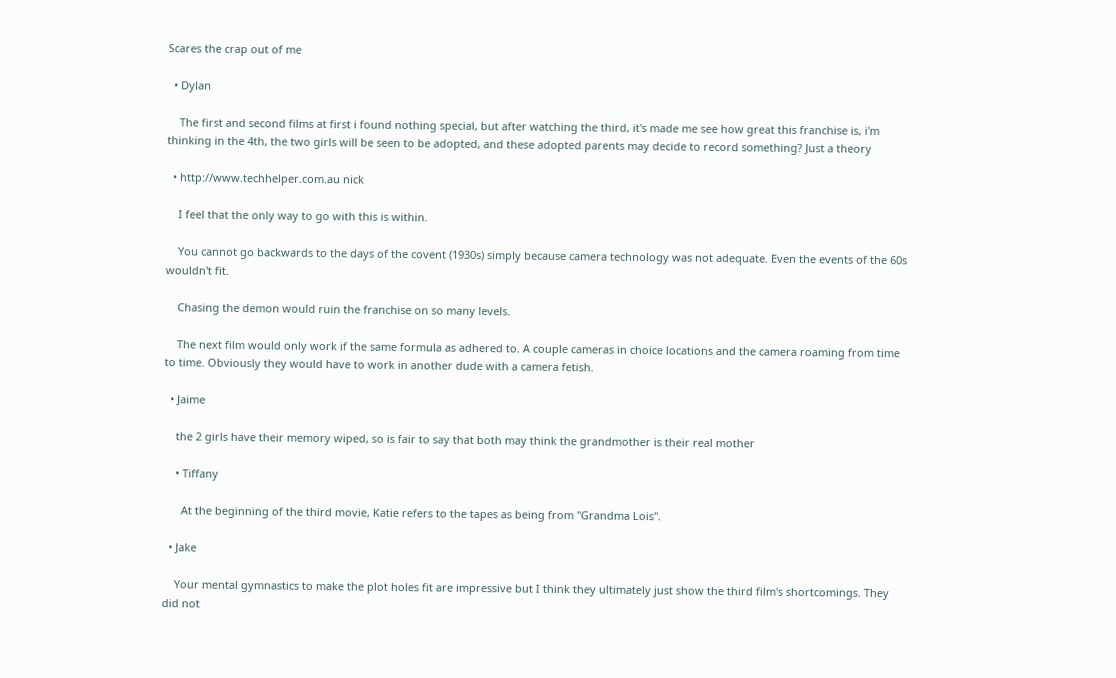Scares the crap out of me

  • Dylan

    The first and second films at first i found nothing special, but after watching the third, it's made me see how great this franchise is, i'm thinking in the 4th, the two girls will be seen to be adopted, and these adopted parents may decide to record something? Just a theory

  • http://www.techhelper.com.au nick

    I feel that the only way to go with this is within.

    You cannot go backwards to the days of the covent (1930s) simply because camera technology was not adequate. Even the events of the 60s wouldn't fit.

    Chasing the demon would ruin the franchise on so many levels.

    The next film would only work if the same formula as adhered to. A couple cameras in choice locations and the camera roaming from time to time. Obviously they would have to work in another dude with a camera fetish.

  • Jaime

    the 2 girls have their memory wiped, so is fair to say that both may think the grandmother is their real mother

    • Tiffany

      At the beginning of the third movie, Katie refers to the tapes as being from "Grandma Lois".

  • Jake

    Your mental gymnastics to make the plot holes fit are impressive but I think they ultimately just show the third film's shortcomings. They did not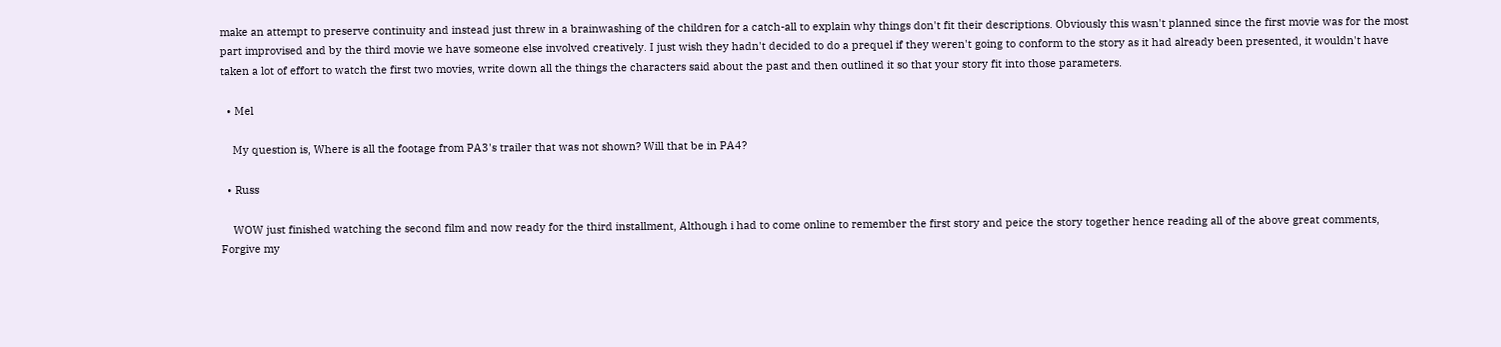make an attempt to preserve continuity and instead just threw in a brainwashing of the children for a catch-all to explain why things don't fit their descriptions. Obviously this wasn't planned since the first movie was for the most part improvised and by the third movie we have someone else involved creatively. I just wish they hadn't decided to do a prequel if they weren't going to conform to the story as it had already been presented, it wouldn't have taken a lot of effort to watch the first two movies, write down all the things the characters said about the past and then outlined it so that your story fit into those parameters.

  • Mel

    My question is, Where is all the footage from PA3's trailer that was not shown? Will that be in PA4?

  • Russ

    WOW just finished watching the second film and now ready for the third installment, Although i had to come online to remember the first story and peice the story together hence reading all of the above great comments, Forgive my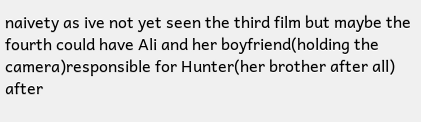naivety as ive not yet seen the third film but maybe the fourth could have Ali and her boyfriend(holding the camera)responsible for Hunter(her brother after all) after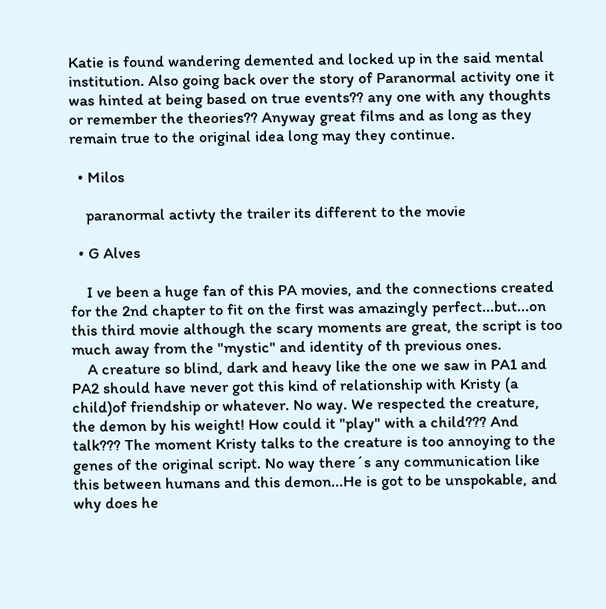Katie is found wandering demented and locked up in the said mental institution. Also going back over the story of Paranormal activity one it was hinted at being based on true events?? any one with any thoughts or remember the theories?? Anyway great films and as long as they remain true to the original idea long may they continue.

  • Milos

    paranormal activty the trailer its different to the movie

  • G Alves

    I ve been a huge fan of this PA movies, and the connections created for the 2nd chapter to fit on the first was amazingly perfect...but...on this third movie although the scary moments are great, the script is too much away from the "mystic" and identity of th previous ones.
    A creature so blind, dark and heavy like the one we saw in PA1 and PA2 should have never got this kind of relationship with Kristy (a child)of friendship or whatever. No way. We respected the creature, the demon by his weight! How could it "play" with a child??? And talk??? The moment Kristy talks to the creature is too annoying to the genes of the original script. No way there´s any communication like this between humans and this demon...He is got to be unspokable, and why does he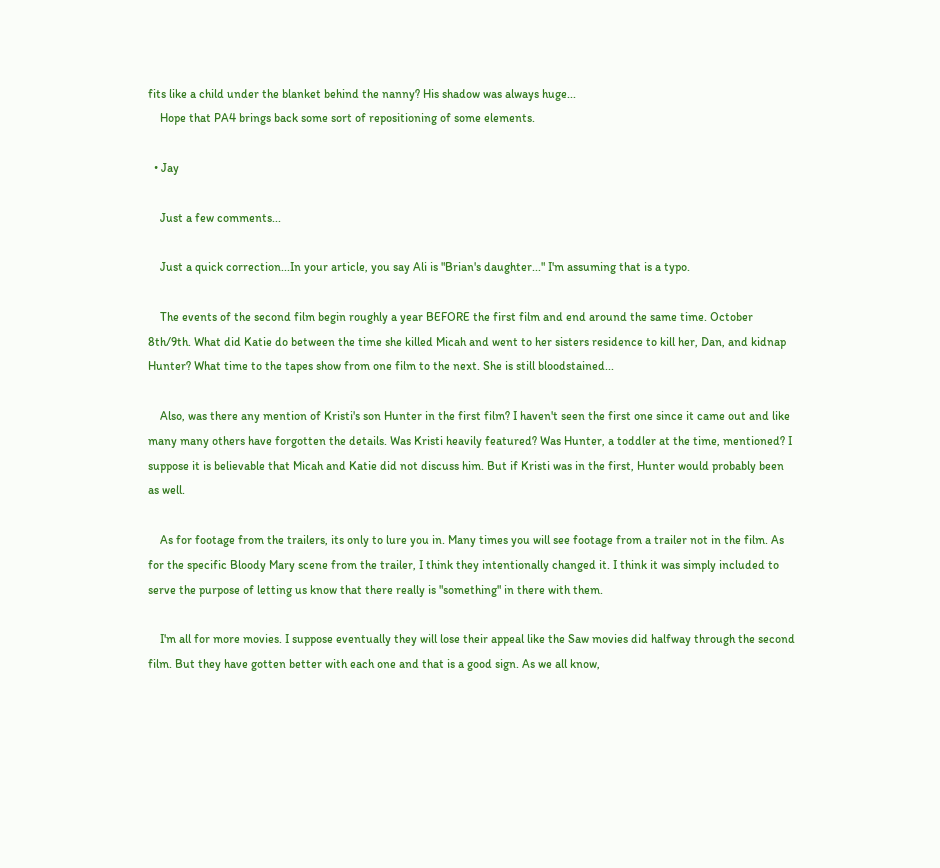fits like a child under the blanket behind the nanny? His shadow was always huge...
    Hope that PA4 brings back some sort of repositioning of some elements.

  • Jay

    Just a few comments...

    Just a quick correction...In your article, you say Ali is "Brian's daughter..." I'm assuming that is a typo.

    The events of the second film begin roughly a year BEFORE the first film and end around the same time. October 8th/9th. What did Katie do between the time she killed Micah and went to her sisters residence to kill her, Dan, and kidnap Hunter? What time to the tapes show from one film to the next. She is still bloodstained...

    Also, was there any mention of Kristi's son Hunter in the first film? I haven't seen the first one since it came out and like many many others have forgotten the details. Was Kristi heavily featured? Was Hunter, a toddler at the time, mentioned? I suppose it is believable that Micah and Katie did not discuss him. But if Kristi was in the first, Hunter would probably been as well.

    As for footage from the trailers, its only to lure you in. Many times you will see footage from a trailer not in the film. As for the specific Bloody Mary scene from the trailer, I think they intentionally changed it. I think it was simply included to serve the purpose of letting us know that there really is "something" in there with them.

    I'm all for more movies. I suppose eventually they will lose their appeal like the Saw movies did halfway through the second film. But they have gotten better with each one and that is a good sign. As we all know,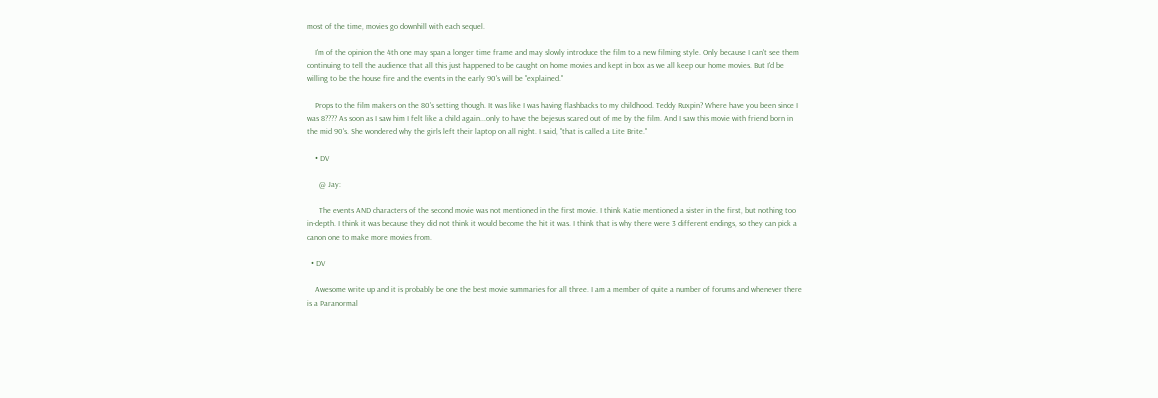most of the time, movies go downhill with each sequel.

    I'm of the opinion the 4th one may span a longer time frame and may slowly introduce the film to a new filming style. Only because I can't see them continuing to tell the audience that all this just happened to be caught on home movies and kept in box as we all keep our home movies. But I'd be willing to be the house fire and the events in the early 90's will be "explained."

    Props to the film makers on the 80's setting though. It was like I was having flashbacks to my childhood. Teddy Ruxpin? Where have you been since I was 8???? As soon as I saw him I felt like a child again...only to have the bejesus scared out of me by the film. And I saw this movie with friend born in the mid 90's. She wondered why the girls left their laptop on all night. I said, "that is called a Lite Brite."

    • DV

      @ Jay:

      The events AND characters of the second movie was not mentioned in the first movie. I think Katie mentioned a sister in the first, but nothing too in-depth. I think it was because they did not think it would become the hit it was. I think that is why there were 3 different endings, so they can pick a canon one to make more movies from.

  • DV

    Awesome write up and it is probably be one the best movie summaries for all three. I am a member of quite a number of forums and whenever there is a Paranormal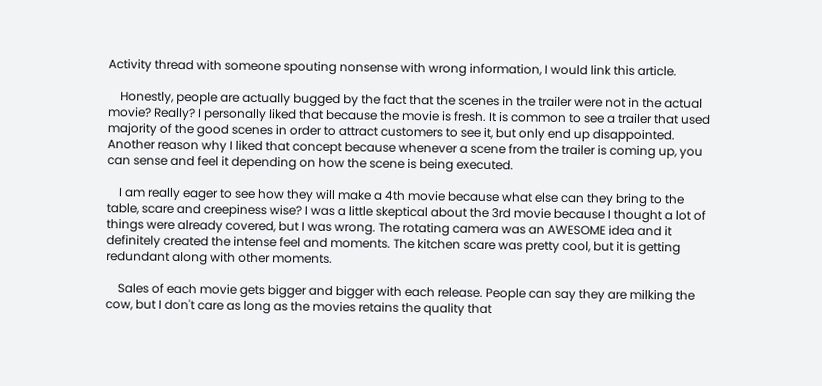Activity thread with someone spouting nonsense with wrong information, I would link this article.

    Honestly, people are actually bugged by the fact that the scenes in the trailer were not in the actual movie? Really? I personally liked that because the movie is fresh. It is common to see a trailer that used majority of the good scenes in order to attract customers to see it, but only end up disappointed. Another reason why I liked that concept because whenever a scene from the trailer is coming up, you can sense and feel it depending on how the scene is being executed.

    I am really eager to see how they will make a 4th movie because what else can they bring to the table, scare and creepiness wise? I was a little skeptical about the 3rd movie because I thought a lot of things were already covered, but I was wrong. The rotating camera was an AWESOME idea and it definitely created the intense feel and moments. The kitchen scare was pretty cool, but it is getting redundant along with other moments.

    Sales of each movie gets bigger and bigger with each release. People can say they are milking the cow, but I don't care as long as the movies retains the quality that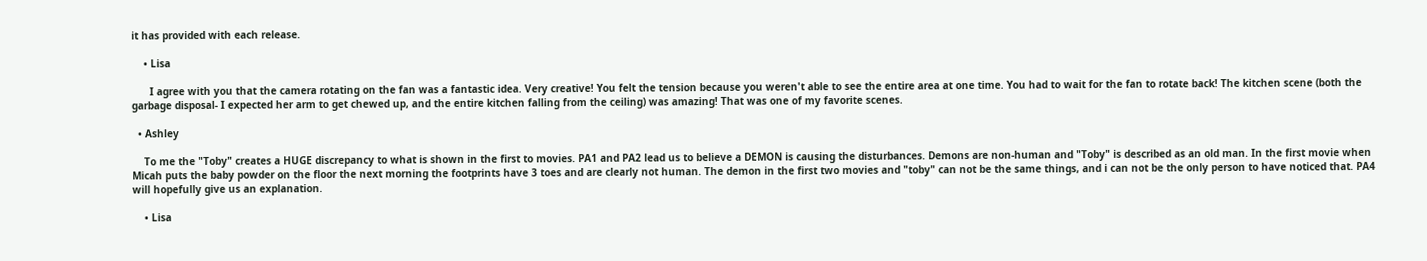it has provided with each release.

    • Lisa

      I agree with you that the camera rotating on the fan was a fantastic idea. Very creative! You felt the tension because you weren't able to see the entire area at one time. You had to wait for the fan to rotate back! The kitchen scene (both the garbage disposal- I expected her arm to get chewed up, and the entire kitchen falling from the ceiling) was amazing! That was one of my favorite scenes.

  • Ashley

    To me the "Toby" creates a HUGE discrepancy to what is shown in the first to movies. PA1 and PA2 lead us to believe a DEMON is causing the disturbances. Demons are non-human and "Toby" is described as an old man. In the first movie when Micah puts the baby powder on the floor the next morning the footprints have 3 toes and are clearly not human. The demon in the first two movies and "toby" can not be the same things, and i can not be the only person to have noticed that. PA4 will hopefully give us an explanation.

    • Lisa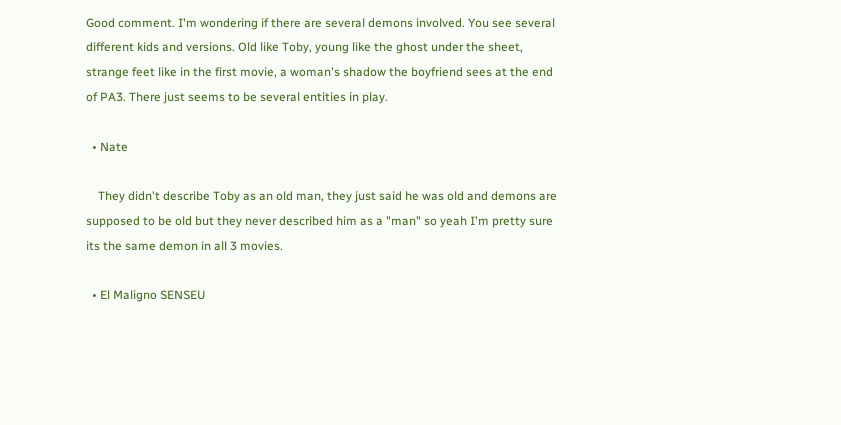Good comment. I'm wondering if there are several demons involved. You see several different kids and versions. Old like Toby, young like the ghost under the sheet, strange feet like in the first movie, a woman's shadow the boyfriend sees at the end of PA3. There just seems to be several entities in play.

  • Nate

    They didn't describe Toby as an old man, they just said he was old and demons are supposed to be old but they never described him as a "man" so yeah I'm pretty sure its the same demon in all 3 movies.

  • El Maligno SENSEU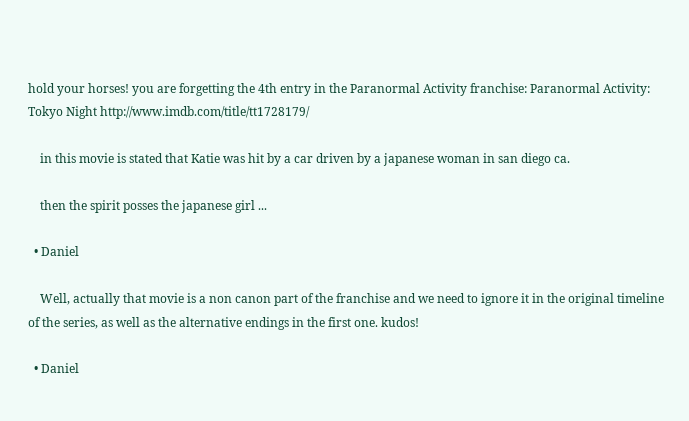hold your horses! you are forgetting the 4th entry in the Paranormal Activity franchise: Paranormal Activity: Tokyo Night http://www.imdb.com/title/tt1728179/

    in this movie is stated that Katie was hit by a car driven by a japanese woman in san diego ca.

    then the spirit posses the japanese girl ...

  • Daniel

    Well, actually that movie is a non canon part of the franchise and we need to ignore it in the original timeline of the series, as well as the alternative endings in the first one. kudos!

  • Daniel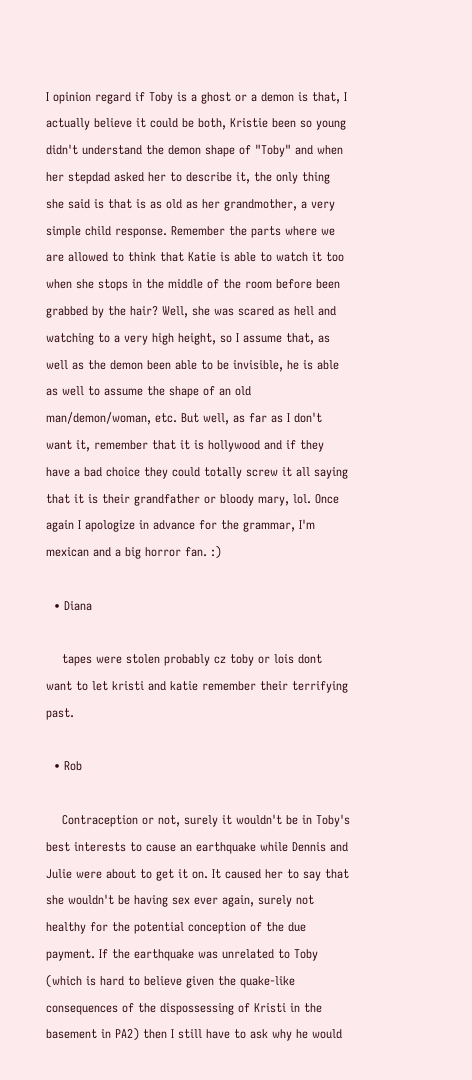I opinion regard if Toby is a ghost or a demon is that, I actually believe it could be both, Kristie been so young didn't understand the demon shape of "Toby" and when her stepdad asked her to describe it, the only thing she said is that is as old as her grandmother, a very simple child response. Remember the parts where we are allowed to think that Katie is able to watch it too when she stops in the middle of the room before been grabbed by the hair? Well, she was scared as hell and watching to a very high height, so I assume that, as well as the demon been able to be invisible, he is able as well to assume the shape of an old man/demon/woman, etc. But well, as far as I don't want it, remember that it is hollywood and if they have a bad choice they could totally screw it all saying that it is their grandfather or bloody mary, lol. Once again I apologize in advance for the grammar, I'm mexican and a big horror fan. :)

  • Diana

    tapes were stolen probably cz toby or lois dont want to let kristi and katie remember their terrifying past.

  • Rob

    Contraception or not, surely it wouldn't be in Toby's best interests to cause an earthquake while Dennis and Julie were about to get it on. It caused her to say that she wouldn't be having sex ever again, surely not healthy for the potential conception of the due payment. If the earthquake was unrelated to Toby (which is hard to believe given the quake-like consequences of the dispossessing of Kristi in the basement in PA2) then I still have to ask why he would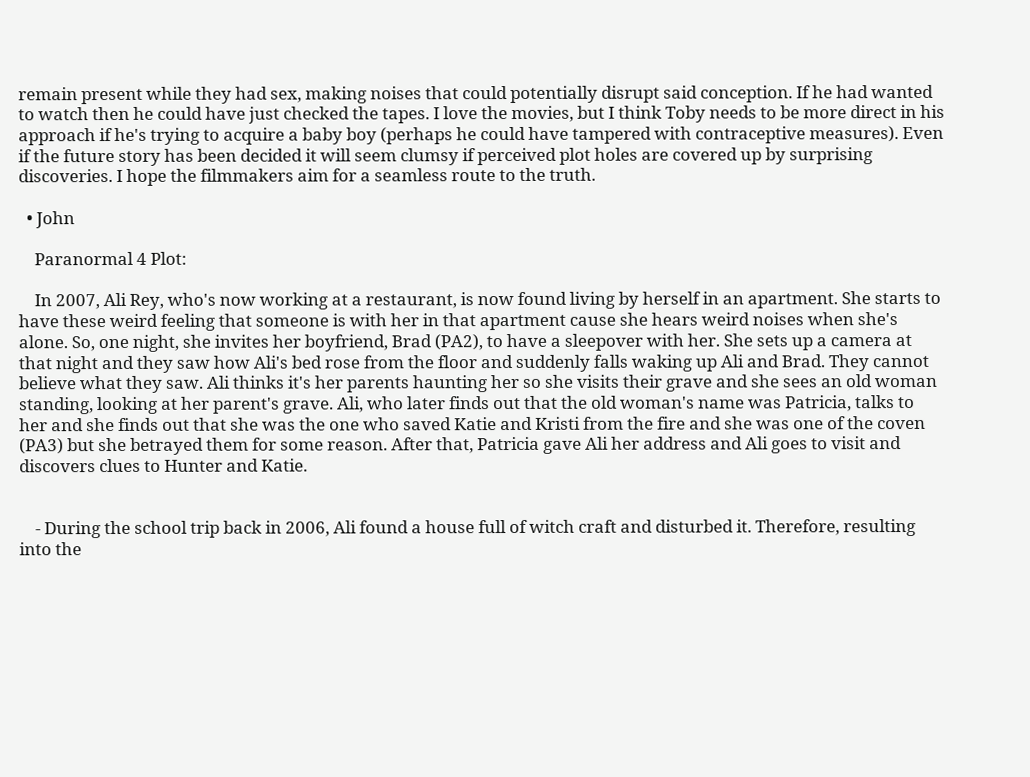remain present while they had sex, making noises that could potentially disrupt said conception. If he had wanted to watch then he could have just checked the tapes. I love the movies, but I think Toby needs to be more direct in his approach if he's trying to acquire a baby boy (perhaps he could have tampered with contraceptive measures). Even if the future story has been decided it will seem clumsy if perceived plot holes are covered up by surprising discoveries. I hope the filmmakers aim for a seamless route to the truth.

  • John

    Paranormal 4 Plot:

    In 2007, Ali Rey, who's now working at a restaurant, is now found living by herself in an apartment. She starts to have these weird feeling that someone is with her in that apartment cause she hears weird noises when she's alone. So, one night, she invites her boyfriend, Brad (PA2), to have a sleepover with her. She sets up a camera at that night and they saw how Ali's bed rose from the floor and suddenly falls waking up Ali and Brad. They cannot believe what they saw. Ali thinks it's her parents haunting her so she visits their grave and she sees an old woman standing, looking at her parent's grave. Ali, who later finds out that the old woman's name was Patricia, talks to her and she finds out that she was the one who saved Katie and Kristi from the fire and she was one of the coven (PA3) but she betrayed them for some reason. After that, Patricia gave Ali her address and Ali goes to visit and discovers clues to Hunter and Katie.


    - During the school trip back in 2006, Ali found a house full of witch craft and disturbed it. Therefore, resulting into the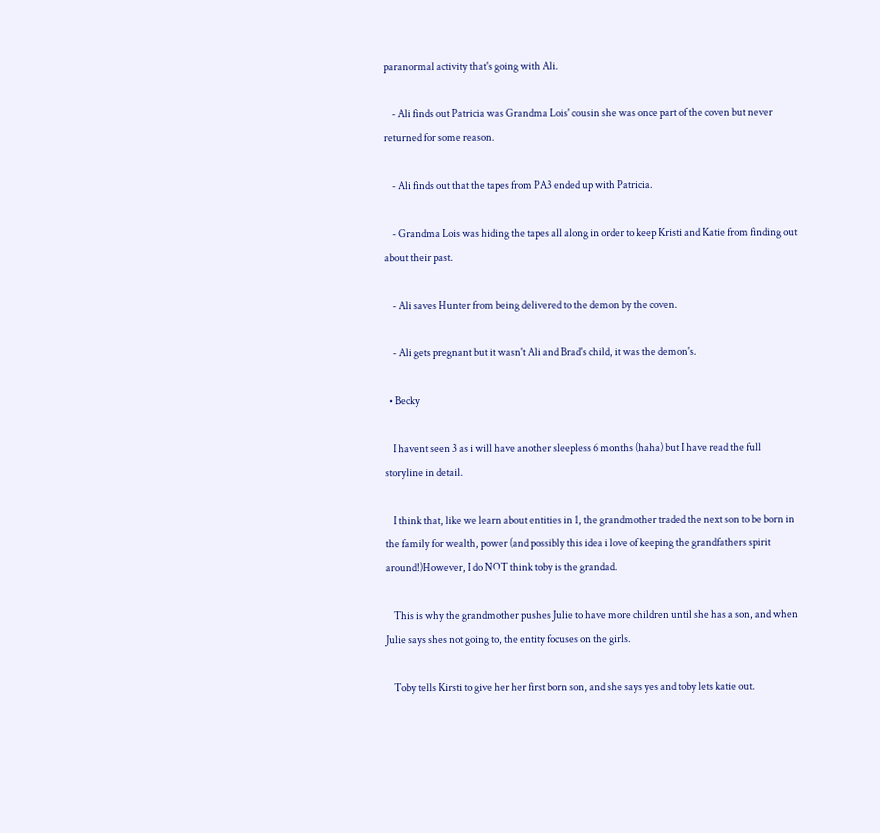paranormal activity that's going with Ali.

    - Ali finds out Patricia was Grandma Lois' cousin she was once part of the coven but never returned for some reason.

    - Ali finds out that the tapes from PA3 ended up with Patricia.

    - Grandma Lois was hiding the tapes all along in order to keep Kristi and Katie from finding out about their past.

    - Ali saves Hunter from being delivered to the demon by the coven.

    - Ali gets pregnant but it wasn't Ali and Brad's child, it was the demon's.

  • Becky

    I havent seen 3 as i will have another sleepless 6 months (haha) but I have read the full storyline in detail.

    I think that, like we learn about entities in 1, the grandmother traded the next son to be born in the family for wealth, power (and possibly this idea i love of keeping the grandfathers spirit around!)However, I do NOT think toby is the grandad.

    This is why the grandmother pushes Julie to have more children until she has a son, and when Julie says shes not going to, the entity focuses on the girls.

    Toby tells Kirsti to give her her first born son, and she says yes and toby lets katie out.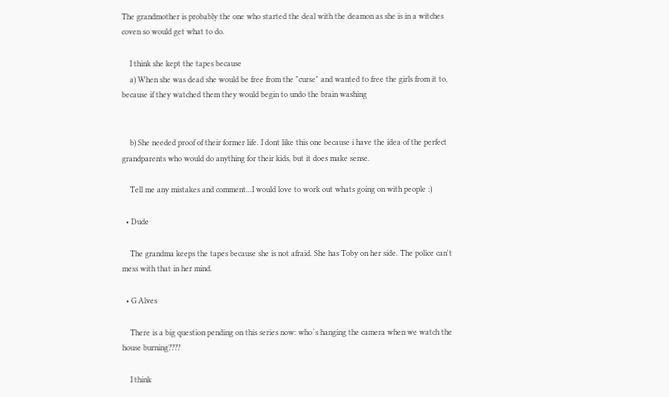The grandmother is probably the one who started the deal with the deamon as she is in a witches coven so would get what to do.

    I think she kept the tapes because
    a) When she was dead she would be free from the "curse" and wanted to free the girls from it to, because if they watched them they would begin to undo the brain washing


    b) She needed proof of their former life. I dont like this one because i have the idea of the perfect grandparents who would do anything for their kids, but it does make sense.

    Tell me any mistakes and comment...I would love to work out whats going on with people :)

  • Dude

    The grandma keeps the tapes because she is not afraid. She has Toby on her side. The police can't mess with that in her mind.

  • G Alves

    There is a big question pending on this series now: who´s hanging the camera when we watch the house burning????

    I think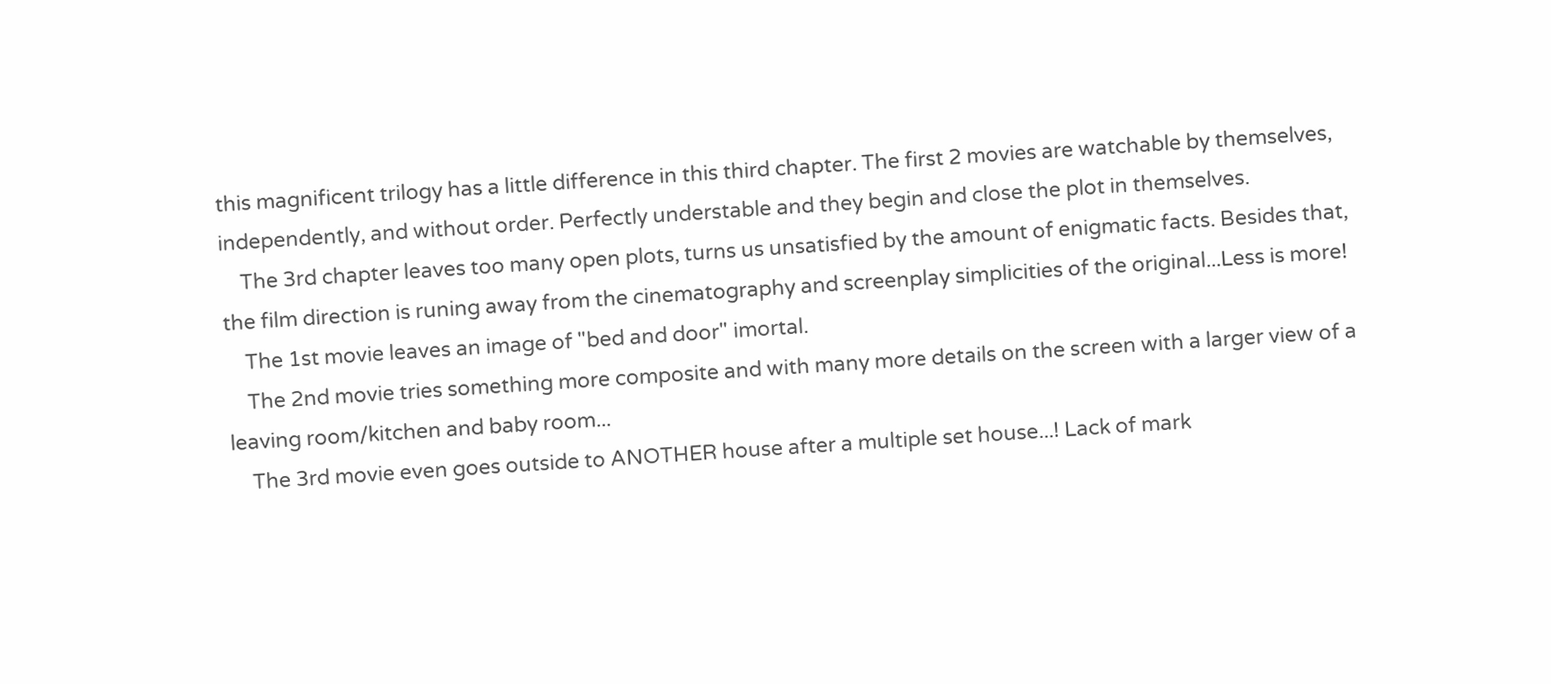this magnificent trilogy has a little difference in this third chapter. The first 2 movies are watchable by themselves, independently, and without order. Perfectly understable and they begin and close the plot in themselves.
    The 3rd chapter leaves too many open plots, turns us unsatisfied by the amount of enigmatic facts. Besides that, the film direction is runing away from the cinematography and screenplay simplicities of the original...Less is more!
    The 1st movie leaves an image of "bed and door" imortal.
    The 2nd movie tries something more composite and with many more details on the screen with a larger view of a leaving room/kitchen and baby room...
    The 3rd movie even goes outside to ANOTHER house after a multiple set house...! Lack of mark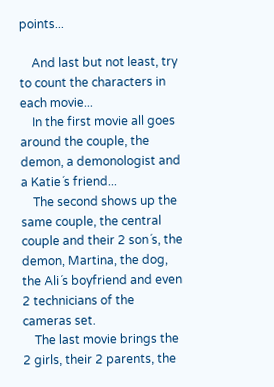points...

    And last but not least, try to count the characters in each movie...
    In the first movie all goes around the couple, the demon, a demonologist and a Katie´s friend...
    The second shows up the same couple, the central couple and their 2 son´s, the demon, Martina, the dog, the Ali´s boyfriend and even 2 technicians of the cameras set.
    The last movie brings the 2 girls, their 2 parents, the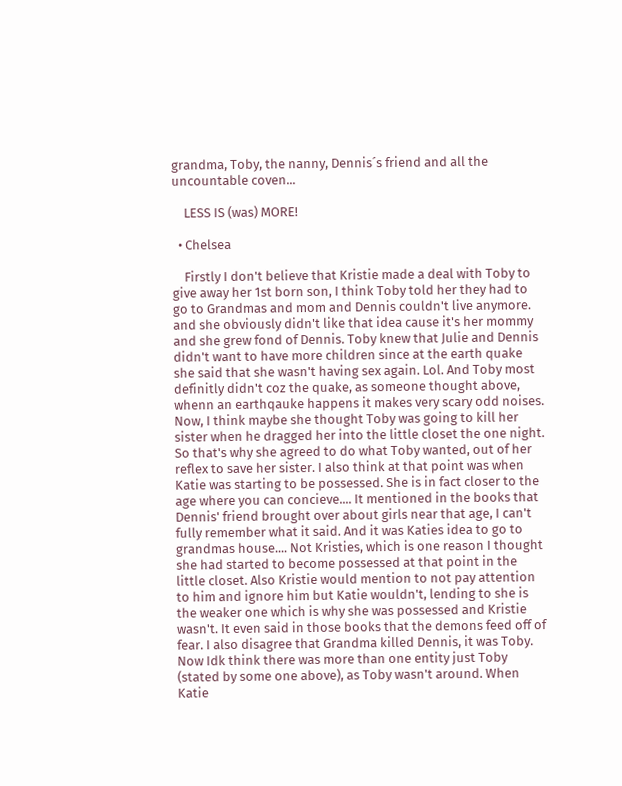grandma, Toby, the nanny, Dennis´s friend and all the uncountable coven...

    LESS IS (was) MORE!

  • Chelsea

    Firstly I don't believe that Kristie made a deal with Toby to give away her 1st born son, I think Toby told her they had to go to Grandmas and mom and Dennis couldn't live anymore. and she obviously didn't like that idea cause it's her mommy and she grew fond of Dennis. Toby knew that Julie and Dennis didn't want to have more children since at the earth quake she said that she wasn't having sex again. Lol. And Toby most definitly didn't coz the quake, as someone thought above, whenn an earthqauke happens it makes very scary odd noises. Now, I think maybe she thought Toby was going to kill her sister when he dragged her into the little closet the one night. So that's why she agreed to do what Toby wanted, out of her reflex to save her sister. I also think at that point was when Katie was starting to be possessed. She is in fact closer to the age where you can concieve.... It mentioned in the books that Dennis' friend brought over about girls near that age, I can't fully remember what it said. And it was Katies idea to go to grandmas house.... Not Kristies, which is one reason I thought she had started to become possessed at that point in the little closet. Also Kristie would mention to not pay attention to him and ignore him but Katie wouldn't, lending to she is the weaker one which is why she was possessed and Kristie wasn't. It even said in those books that the demons feed off of fear. I also disagree that Grandma killed Dennis, it was Toby. Now Idk think there was more than one entity just Toby (stated by some one above), as Toby wasn't around. When Katie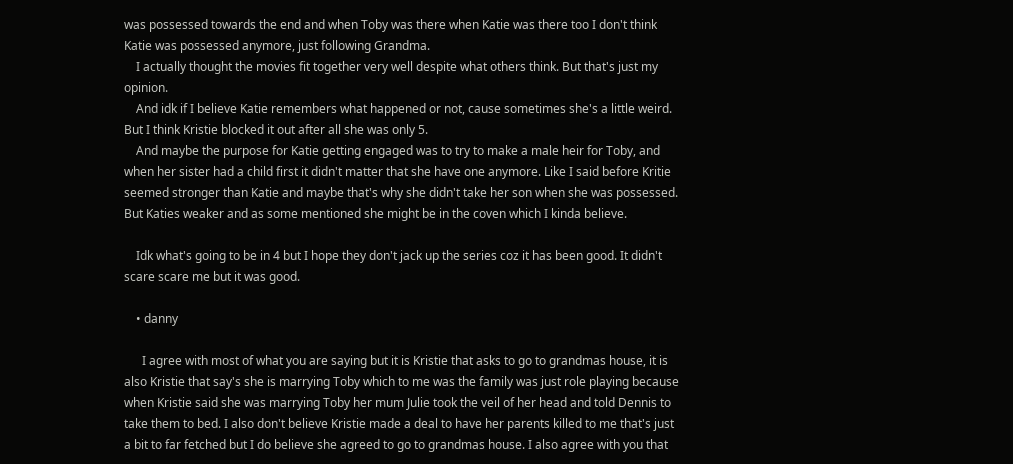was possessed towards the end and when Toby was there when Katie was there too I don't think Katie was possessed anymore, just following Grandma.
    I actually thought the movies fit together very well despite what others think. But that's just my opinion.
    And idk if I believe Katie remembers what happened or not, cause sometimes she's a little weird. But I think Kristie blocked it out after all she was only 5.
    And maybe the purpose for Katie getting engaged was to try to make a male heir for Toby, and when her sister had a child first it didn't matter that she have one anymore. Like I said before Kritie seemed stronger than Katie and maybe that's why she didn't take her son when she was possessed. But Katies weaker and as some mentioned she might be in the coven which I kinda believe.

    Idk what's going to be in 4 but I hope they don't jack up the series coz it has been good. It didn't scare scare me but it was good.

    • danny

      I agree with most of what you are saying but it is Kristie that asks to go to grandmas house, it is also Kristie that say's she is marrying Toby which to me was the family was just role playing because when Kristie said she was marrying Toby her mum Julie took the veil of her head and told Dennis to take them to bed. I also don't believe Kristie made a deal to have her parents killed to me that's just a bit to far fetched but I do believe she agreed to go to grandmas house. I also agree with you that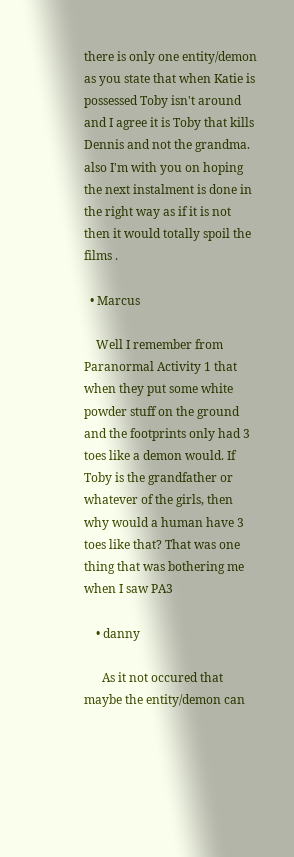there is only one entity/demon as you state that when Katie is possessed Toby isn't around and I agree it is Toby that kills Dennis and not the grandma. also I'm with you on hoping the next instalment is done in the right way as if it is not then it would totally spoil the films .

  • Marcus

    Well I remember from Paranormal Activity 1 that when they put some white powder stuff on the ground and the footprints only had 3 toes like a demon would. If Toby is the grandfather or whatever of the girls, then why would a human have 3 toes like that? That was one thing that was bothering me when I saw PA3

    • danny

      As it not occured that maybe the entity/demon can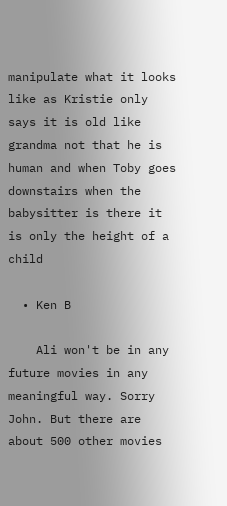manipulate what it looks like as Kristie only says it is old like grandma not that he is human and when Toby goes downstairs when the babysitter is there it is only the height of a child

  • Ken B

    Ali won't be in any future movies in any meaningful way. Sorry John. But there are about 500 other movies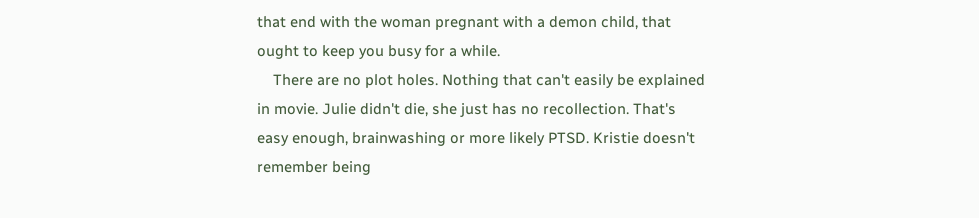that end with the woman pregnant with a demon child, that ought to keep you busy for a while.
    There are no plot holes. Nothing that can't easily be explained in movie. Julie didn't die, she just has no recollection. That's easy enough, brainwashing or more likely PTSD. Kristie doesn't remember being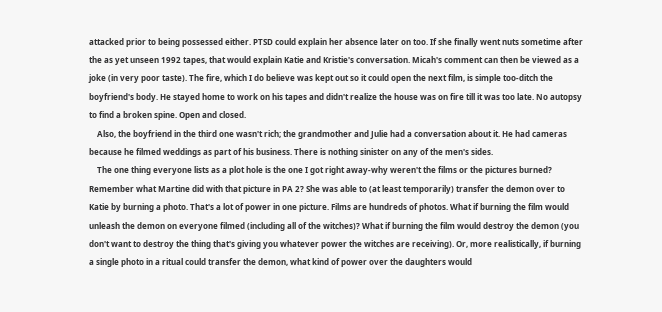attacked prior to being possessed either. PTSD could explain her absence later on too. If she finally went nuts sometime after the as yet unseen 1992 tapes, that would explain Katie and Kristie's conversation. Micah's comment can then be viewed as a joke (in very poor taste). The fire, which I do believe was kept out so it could open the next film, is simple too-ditch the boyfriend's body. He stayed home to work on his tapes and didn't realize the house was on fire till it was too late. No autopsy to find a broken spine. Open and closed.
    Also, the boyfriend in the third one wasn't rich; the grandmother and Julie had a conversation about it. He had cameras because he filmed weddings as part of his business. There is nothing sinister on any of the men's sides.
    The one thing everyone lists as a plot hole is the one I got right away-why weren't the films or the pictures burned? Remember what Martine did with that picture in PA 2? She was able to (at least temporarily) transfer the demon over to Katie by burning a photo. That's a lot of power in one picture. Films are hundreds of photos. What if burning the film would unleash the demon on everyone filmed (including all of the witches)? What if burning the film would destroy the demon (you don't want to destroy the thing that's giving you whatever power the witches are receiving). Or, more realistically, if burning a single photo in a ritual could transfer the demon, what kind of power over the daughters would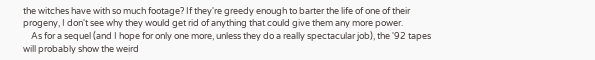the witches have with so much footage? If they're greedy enough to barter the life of one of their progeny, I don't see why they would get rid of anything that could give them any more power.
    As for a sequel (and I hope for only one more, unless they do a really spectacular job), the '92 tapes will probably show the weird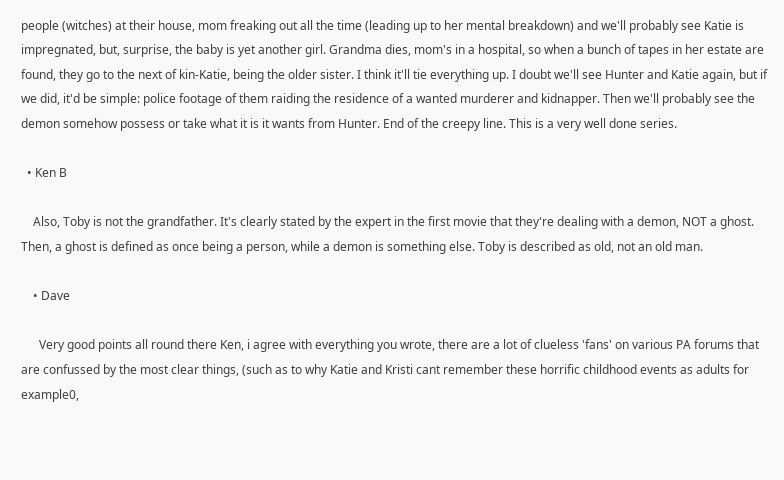people (witches) at their house, mom freaking out all the time (leading up to her mental breakdown) and we'll probably see Katie is impregnated, but, surprise, the baby is yet another girl. Grandma dies, mom's in a hospital, so when a bunch of tapes in her estate are found, they go to the next of kin-Katie, being the older sister. I think it'll tie everything up. I doubt we'll see Hunter and Katie again, but if we did, it'd be simple: police footage of them raiding the residence of a wanted murderer and kidnapper. Then we'll probably see the demon somehow possess or take what it is it wants from Hunter. End of the creepy line. This is a very well done series.

  • Ken B

    Also, Toby is not the grandfather. It's clearly stated by the expert in the first movie that they're dealing with a demon, NOT a ghost. Then, a ghost is defined as once being a person, while a demon is something else. Toby is described as old, not an old man.

    • Dave

      Very good points all round there Ken, i agree with everything you wrote, there are a lot of clueless 'fans' on various PA forums that are confussed by the most clear things, (such as to why Katie and Kristi cant remember these horrific childhood events as adults for example0,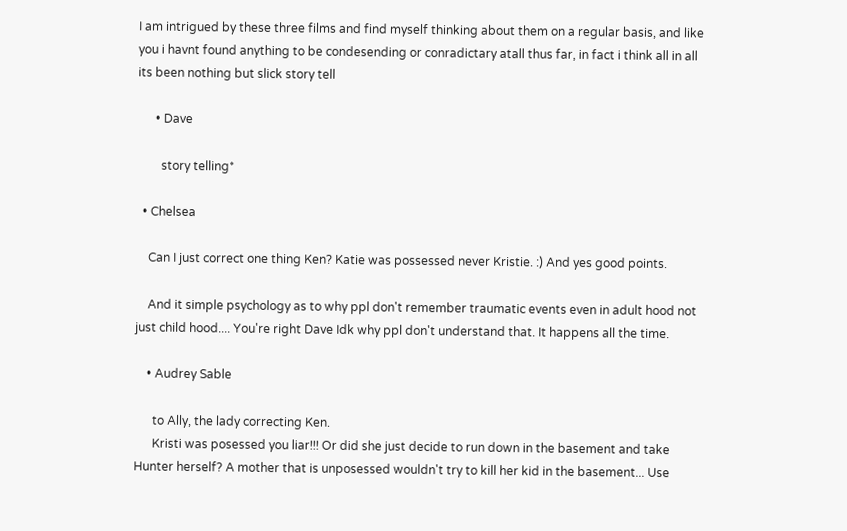I am intrigued by these three films and find myself thinking about them on a regular basis, and like you i havnt found anything to be condesending or conradictary atall thus far, in fact i think all in all its been nothing but slick story tell

      • Dave

        story telling*

  • Chelsea

    Can I just correct one thing Ken? Katie was possessed never Kristie. :) And yes good points.

    And it simple psychology as to why ppl don't remember traumatic events even in adult hood not just child hood.... You're right Dave Idk why ppl don't understand that. It happens all the time.

    • Audrey Sable

      to Ally, the lady correcting Ken.
      Kristi was posessed you liar!!! Or did she just decide to run down in the basement and take Hunter herself? A mother that is unposessed wouldn't try to kill her kid in the basement... Use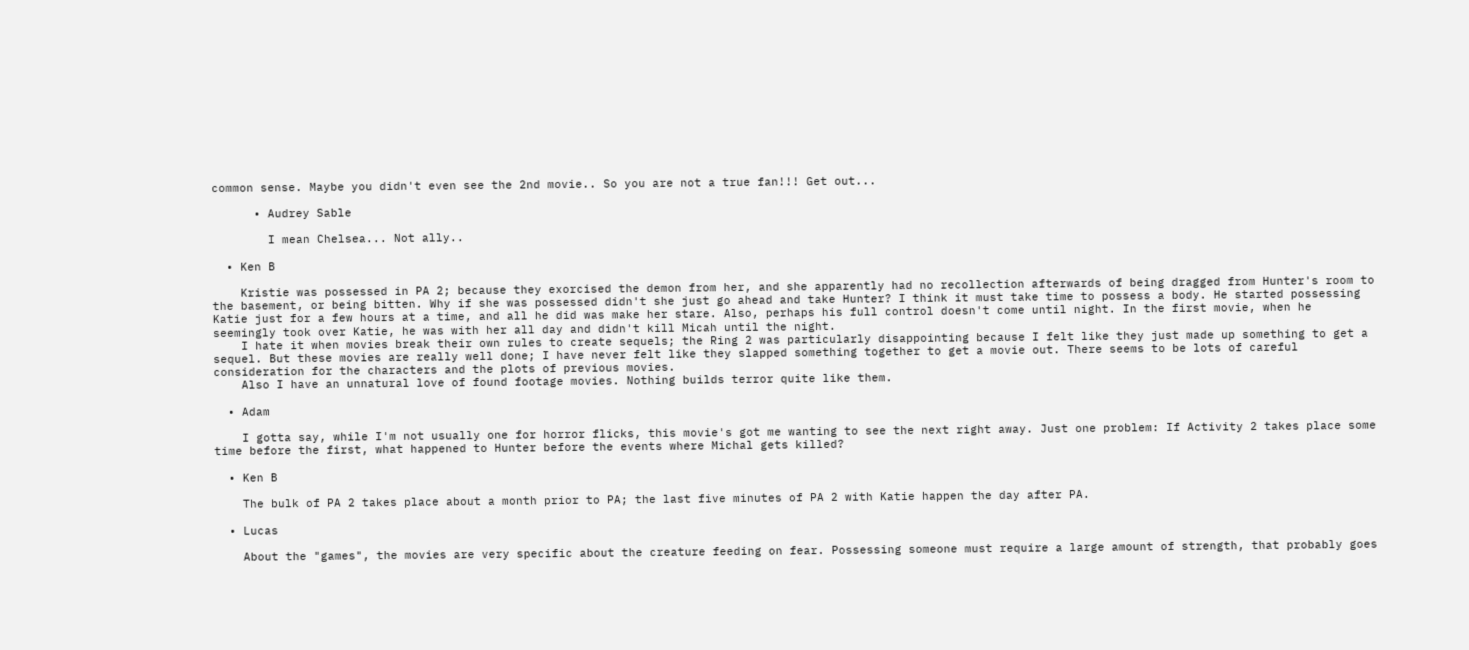common sense. Maybe you didn't even see the 2nd movie.. So you are not a true fan!!! Get out...

      • Audrey Sable

        I mean Chelsea... Not ally..

  • Ken B

    Kristie was possessed in PA 2; because they exorcised the demon from her, and she apparently had no recollection afterwards of being dragged from Hunter's room to the basement, or being bitten. Why if she was possessed didn't she just go ahead and take Hunter? I think it must take time to possess a body. He started possessing Katie just for a few hours at a time, and all he did was make her stare. Also, perhaps his full control doesn't come until night. In the first movie, when he seemingly took over Katie, he was with her all day and didn't kill Micah until the night.
    I hate it when movies break their own rules to create sequels; the Ring 2 was particularly disappointing because I felt like they just made up something to get a sequel. But these movies are really well done; I have never felt like they slapped something together to get a movie out. There seems to be lots of careful consideration for the characters and the plots of previous movies.
    Also I have an unnatural love of found footage movies. Nothing builds terror quite like them.

  • Adam

    I gotta say, while I'm not usually one for horror flicks, this movie's got me wanting to see the next right away. Just one problem: If Activity 2 takes place some time before the first, what happened to Hunter before the events where Michal gets killed?

  • Ken B

    The bulk of PA 2 takes place about a month prior to PA; the last five minutes of PA 2 with Katie happen the day after PA.

  • Lucas

    About the "games", the movies are very specific about the creature feeding on fear. Possessing someone must require a large amount of strength, that probably goes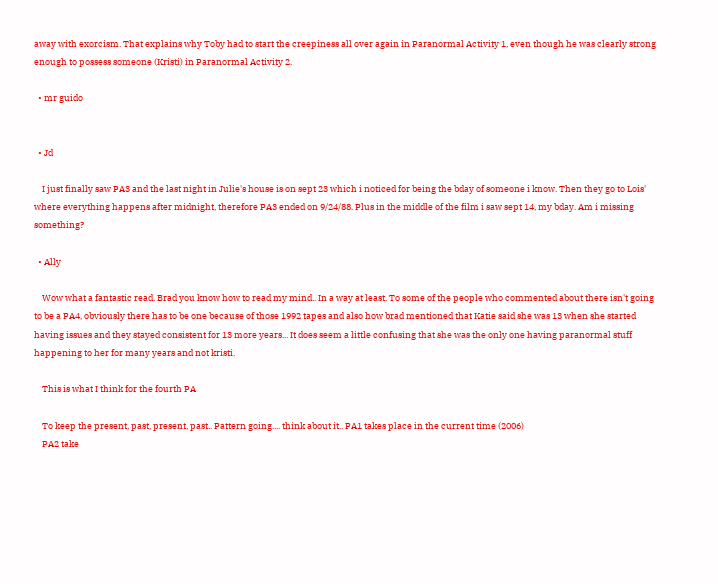away with exorcism. That explains why Toby had to start the creepiness all over again in Paranormal Activity 1, even though he was clearly strong enough to possess someone (Kristi) in Paranormal Activity 2.

  • mr guido


  • Jd

    I just finally saw PA3 and the last night in Julie's house is on sept 23 which i noticed for being the bday of someone i know. Then they go to Lois' where everything happens after midnight, therefore PA3 ended on 9/24/88. Plus in the middle of the film i saw sept 14, my bday. Am i missing something?

  • Ally

    Wow what a fantastic read. Brad you know how to read my mind.. In a way at least. To some of the people who commented about there isn't going to be a PA4, obviously there has to be one because of those 1992 tapes and also how brad mentioned that Katie said she was 13 when she started having issues and they stayed consistent for 13 more years... It does seem a little confusing that she was the only one having paranormal stuff happening to her for many years and not kristi.

    This is what I think for the fourth PA

    To keep the present, past, present, past.. Pattern going.... think about it.. PA1 takes place in the current time (2006)
    PA2 take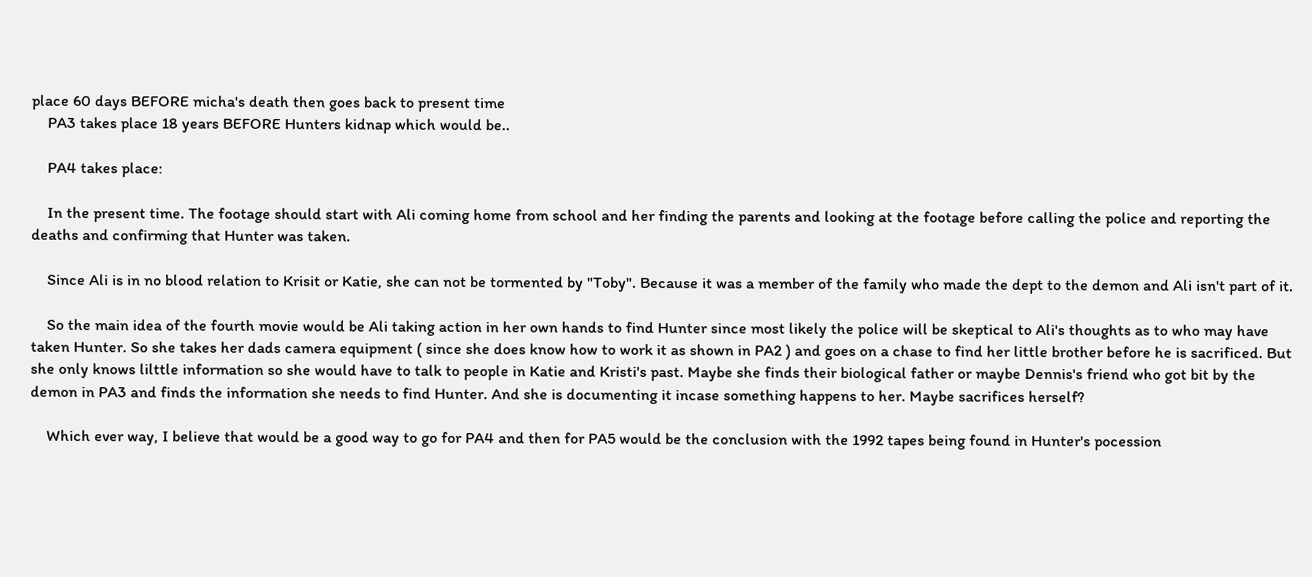place 60 days BEFORE micha's death then goes back to present time
    PA3 takes place 18 years BEFORE Hunters kidnap which would be..

    PA4 takes place:

    In the present time. The footage should start with Ali coming home from school and her finding the parents and looking at the footage before calling the police and reporting the deaths and confirming that Hunter was taken.

    Since Ali is in no blood relation to Krisit or Katie, she can not be tormented by "Toby". Because it was a member of the family who made the dept to the demon and Ali isn't part of it.

    So the main idea of the fourth movie would be Ali taking action in her own hands to find Hunter since most likely the police will be skeptical to Ali's thoughts as to who may have taken Hunter. So she takes her dads camera equipment ( since she does know how to work it as shown in PA2 ) and goes on a chase to find her little brother before he is sacrificed. But she only knows lilttle information so she would have to talk to people in Katie and Kristi's past. Maybe she finds their biological father or maybe Dennis's friend who got bit by the demon in PA3 and finds the information she needs to find Hunter. And she is documenting it incase something happens to her. Maybe sacrifices herself?

    Which ever way, I believe that would be a good way to go for PA4 and then for PA5 would be the conclusion with the 1992 tapes being found in Hunter's pocession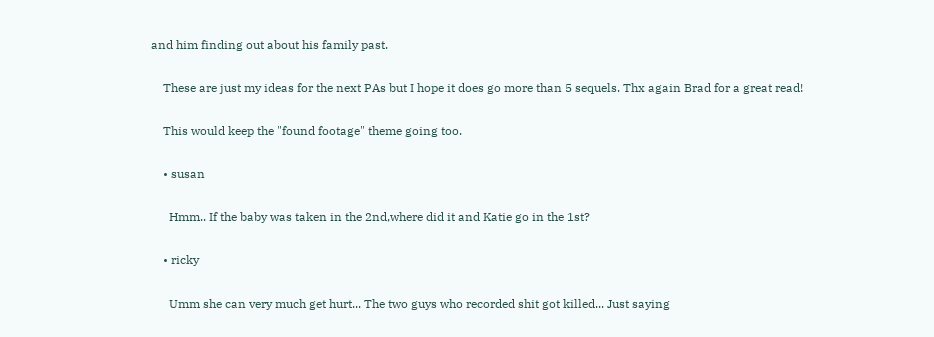and him finding out about his family past.

    These are just my ideas for the next PAs but I hope it does go more than 5 sequels. Thx again Brad for a great read!

    This would keep the "found footage" theme going too.

    • susan

      Hmm.. If the baby was taken in the 2nd,where did it and Katie go in the 1st?

    • ricky

      Umm she can very much get hurt... The two guys who recorded shit got killed... Just saying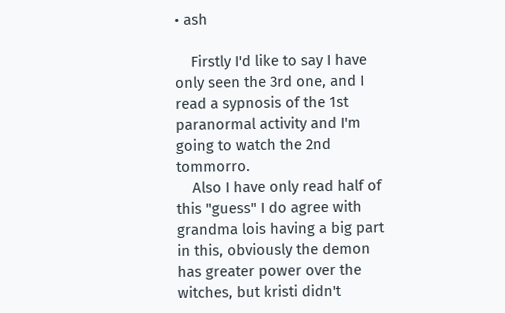• ash

    Firstly I'd like to say I have only seen the 3rd one, and I read a sypnosis of the 1st paranormal activity and I'm going to watch the 2nd tommorro.
    Also I have only read half of this "guess" I do agree with grandma lois having a big part in this, obviously the demon has greater power over the witches, but kristi didn't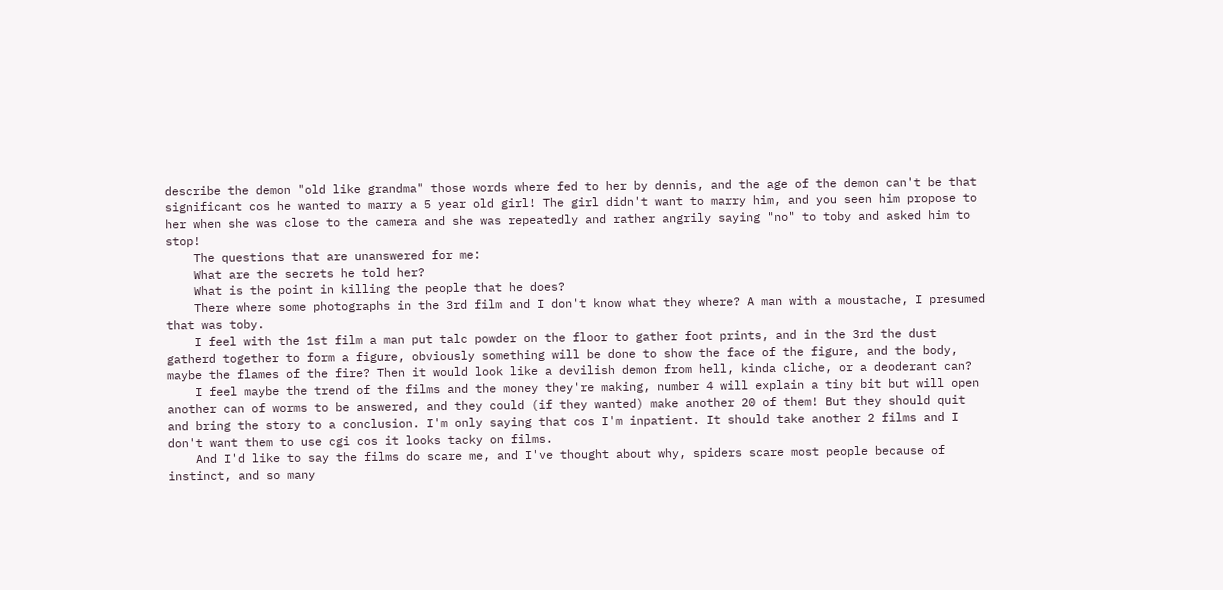describe the demon "old like grandma" those words where fed to her by dennis, and the age of the demon can't be that significant cos he wanted to marry a 5 year old girl! The girl didn't want to marry him, and you seen him propose to her when she was close to the camera and she was repeatedly and rather angrily saying "no" to toby and asked him to stop!
    The questions that are unanswered for me:
    What are the secrets he told her?
    What is the point in killing the people that he does?
    There where some photographs in the 3rd film and I don't know what they where? A man with a moustache, I presumed that was toby.
    I feel with the 1st film a man put talc powder on the floor to gather foot prints, and in the 3rd the dust gatherd together to form a figure, obviously something will be done to show the face of the figure, and the body, maybe the flames of the fire? Then it would look like a devilish demon from hell, kinda cliche, or a deoderant can?
    I feel maybe the trend of the films and the money they're making, number 4 will explain a tiny bit but will open another can of worms to be answered, and they could (if they wanted) make another 20 of them! But they should quit and bring the story to a conclusion. I'm only saying that cos I'm inpatient. It should take another 2 films and I don't want them to use cgi cos it looks tacky on films.
    And I'd like to say the films do scare me, and I've thought about why, spiders scare most people because of instinct, and so many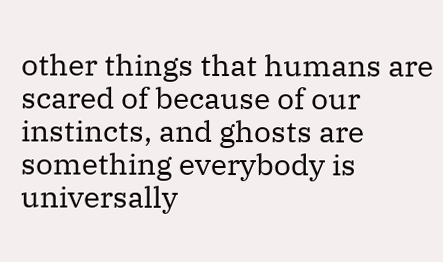other things that humans are scared of because of our instincts, and ghosts are something everybody is universally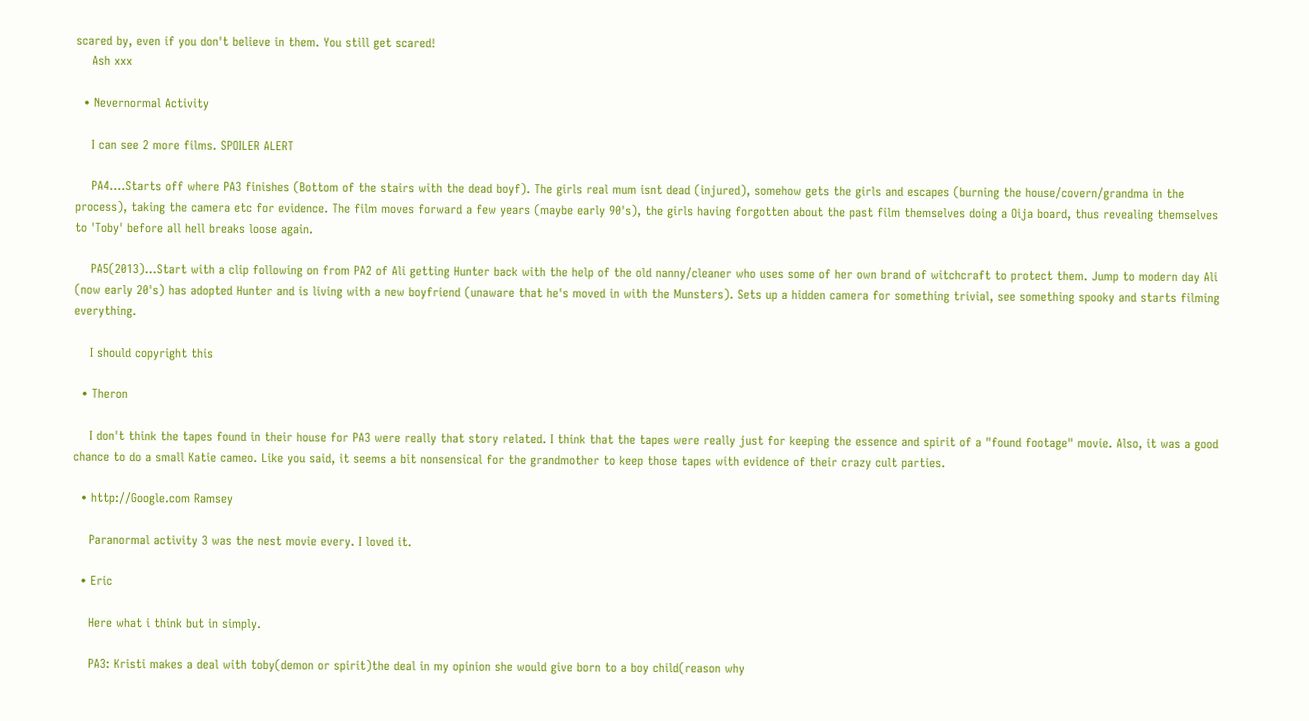scared by, even if you don't believe in them. You still get scared!
    Ash xxx

  • Nevernormal Activity

    I can see 2 more films. SPOILER ALERT

    PA4....Starts off where PA3 finishes (Bottom of the stairs with the dead boyf). The girls real mum isnt dead (injured), somehow gets the girls and escapes (burning the house/covern/grandma in the process), taking the camera etc for evidence. The film moves forward a few years (maybe early 90's), the girls having forgotten about the past film themselves doing a Oija board, thus revealing themselves to 'Toby' before all hell breaks loose again.

    PA5(2013)...Start with a clip following on from PA2 of Ali getting Hunter back with the help of the old nanny/cleaner who uses some of her own brand of witchcraft to protect them. Jump to modern day Ali (now early 20's) has adopted Hunter and is living with a new boyfriend (unaware that he's moved in with the Munsters). Sets up a hidden camera for something trivial, see something spooky and starts filming everything.

    I should copyright this

  • Theron

    I don't think the tapes found in their house for PA3 were really that story related. I think that the tapes were really just for keeping the essence and spirit of a "found footage" movie. Also, it was a good chance to do a small Katie cameo. Like you said, it seems a bit nonsensical for the grandmother to keep those tapes with evidence of their crazy cult parties.

  • http://Google.com Ramsey

    Paranormal activity 3 was the nest movie every. I loved it.

  • Eric

    Here what i think but in simply.

    PA3: Kristi makes a deal with toby(demon or spirit)the deal in my opinion she would give born to a boy child(reason why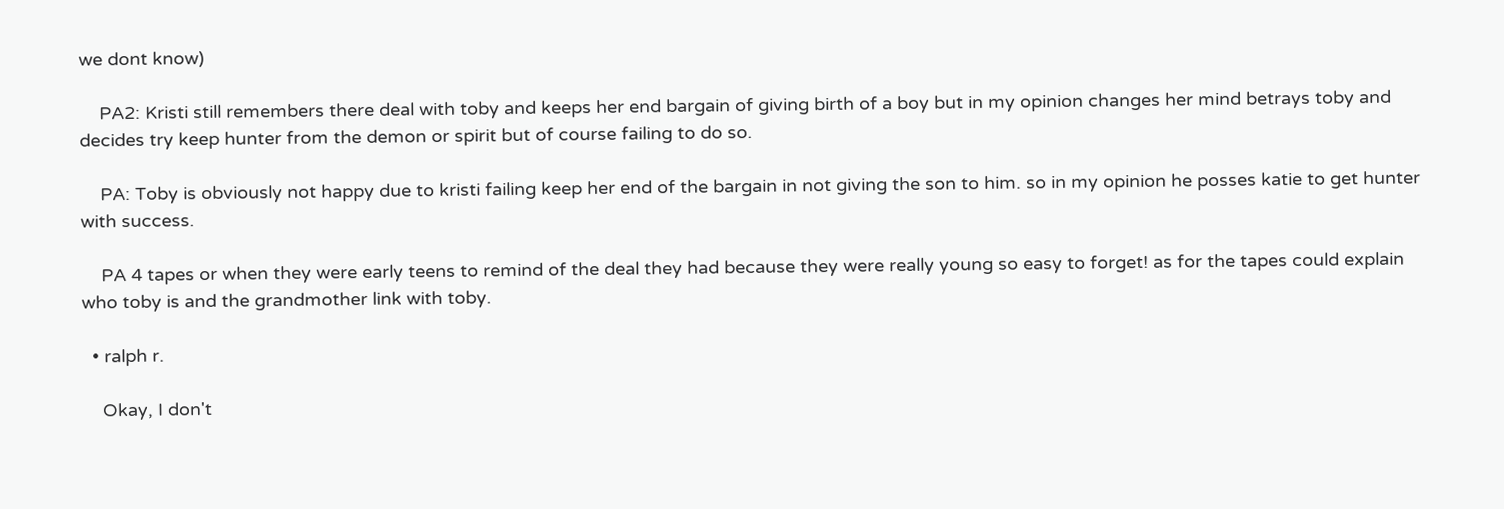we dont know)

    PA2: Kristi still remembers there deal with toby and keeps her end bargain of giving birth of a boy but in my opinion changes her mind betrays toby and decides try keep hunter from the demon or spirit but of course failing to do so.

    PA: Toby is obviously not happy due to kristi failing keep her end of the bargain in not giving the son to him. so in my opinion he posses katie to get hunter with success.

    PA 4 tapes or when they were early teens to remind of the deal they had because they were really young so easy to forget! as for the tapes could explain who toby is and the grandmother link with toby.

  • ralph r.

    Okay, I don't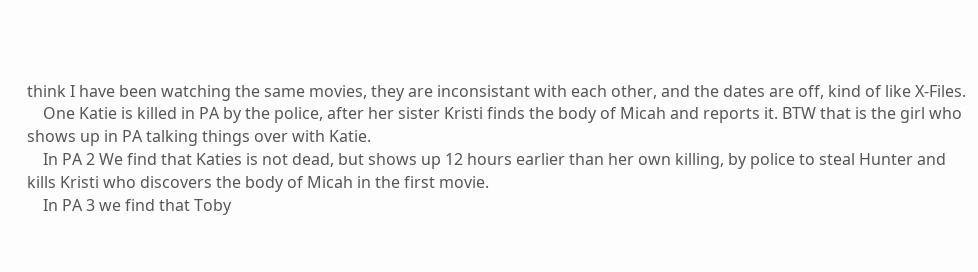think I have been watching the same movies, they are inconsistant with each other, and the dates are off, kind of like X-Files.
    One Katie is killed in PA by the police, after her sister Kristi finds the body of Micah and reports it. BTW that is the girl who shows up in PA talking things over with Katie.
    In PA 2 We find that Katies is not dead, but shows up 12 hours earlier than her own killing, by police to steal Hunter and kills Kristi who discovers the body of Micah in the first movie.
    In PA 3 we find that Toby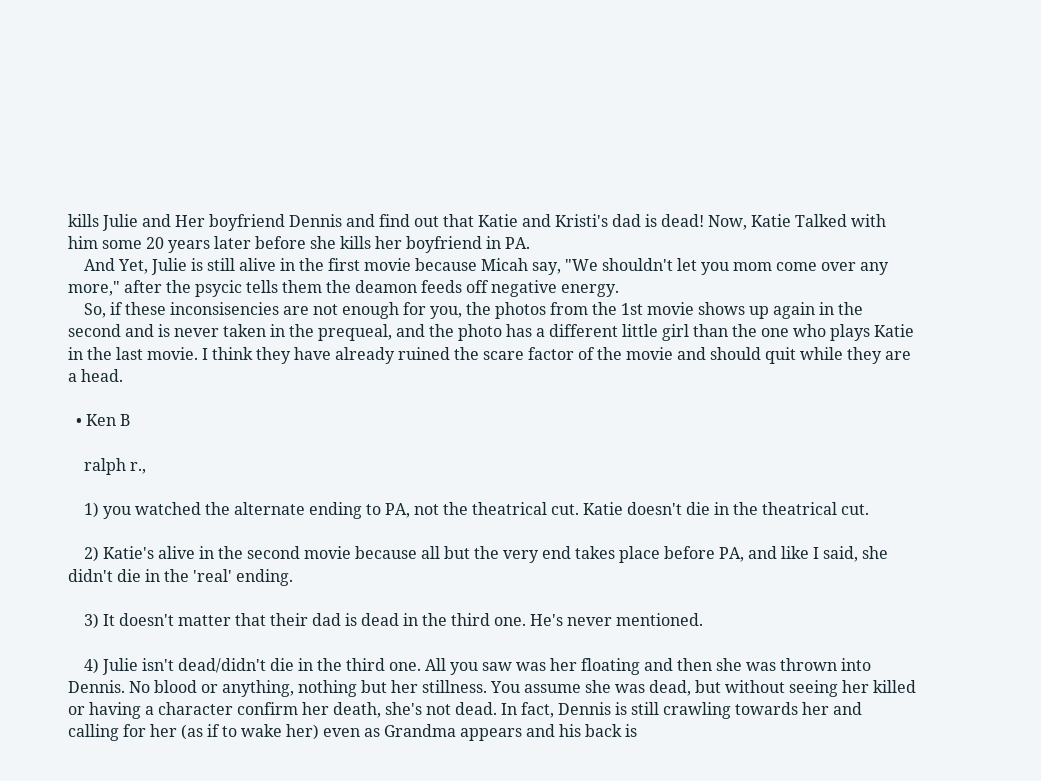kills Julie and Her boyfriend Dennis and find out that Katie and Kristi's dad is dead! Now, Katie Talked with him some 20 years later before she kills her boyfriend in PA.
    And Yet, Julie is still alive in the first movie because Micah say, "We shouldn't let you mom come over any more," after the psycic tells them the deamon feeds off negative energy.
    So, if these inconsisencies are not enough for you, the photos from the 1st movie shows up again in the second and is never taken in the prequeal, and the photo has a different little girl than the one who plays Katie in the last movie. I think they have already ruined the scare factor of the movie and should quit while they are a head.

  • Ken B

    ralph r.,

    1) you watched the alternate ending to PA, not the theatrical cut. Katie doesn't die in the theatrical cut.

    2) Katie's alive in the second movie because all but the very end takes place before PA, and like I said, she didn't die in the 'real' ending.

    3) It doesn't matter that their dad is dead in the third one. He's never mentioned.

    4) Julie isn't dead/didn't die in the third one. All you saw was her floating and then she was thrown into Dennis. No blood or anything, nothing but her stillness. You assume she was dead, but without seeing her killed or having a character confirm her death, she's not dead. In fact, Dennis is still crawling towards her and calling for her (as if to wake her) even as Grandma appears and his back is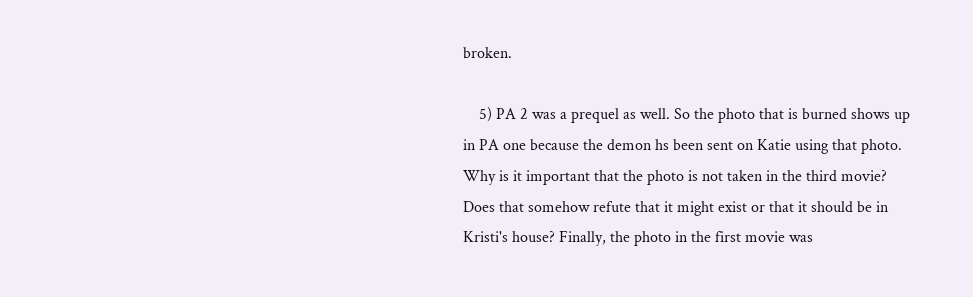broken.

    5) PA 2 was a prequel as well. So the photo that is burned shows up in PA one because the demon hs been sent on Katie using that photo. Why is it important that the photo is not taken in the third movie? Does that somehow refute that it might exist or that it should be in Kristi's house? Finally, the photo in the first movie was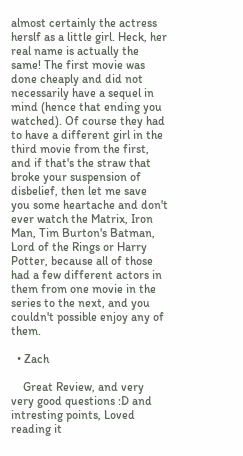almost certainly the actress herslf as a little girl. Heck, her real name is actually the same! The first movie was done cheaply and did not necessarily have a sequel in mind (hence that ending you watched). Of course they had to have a different girl in the third movie from the first, and if that's the straw that broke your suspension of disbelief, then let me save you some heartache and don't ever watch the Matrix, Iron Man, Tim Burton's Batman, Lord of the Rings or Harry Potter, because all of those had a few different actors in them from one movie in the series to the next, and you couldn't possible enjoy any of them.

  • Zach

    Great Review, and very very good questions :D and intresting points, Loved reading it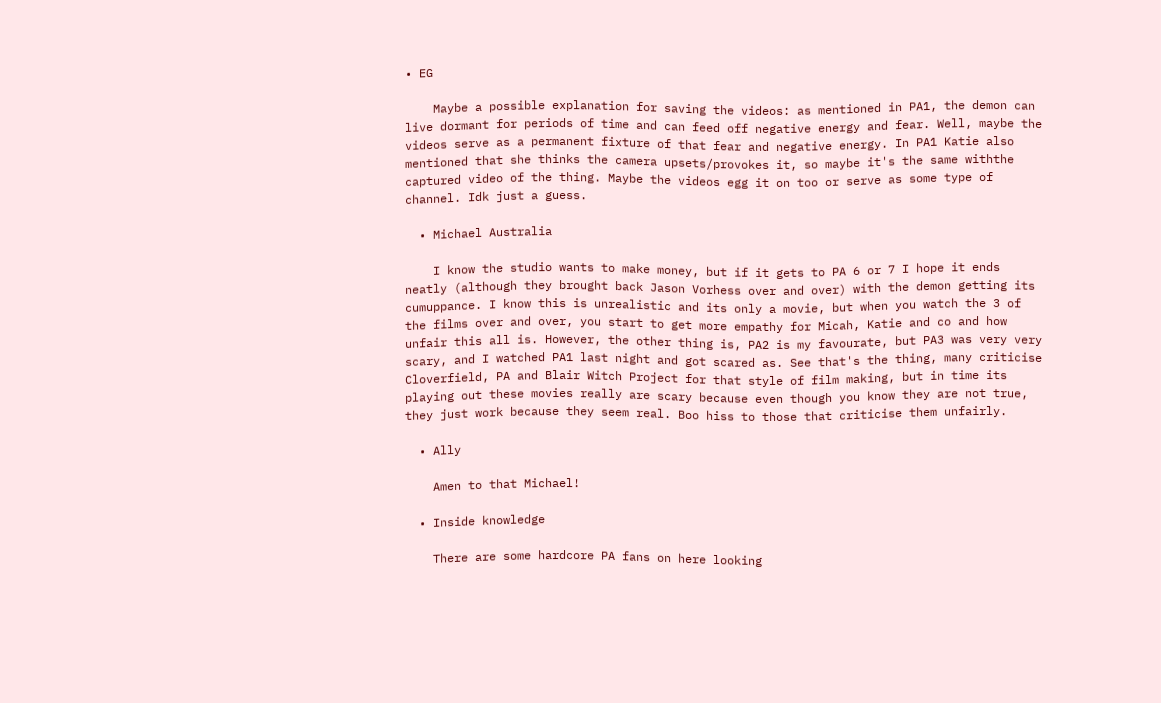• EG

    Maybe a possible explanation for saving the videos: as mentioned in PA1, the demon can live dormant for periods of time and can feed off negative energy and fear. Well, maybe the videos serve as a permanent fixture of that fear and negative energy. In PA1 Katie also mentioned that she thinks the camera upsets/provokes it, so maybe it's the same withthe captured video of the thing. Maybe the videos egg it on too or serve as some type of channel. Idk just a guess.

  • Michael Australia

    I know the studio wants to make money, but if it gets to PA 6 or 7 I hope it ends neatly (although they brought back Jason Vorhess over and over) with the demon getting its cumuppance. I know this is unrealistic and its only a movie, but when you watch the 3 of the films over and over, you start to get more empathy for Micah, Katie and co and how unfair this all is. However, the other thing is, PA2 is my favourate, but PA3 was very very scary, and I watched PA1 last night and got scared as. See that's the thing, many criticise Cloverfield, PA and Blair Witch Project for that style of film making, but in time its playing out these movies really are scary because even though you know they are not true, they just work because they seem real. Boo hiss to those that criticise them unfairly.

  • Ally

    Amen to that Michael!

  • Inside knowledge

    There are some hardcore PA fans on here looking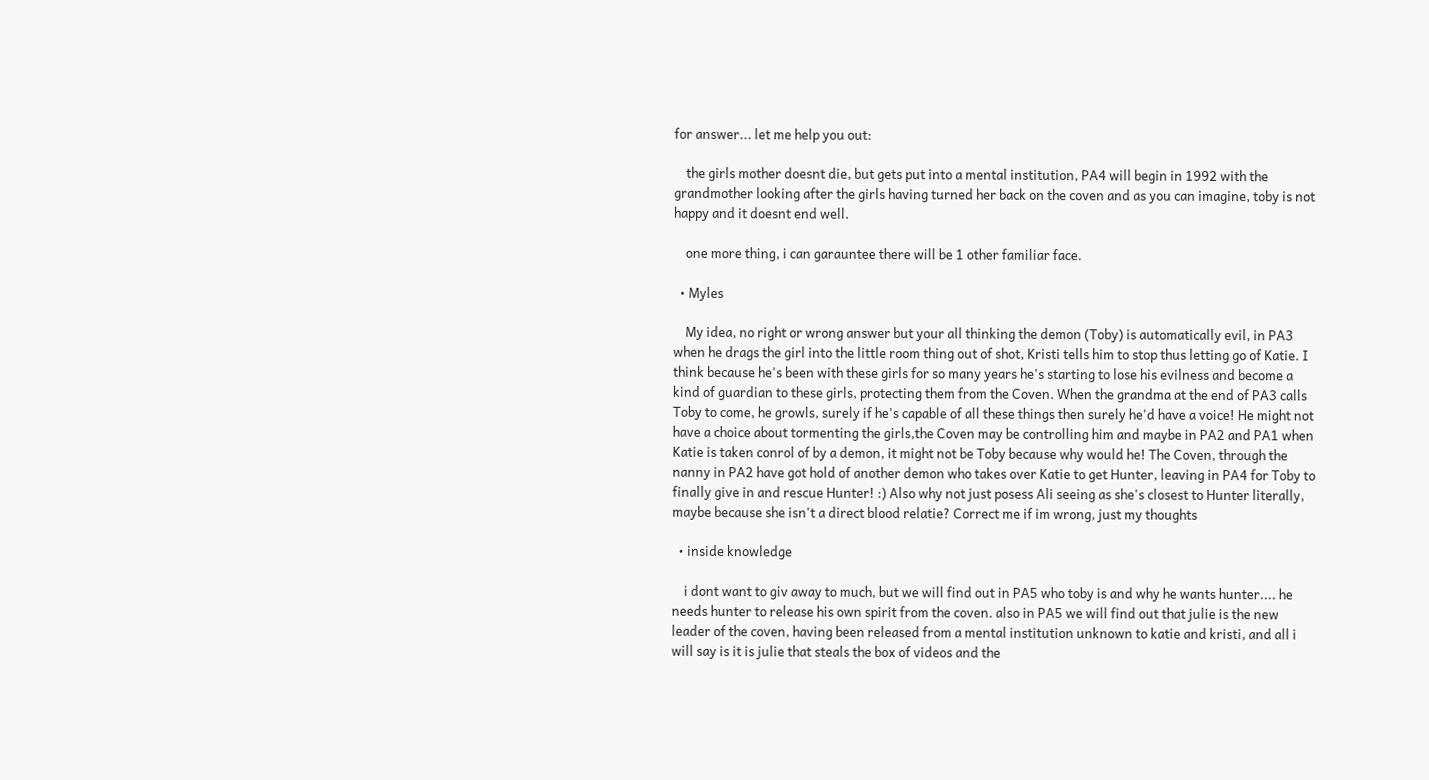for answer... let me help you out:

    the girls mother doesnt die, but gets put into a mental institution, PA4 will begin in 1992 with the grandmother looking after the girls having turned her back on the coven and as you can imagine, toby is not happy and it doesnt end well.

    one more thing, i can garauntee there will be 1 other familiar face.

  • Myles

    My idea, no right or wrong answer but your all thinking the demon (Toby) is automatically evil, in PA3 when he drags the girl into the little room thing out of shot, Kristi tells him to stop thus letting go of Katie. I think because he's been with these girls for so many years he's starting to lose his evilness and become a kind of guardian to these girls, protecting them from the Coven. When the grandma at the end of PA3 calls Toby to come, he growls, surely if he's capable of all these things then surely he'd have a voice! He might not have a choice about tormenting the girls,the Coven may be controlling him and maybe in PA2 and PA1 when Katie is taken conrol of by a demon, it might not be Toby because why would he! The Coven, through the nanny in PA2 have got hold of another demon who takes over Katie to get Hunter, leaving in PA4 for Toby to finally give in and rescue Hunter! :) Also why not just posess Ali seeing as she's closest to Hunter literally, maybe because she isn't a direct blood relatie? Correct me if im wrong, just my thoughts

  • inside knowledge

    i dont want to giv away to much, but we will find out in PA5 who toby is and why he wants hunter.... he needs hunter to release his own spirit from the coven. also in PA5 we will find out that julie is the new leader of the coven, having been released from a mental institution unknown to katie and kristi, and all i will say is it is julie that steals the box of videos and the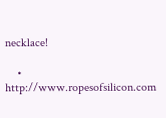necklace!

    • http://www.ropesofsilicon.com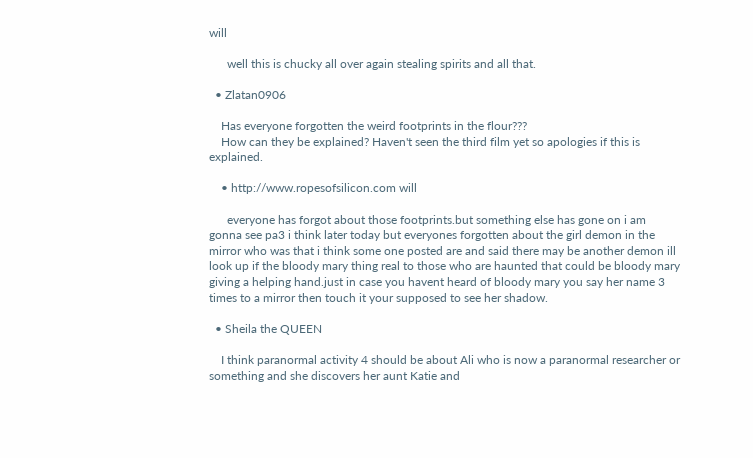will

      well this is chucky all over again stealing spirits and all that.

  • Zlatan0906

    Has everyone forgotten the weird footprints in the flour???
    How can they be explained? Haven't seen the third film yet so apologies if this is explained.

    • http://www.ropesofsilicon.com will

      everyone has forgot about those footprints.but something else has gone on i am gonna see pa3 i think later today but everyones forgotten about the girl demon in the mirror who was that i think some one posted are and said there may be another demon ill look up if the bloody mary thing real to those who are haunted that could be bloody mary giving a helping hand.just in case you havent heard of bloody mary you say her name 3 times to a mirror then touch it your supposed to see her shadow.

  • Sheila the QUEEN

    I think paranormal activity 4 should be about Ali who is now a paranormal researcher or something and she discovers her aunt Katie and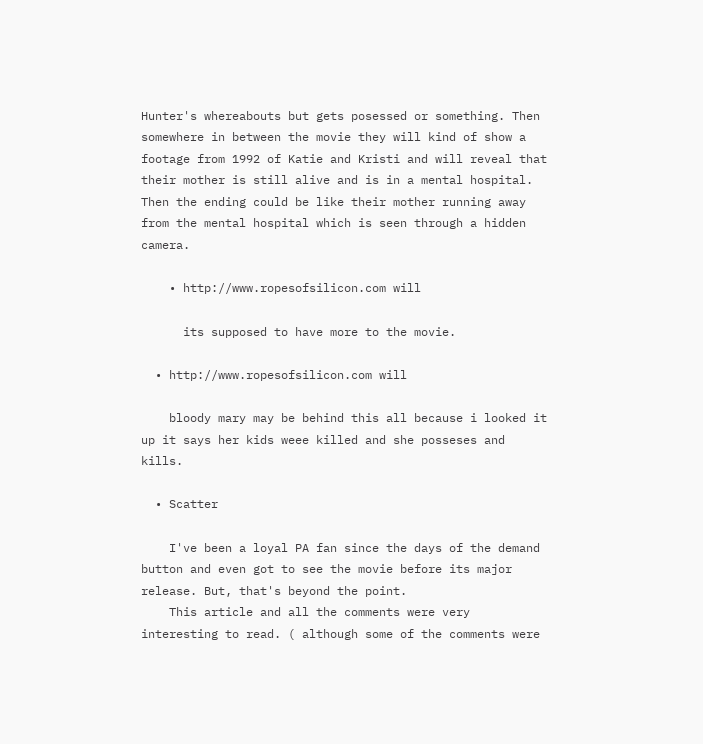Hunter's whereabouts but gets posessed or something. Then somewhere in between the movie they will kind of show a footage from 1992 of Katie and Kristi and will reveal that their mother is still alive and is in a mental hospital. Then the ending could be like their mother running away from the mental hospital which is seen through a hidden camera.

    • http://www.ropesofsilicon.com will

      its supposed to have more to the movie.

  • http://www.ropesofsilicon.com will

    bloody mary may be behind this all because i looked it up it says her kids weee killed and she posseses and kills.

  • Scatter

    I've been a loyal PA fan since the days of the demand button and even got to see the movie before its major release. But, that's beyond the point.
    This article and all the comments were very interesting to read. ( although some of the comments were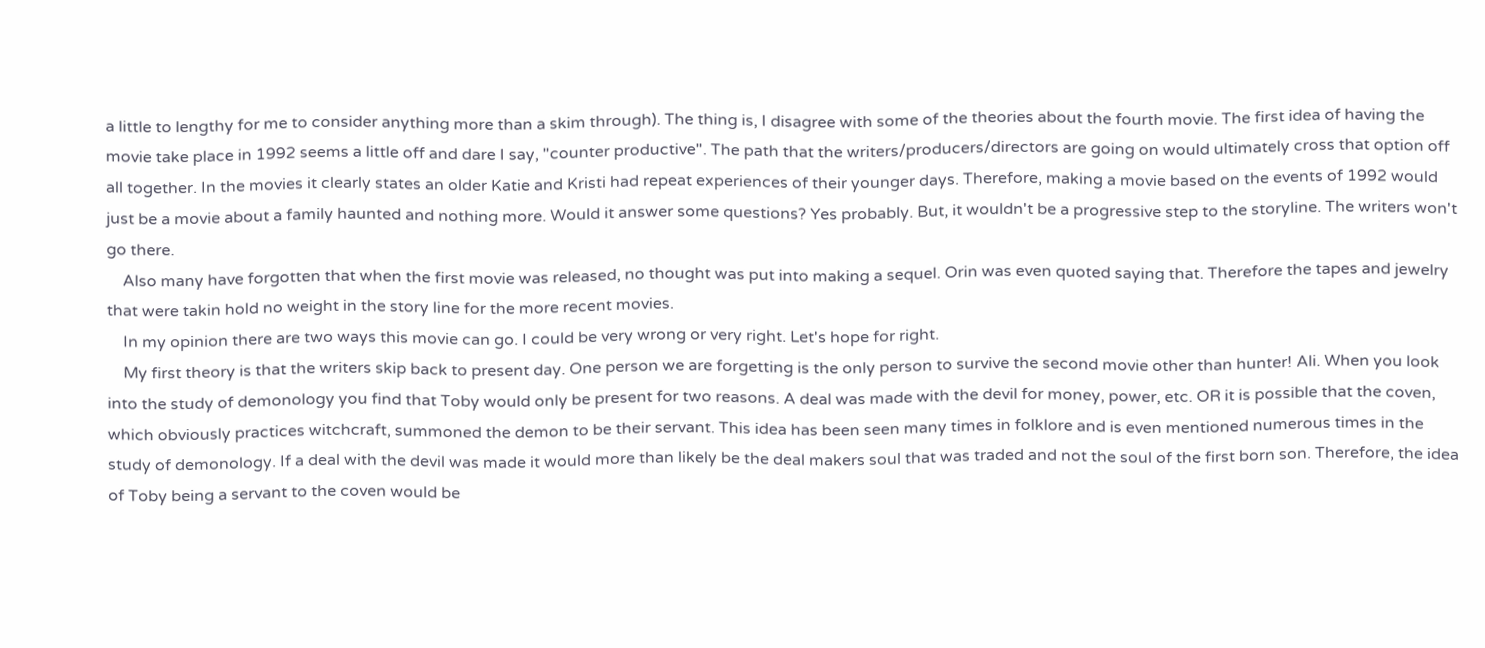a little to lengthy for me to consider anything more than a skim through). The thing is, I disagree with some of the theories about the fourth movie. The first idea of having the movie take place in 1992 seems a little off and dare I say, "counter productive". The path that the writers/producers/directors are going on would ultimately cross that option off all together. In the movies it clearly states an older Katie and Kristi had repeat experiences of their younger days. Therefore, making a movie based on the events of 1992 would just be a movie about a family haunted and nothing more. Would it answer some questions? Yes probably. But, it wouldn't be a progressive step to the storyline. The writers won't go there.
    Also many have forgotten that when the first movie was released, no thought was put into making a sequel. Orin was even quoted saying that. Therefore the tapes and jewelry that were takin hold no weight in the story line for the more recent movies.
    In my opinion there are two ways this movie can go. I could be very wrong or very right. Let's hope for right.
    My first theory is that the writers skip back to present day. One person we are forgetting is the only person to survive the second movie other than hunter! Ali. When you look into the study of demonology you find that Toby would only be present for two reasons. A deal was made with the devil for money, power, etc. OR it is possible that the coven, which obviously practices witchcraft, summoned the demon to be their servant. This idea has been seen many times in folklore and is even mentioned numerous times in the study of demonology. If a deal with the devil was made it would more than likely be the deal makers soul that was traded and not the soul of the first born son. Therefore, the idea of Toby being a servant to the coven would be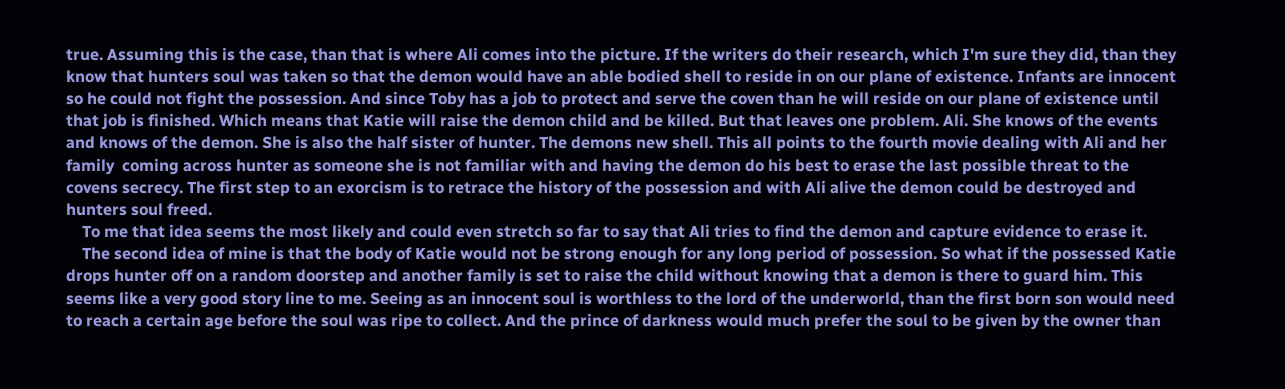true. Assuming this is the case, than that is where Ali comes into the picture. If the writers do their research, which I'm sure they did, than they know that hunters soul was taken so that the demon would have an able bodied shell to reside in on our plane of existence. Infants are innocent so he could not fight the possession. And since Toby has a job to protect and serve the coven than he will reside on our plane of existence until that job is finished. Which means that Katie will raise the demon child and be killed. But that leaves one problem. Ali. She knows of the events and knows of the demon. She is also the half sister of hunter. The demons new shell. This all points to the fourth movie dealing with Ali and her family  coming across hunter as someone she is not familiar with and having the demon do his best to erase the last possible threat to the covens secrecy. The first step to an exorcism is to retrace the history of the possession and with Ali alive the demon could be destroyed and hunters soul freed.
    To me that idea seems the most likely and could even stretch so far to say that Ali tries to find the demon and capture evidence to erase it.
    The second idea of mine is that the body of Katie would not be strong enough for any long period of possession. So what if the possessed Katie drops hunter off on a random doorstep and another family is set to raise the child without knowing that a demon is there to guard him. This seems like a very good story line to me. Seeing as an innocent soul is worthless to the lord of the underworld, than the first born son would need to reach a certain age before the soul was ripe to collect. And the prince of darkness would much prefer the soul to be given by the owner than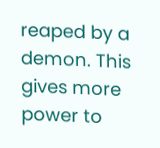reaped by a demon. This gives more power to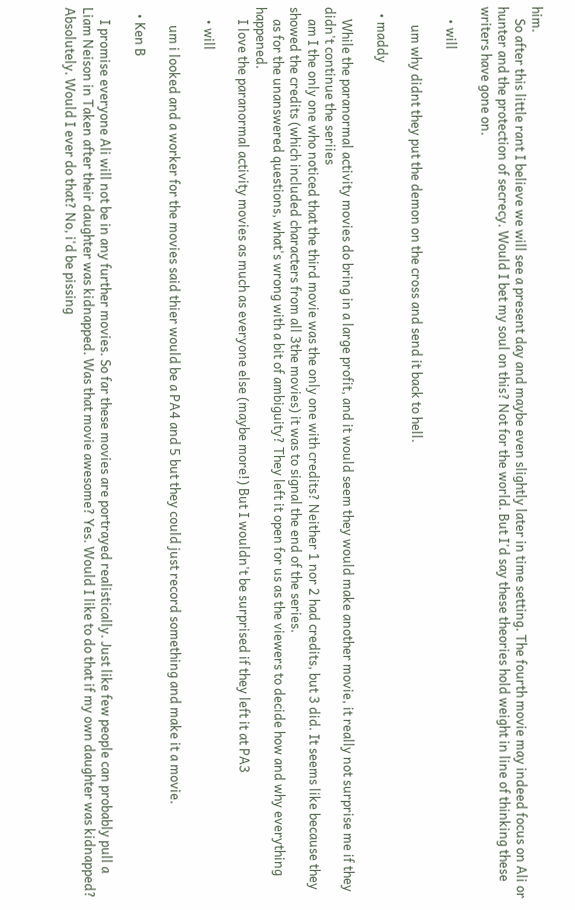him.
    So after this little rant I believe we will see a present day and maybe even slightly later in time setting. The fourth movie may indeed focus on Ali or hunter and the protection of secrecy. Would I bet my soul on this? Not for the world. But I'd say these theories hold weight in line of thinking these writers have gone on.

    • will

      um why didnt they put the demon on the cross and send it back to hell.

  • maddy

    While the paranormal activity movies do bring in a large profit, and it would seem they would make another movie, it really not surprise me if they didn't continue the seriies
    am I the only one who noticed that the third movie was the only one with credits? Neither 1 nor 2 had credits, but 3 did. It seems like because they showed the credits (which included characters from all 3the movies) it was to signal the end of the series.
    as for the unanswered questions, what's wrong with a bit of ambiguity? They left it open for us as the viewers to decide how and why everything happened.
    I love the paranormal activity movies as much as everyone else (maybe more!) But I wouldn't be surprised if they left it at PA3

    • will

      um i looked and a worker for the movies said thier would be a PA4 and 5 but they could just record something and make it a movie.

  • Ken B

    I promise everyone Ali will not be in any further movies. So far these movies are portrayed realistically. Just like few people can probably pull a Liam Neison in Taken after their daughter was kidnapped. Was that movie awesome? Yes. Would I like to do that if my own daughter was kidnapped? Absolutely. Would I ever do that? No, i'd be pissing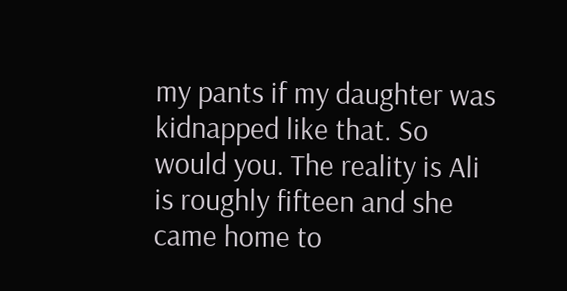my pants if my daughter was kidnapped like that. So would you. The reality is Ali is roughly fifteen and she came home to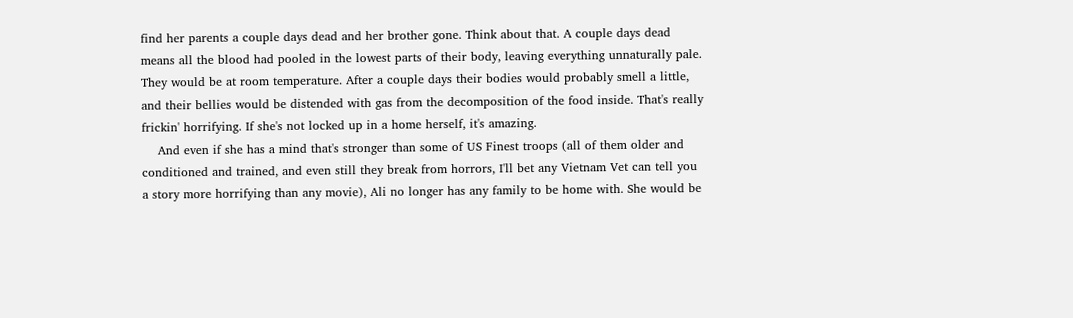find her parents a couple days dead and her brother gone. Think about that. A couple days dead means all the blood had pooled in the lowest parts of their body, leaving everything unnaturally pale. They would be at room temperature. After a couple days their bodies would probably smell a little, and their bellies would be distended with gas from the decomposition of the food inside. That's really frickin' horrifying. If she's not locked up in a home herself, it's amazing.
    And even if she has a mind that's stronger than some of US Finest troops (all of them older and conditioned and trained, and even still they break from horrors, I'll bet any Vietnam Vet can tell you a story more horrifying than any movie), Ali no longer has any family to be home with. She would be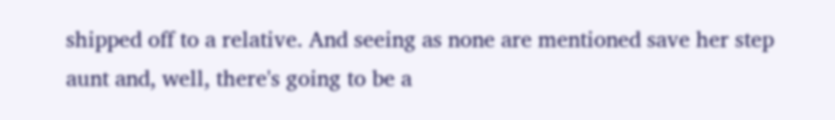shipped off to a relative. And seeing as none are mentioned save her step aunt and, well, there's going to be a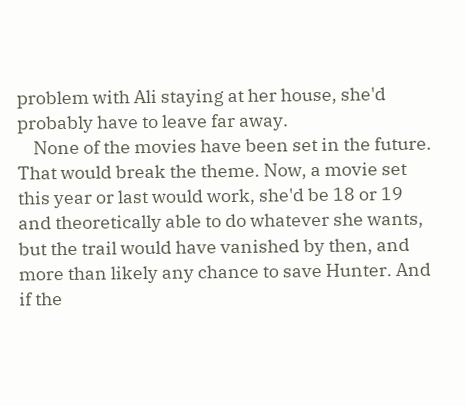problem with Ali staying at her house, she'd probably have to leave far away.
    None of the movies have been set in the future. That would break the theme. Now, a movie set this year or last would work, she'd be 18 or 19 and theoretically able to do whatever she wants, but the trail would have vanished by then, and more than likely any chance to save Hunter. And if the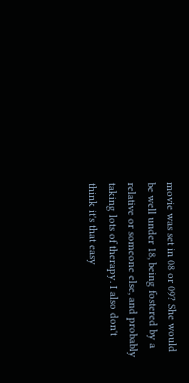movie was set in 08 or 09? She would be well under 18, being fostered by a relative or someone else, and probably taking lots of therapy. I also don't think it's that easy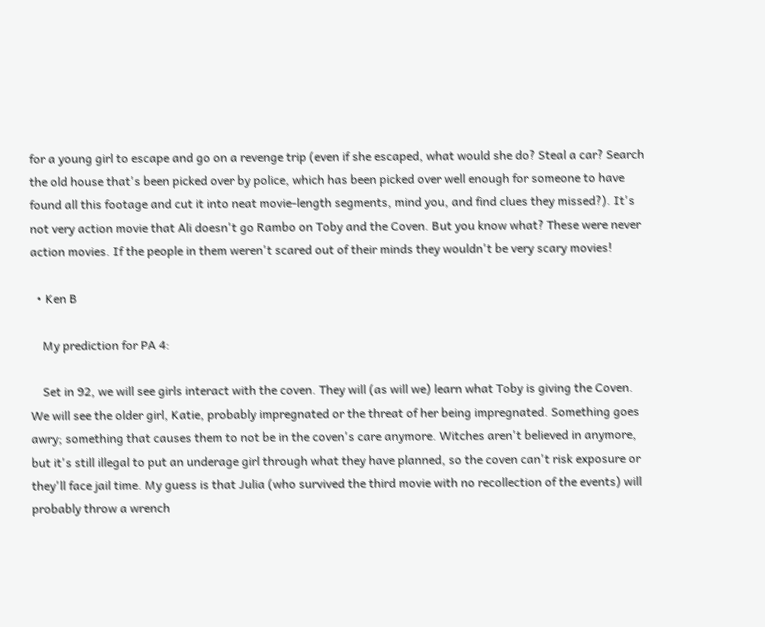for a young girl to escape and go on a revenge trip (even if she escaped, what would she do? Steal a car? Search the old house that's been picked over by police, which has been picked over well enough for someone to have found all this footage and cut it into neat movie-length segments, mind you, and find clues they missed?). It's not very action movie that Ali doesn't go Rambo on Toby and the Coven. But you know what? These were never action movies. If the people in them weren't scared out of their minds they wouldn't be very scary movies!

  • Ken B

    My prediction for PA 4:

    Set in 92, we will see girls interact with the coven. They will (as will we) learn what Toby is giving the Coven. We will see the older girl, Katie, probably impregnated or the threat of her being impregnated. Something goes awry; something that causes them to not be in the coven's care anymore. Witches aren't believed in anymore, but it's still illegal to put an underage girl through what they have planned, so the coven can't risk exposure or they'll face jail time. My guess is that Julia (who survived the third movie with no recollection of the events) will probably throw a wrench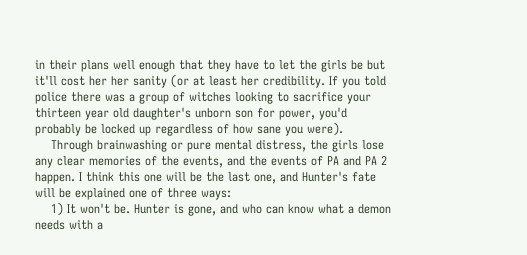in their plans well enough that they have to let the girls be but it'll cost her her sanity (or at least her credibility. If you told police there was a group of witches looking to sacrifice your thirteen year old daughter's unborn son for power, you'd probably be locked up regardless of how sane you were).
    Through brainwashing or pure mental distress, the girls lose any clear memories of the events, and the events of PA and PA 2 happen. I think this one will be the last one, and Hunter's fate will be explained one of three ways:
    1) It won't be. Hunter is gone, and who can know what a demon needs with a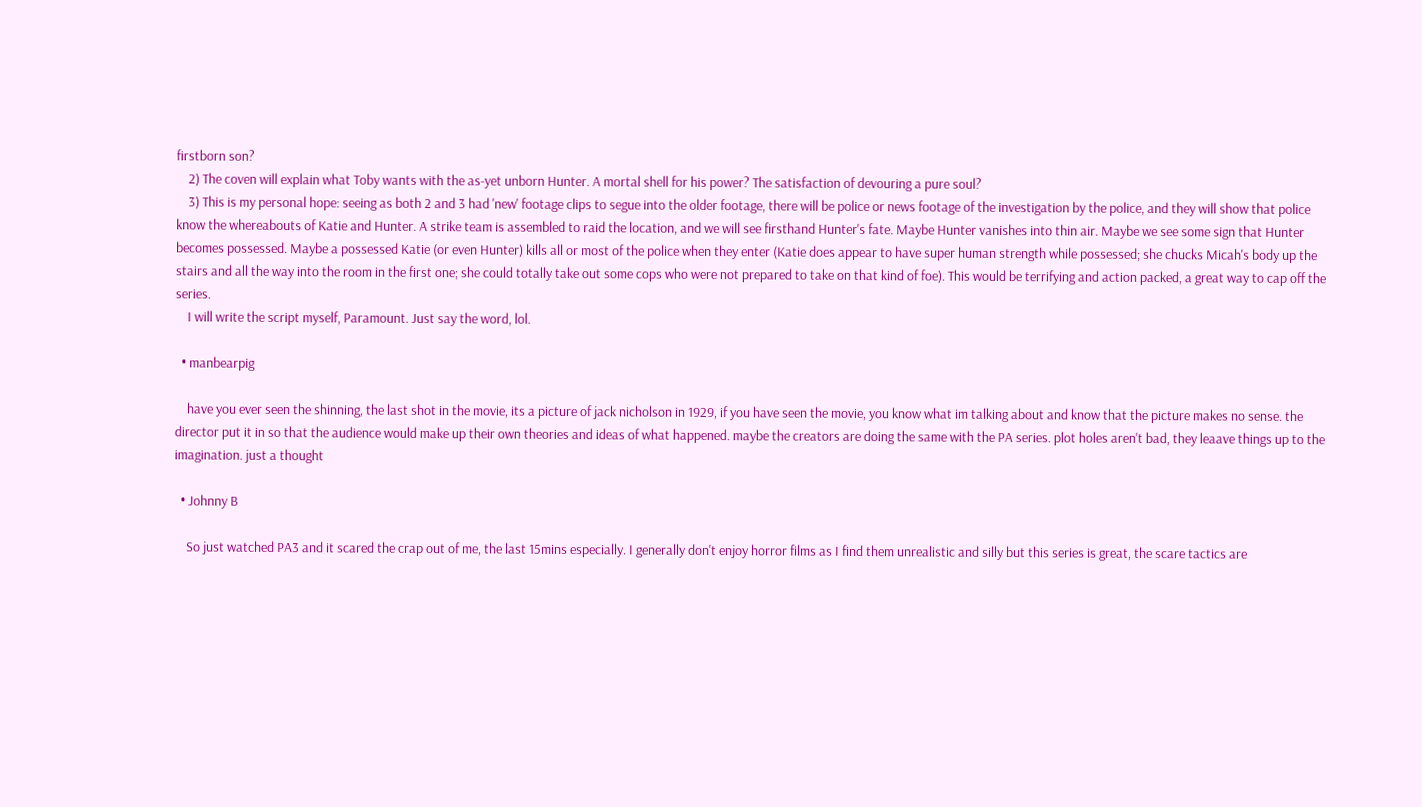firstborn son?
    2) The coven will explain what Toby wants with the as-yet unborn Hunter. A mortal shell for his power? The satisfaction of devouring a pure soul?
    3) This is my personal hope: seeing as both 2 and 3 had 'new' footage clips to segue into the older footage, there will be police or news footage of the investigation by the police, and they will show that police know the whereabouts of Katie and Hunter. A strike team is assembled to raid the location, and we will see firsthand Hunter's fate. Maybe Hunter vanishes into thin air. Maybe we see some sign that Hunter becomes possessed. Maybe a possessed Katie (or even Hunter) kills all or most of the police when they enter (Katie does appear to have super human strength while possessed; she chucks Micah's body up the stairs and all the way into the room in the first one; she could totally take out some cops who were not prepared to take on that kind of foe). This would be terrifying and action packed, a great way to cap off the series.
    I will write the script myself, Paramount. Just say the word, lol.

  • manbearpig

    have you ever seen the shinning, the last shot in the movie, its a picture of jack nicholson in 1929, if you have seen the movie, you know what im talking about and know that the picture makes no sense. the director put it in so that the audience would make up their own theories and ideas of what happened. maybe the creators are doing the same with the PA series. plot holes aren't bad, they leaave things up to the imagination. just a thought

  • Johnny B

    So just watched PA3 and it scared the crap out of me, the last 15mins especially. I generally don't enjoy horror films as I find them unrealistic and silly but this series is great, the scare tactics are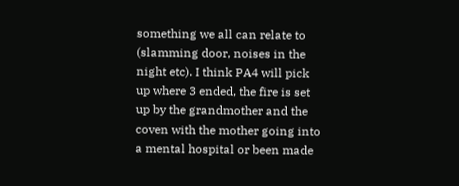something we all can relate to (slamming door, noises in the night etc). I think PA4 will pick up where 3 ended, the fire is set up by the grandmother and the coven with the mother going into a mental hospital or been made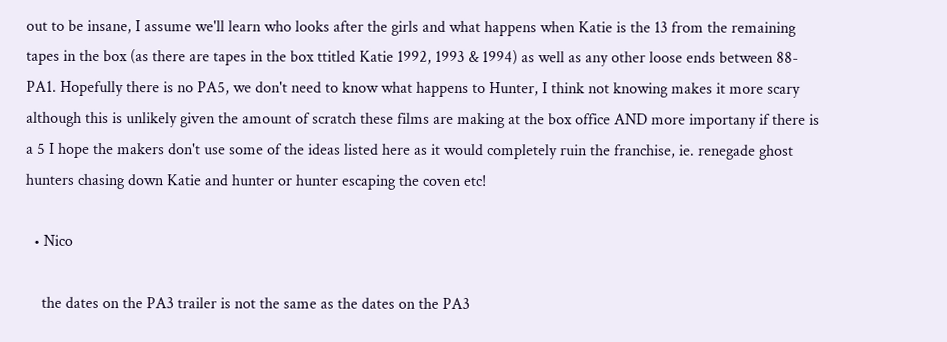out to be insane, I assume we'll learn who looks after the girls and what happens when Katie is the 13 from the remaining tapes in the box (as there are tapes in the box ttitled Katie 1992, 1993 & 1994) as well as any other loose ends between 88-PA1. Hopefully there is no PA5, we don't need to know what happens to Hunter, I think not knowing makes it more scary although this is unlikely given the amount of scratch these films are making at the box office AND more importany if there is a 5 I hope the makers don't use some of the ideas listed here as it would completely ruin the franchise, ie. renegade ghost hunters chasing down Katie and hunter or hunter escaping the coven etc!

  • Nico

    the dates on the PA3 trailer is not the same as the dates on the PA3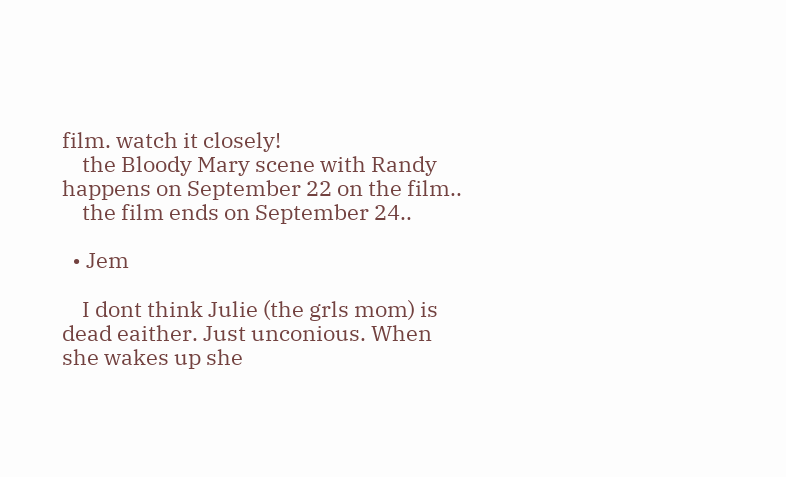film. watch it closely!
    the Bloody Mary scene with Randy happens on September 22 on the film..
    the film ends on September 24..

  • Jem

    I dont think Julie (the grls mom) is dead eaither. Just unconious. When she wakes up she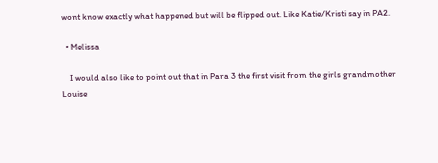wont know exactly what happened but will be flipped out. Like Katie/Kristi say in PA2.

  • Melissa

    I would also like to point out that in Para 3 the first visit from the girls grandmother Louise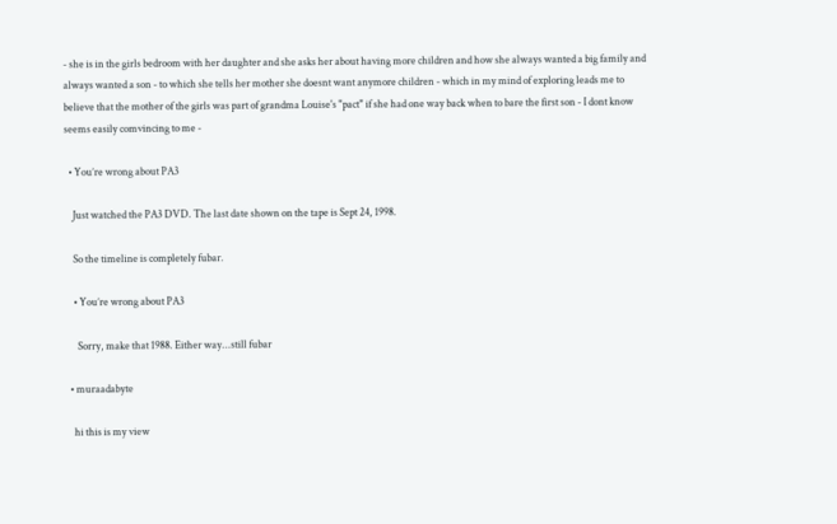- she is in the girls bedroom with her daughter and she asks her about having more children and how she always wanted a big family and always wanted a son - to which she tells her mother she doesnt want anymore children - which in my mind of exploring leads me to believe that the mother of the girls was part of grandma Louise's "pact" if she had one way back when to bare the first son - I dont know seems easily comvincing to me -

  • You’re wrong about PA3

    Just watched the PA3 DVD. The last date shown on the tape is Sept 24, 1998.

    So the timeline is completely fubar.

    • You’re wrong about PA3

      Sorry, make that 1988. Either way...still fubar

  • muraadabyte

    hi this is my view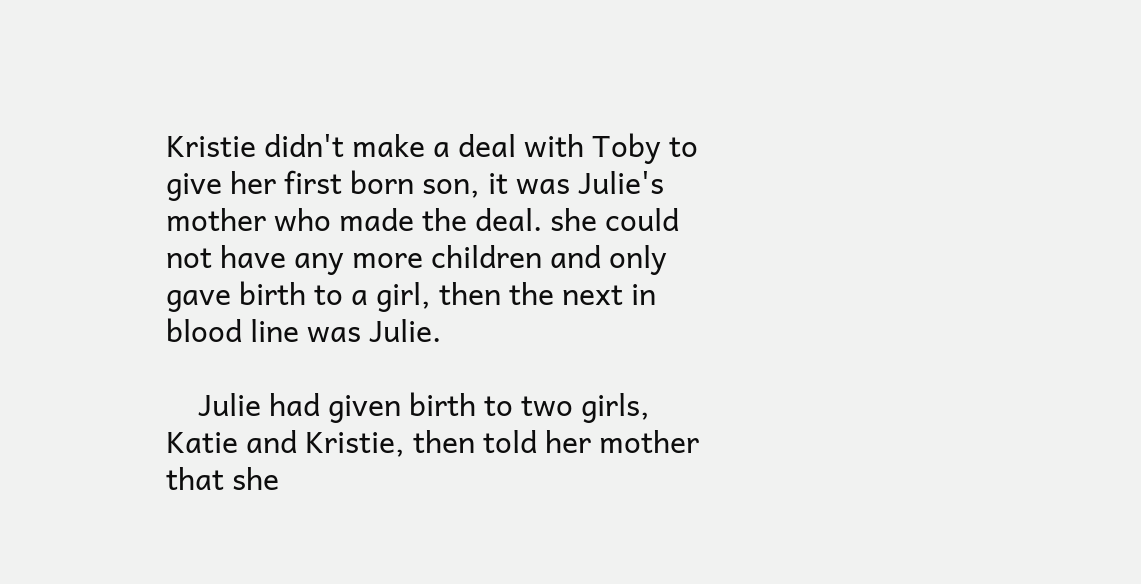Kristie didn't make a deal with Toby to give her first born son, it was Julie's mother who made the deal. she could not have any more children and only gave birth to a girl, then the next in blood line was Julie.

    Julie had given birth to two girls, Katie and Kristie, then told her mother that she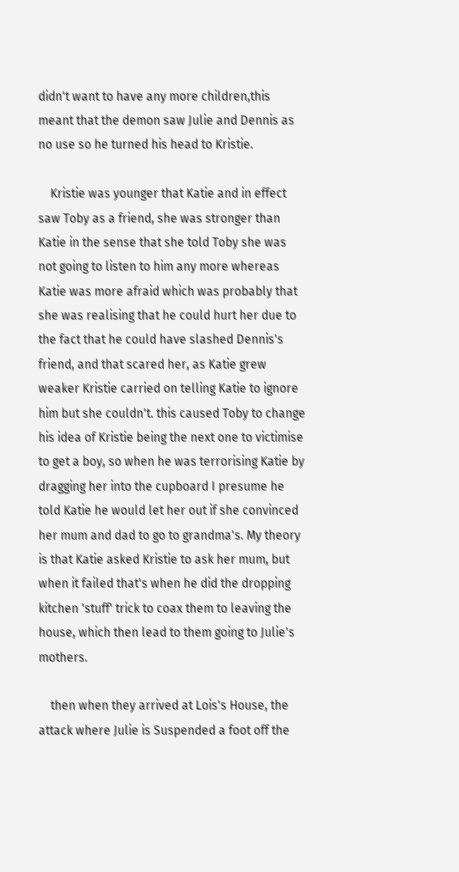didn't want to have any more children,this meant that the demon saw Julie and Dennis as no use so he turned his head to Kristie.

    Kristie was younger that Katie and in effect saw Toby as a friend, she was stronger than Katie in the sense that she told Toby she was not going to listen to him any more whereas Katie was more afraid which was probably that she was realising that he could hurt her due to the fact that he could have slashed Dennis's friend, and that scared her, as Katie grew weaker Kristie carried on telling Katie to ignore him but she couldn't. this caused Toby to change his idea of Kristie being the next one to victimise to get a boy, so when he was terrorising Katie by dragging her into the cupboard I presume he told Katie he would let her out if she convinced her mum and dad to go to grandma's. My theory is that Katie asked Kristie to ask her mum, but when it failed that's when he did the dropping kitchen 'stuff' trick to coax them to leaving the house, which then lead to them going to Julie's mothers.

    then when they arrived at Lois's House, the attack where Julie is Suspended a foot off the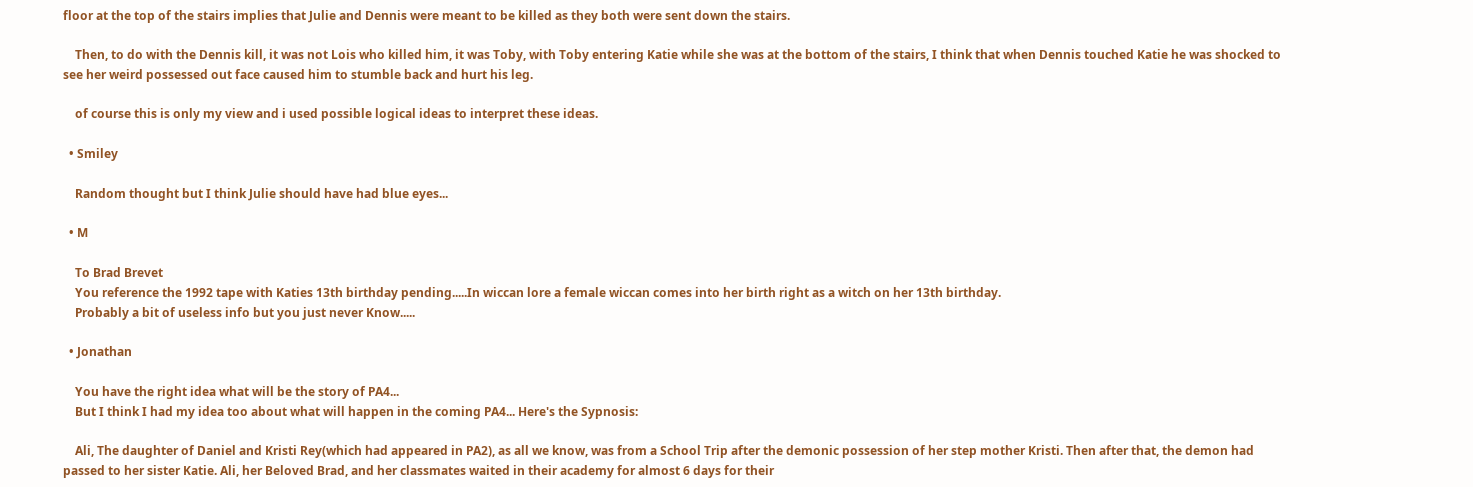floor at the top of the stairs implies that Julie and Dennis were meant to be killed as they both were sent down the stairs.

    Then, to do with the Dennis kill, it was not Lois who killed him, it was Toby, with Toby entering Katie while she was at the bottom of the stairs, I think that when Dennis touched Katie he was shocked to see her weird possessed out face caused him to stumble back and hurt his leg.

    of course this is only my view and i used possible logical ideas to interpret these ideas.

  • Smiley

    Random thought but I think Julie should have had blue eyes...

  • M

    To Brad Brevet
    You reference the 1992 tape with Katies 13th birthday pending.....In wiccan lore a female wiccan comes into her birth right as a witch on her 13th birthday.
    Probably a bit of useless info but you just never Know.....

  • Jonathan

    You have the right idea what will be the story of PA4...
    But I think I had my idea too about what will happen in the coming PA4... Here's the Sypnosis:

    Ali, The daughter of Daniel and Kristi Rey(which had appeared in PA2), as all we know, was from a School Trip after the demonic possession of her step mother Kristi. Then after that, the demon had passed to her sister Katie. Ali, her Beloved Brad, and her classmates waited in their academy for almost 6 days for their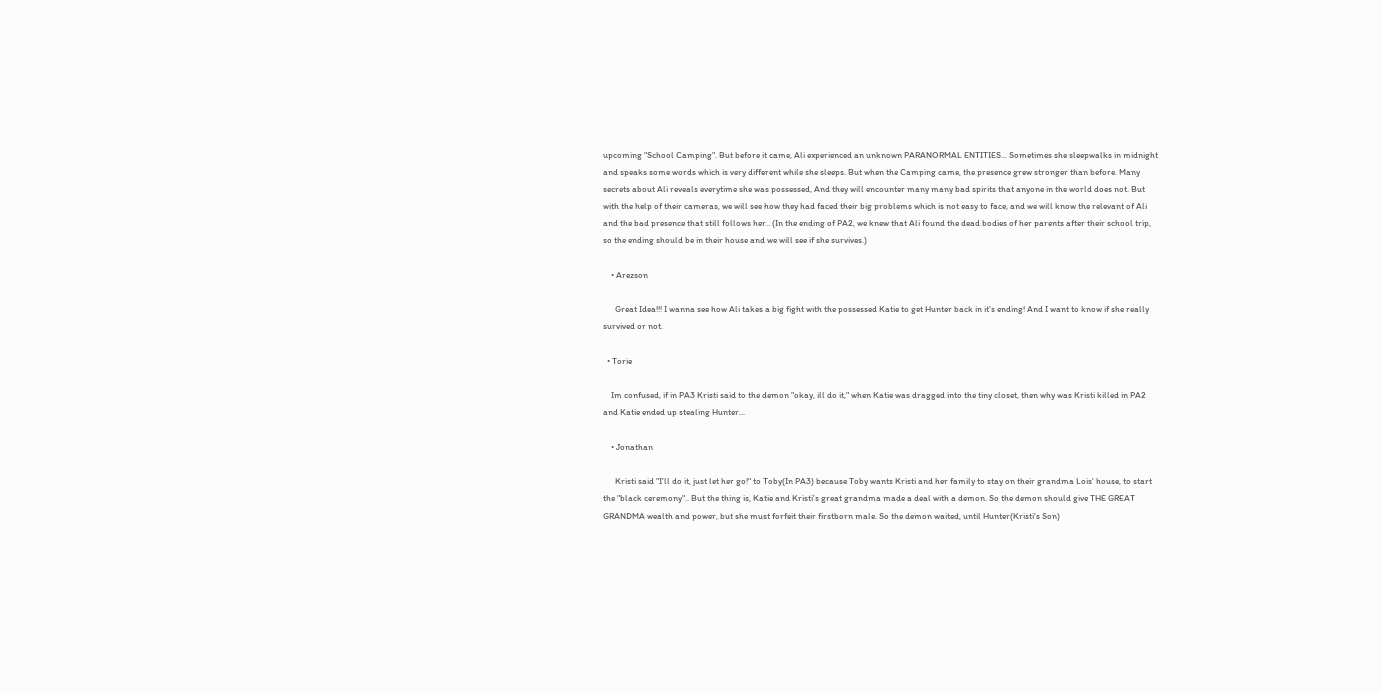upcoming "School Camping". But before it came, Ali experienced an unknown PARANORMAL ENTITIES... Sometimes she sleepwalks in midnight and speaks some words which is very different while she sleeps. But when the Camping came, the presence grew stronger than before. Many secrets about Ali reveals everytime she was possessed, And they will encounter many many bad spirits that anyone in the world does not. But with the help of their cameras, we will see how they had faced their big problems which is not easy to face, and we will know the relevant of Ali and the bad presence that still follows her.. (In the ending of PA2, we knew that Ali found the dead bodies of her parents after their school trip, so the ending should be in their house and we will see if she survives.)

    • Arezson

      Great Idea!!! I wanna see how Ali takes a big fight with the possessed Katie to get Hunter back in it's ending! And I want to know if she really survived or not.

  • Torie

    Im confused, if in PA3 Kristi said to the demon "okay, ill do it," when Katie was dragged into the tiny closet, then why was Kristi killed in PA2 and Katie ended up stealing Hunter...

    • Jonathan

      Kristi said "I'll do it, just let her go!" to Toby(In PA3) because Toby wants Kristi and her family to stay on their grandma Lois' house, to start the "black ceremony".. But the thing is, Katie and Kristi's great grandma made a deal with a demon. So the demon should give THE GREAT GRANDMA wealth and power, but she must forfeit their firstborn male. So the demon waited, until Hunter(Kristi's Son)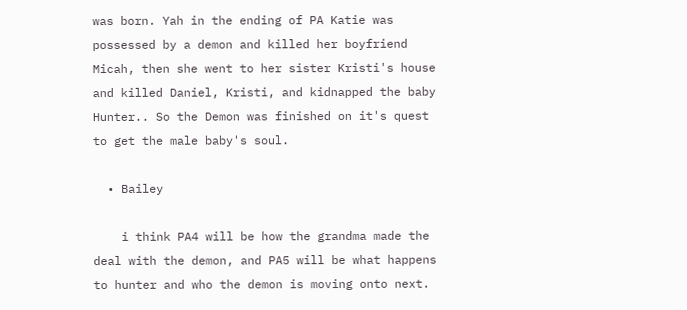was born. Yah in the ending of PA Katie was possessed by a demon and killed her boyfriend Micah, then she went to her sister Kristi's house and killed Daniel, Kristi, and kidnapped the baby Hunter.. So the Demon was finished on it's quest to get the male baby's soul.

  • Bailey

    i think PA4 will be how the grandma made the deal with the demon, and PA5 will be what happens to hunter and who the demon is moving onto next.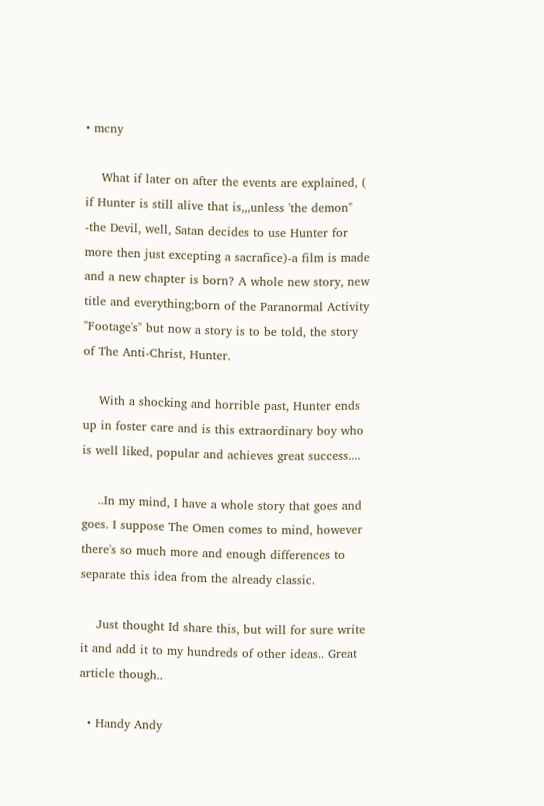• mcny

    What if later on after the events are explained, ( if Hunter is still alive that is,,,unless 'the demon" -the Devil, well, Satan decides to use Hunter for more then just excepting a sacrafice)-a film is made and a new chapter is born? A whole new story, new title and everything;born of the Paranormal Activity "Footage's" but now a story is to be told, the story of The Anti-Christ, Hunter.

    With a shocking and horrible past, Hunter ends up in foster care and is this extraordinary boy who is well liked, popular and achieves great success....

    ..In my mind, I have a whole story that goes and goes. I suppose The Omen comes to mind, however there's so much more and enough differences to separate this idea from the already classic.

    Just thought Id share this, but will for sure write it and add it to my hundreds of other ideas.. Great article though..

  • Handy Andy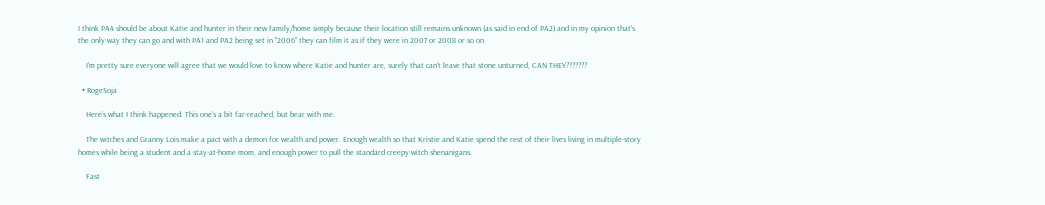I think PA4 should be about Katie and hunter in their new family/home simply because their location still remains unknown (as said in end of PA2) and in my opinion that's the only way they can go and with PA1 and PA2 being set in "2006" they can film it as if they were in 2007 or 2008 or so on

    I'm pretty sure everyone will agree that we would love to know where Katie and hunter are, surely that can't leave that stone unturned, CAN THEY???????

  • RogeSoja

    Here's what I think happened. This one's a bit far-reached, but bear with me.

    The witches and Granny Lois make a pact with a demon for wealth and power. Enough wealth so that Kristie and Katie spend the rest of their lives living in multiple-story homes while being a student and a stay-at-home mom, and enough power to pull the standard creepy witch shenanigans.

    Fast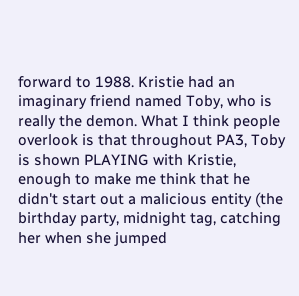forward to 1988. Kristie had an imaginary friend named Toby, who is really the demon. What I think people overlook is that throughout PA3, Toby is shown PLAYING with Kristie, enough to make me think that he didn't start out a malicious entity (the birthday party, midnight tag, catching her when she jumped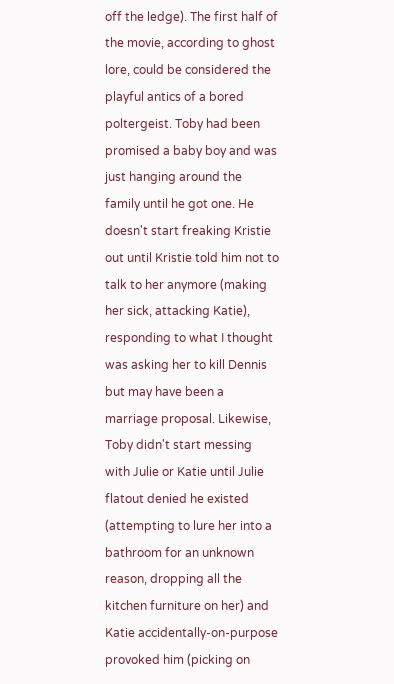off the ledge). The first half of the movie, according to ghost lore, could be considered the playful antics of a bored poltergeist. Toby had been promised a baby boy and was just hanging around the family until he got one. He doesn't start freaking Kristie out until Kristie told him not to talk to her anymore (making her sick, attacking Katie), responding to what I thought was asking her to kill Dennis but may have been a marriage proposal. Likewise, Toby didn't start messing with Julie or Katie until Julie flatout denied he existed (attempting to lure her into a bathroom for an unknown reason, dropping all the kitchen furniture on her) and Katie accidentally-on-purpose provoked him (picking on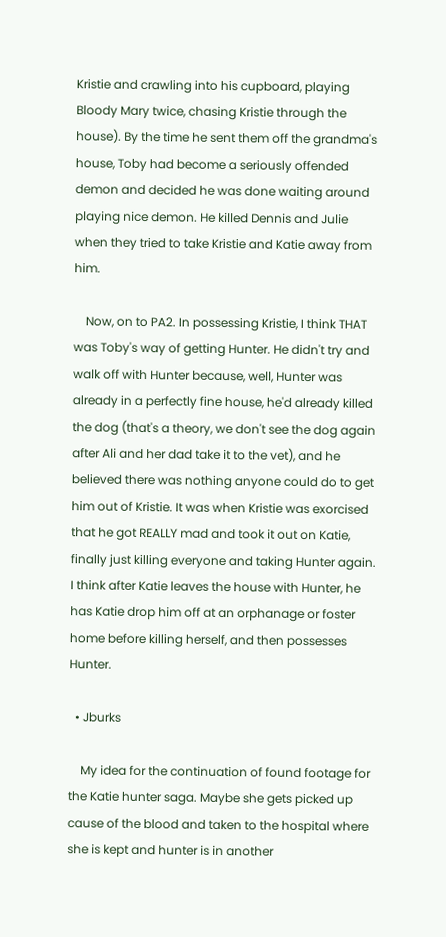Kristie and crawling into his cupboard, playing Bloody Mary twice, chasing Kristie through the house). By the time he sent them off the grandma's house, Toby had become a seriously offended demon and decided he was done waiting around playing nice demon. He killed Dennis and Julie when they tried to take Kristie and Katie away from him.

    Now, on to PA2. In possessing Kristie, I think THAT was Toby's way of getting Hunter. He didn't try and walk off with Hunter because, well, Hunter was already in a perfectly fine house, he'd already killed the dog (that's a theory, we don't see the dog again after Ali and her dad take it to the vet), and he believed there was nothing anyone could do to get him out of Kristie. It was when Kristie was exorcised that he got REALLY mad and took it out on Katie, finally just killing everyone and taking Hunter again. I think after Katie leaves the house with Hunter, he has Katie drop him off at an orphanage or foster home before killing herself, and then possesses Hunter.

  • Jburks

    My idea for the continuation of found footage for the Katie hunter saga. Maybe she gets picked up cause of the blood and taken to the hospital where she is kept and hunter is in another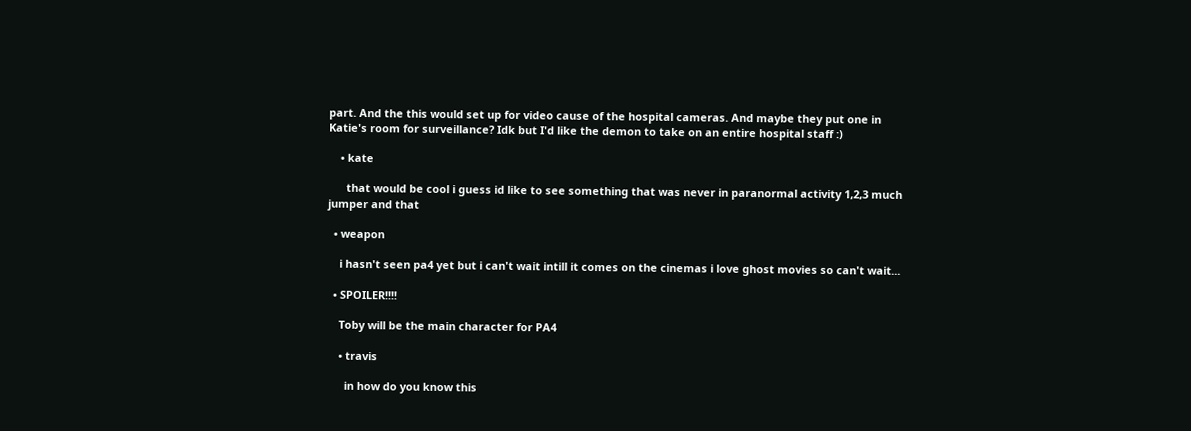part. And the this would set up for video cause of the hospital cameras. And maybe they put one in Katie's room for surveillance? Idk but I'd like the demon to take on an entire hospital staff :)

    • kate

      that would be cool i guess id like to see something that was never in paranormal activity 1,2,3 much jumper and that

  • weapon

    i hasn't seen pa4 yet but i can't wait intill it comes on the cinemas i love ghost movies so can't wait...

  • SPOILER!!!!

    Toby will be the main character for PA4

    • travis

      in how do you know this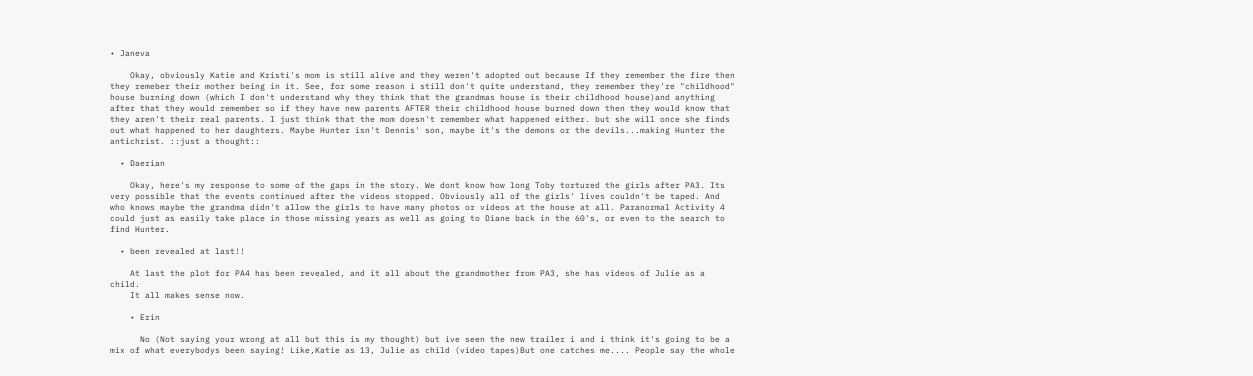• Janeva

    Okay, obviously Katie and Kristi's mom is still alive and they weren't adopted out because If they remember the fire then they remeber their mother being in it. See, for some reason i still don't quite understand, they remember they're "childhood" house burning down (which I don't understand why they think that the grandmas house is their childhood house)and anything after that they would remember so if they have new parents AFTER their childhood house burned down then they would know that they aren't their real parents. I just think that the mom doesn't remember what happened either. but she will once she finds out what happened to her daughters. Maybe Hunter isn't Dennis' son, maybe it's the demons or the devils...making Hunter the antichrist. ::just a thought::

  • Daerian

    Okay, here's my response to some of the gaps in the story. We dont know how long Toby tortured the girls after PA3. Its very possible that the events continued after the videos stopped. Obviously all of the girls' lives couldn't be taped. And who knows maybe the grandma didn't allow the girls to have many photos or videos at the house at all. Paranormal Activity 4 could just as easily take place in those missing years as well as going to Diane back in the 60's, or even to the search to find Hunter.

  • been revealed at last!!

    At last the plot for PA4 has been revealed, and it all about the grandmother from PA3, she has videos of Julie as a child.
    It all makes sense now.

    • Erin

      No (Not saying your wrong at all but this is my thought) but ive seen the new trailer i and i think it's going to be a mix of what everybodys been saying! Like,Katie as 13, Julie as child (video tapes)But one catches me.... People say the whole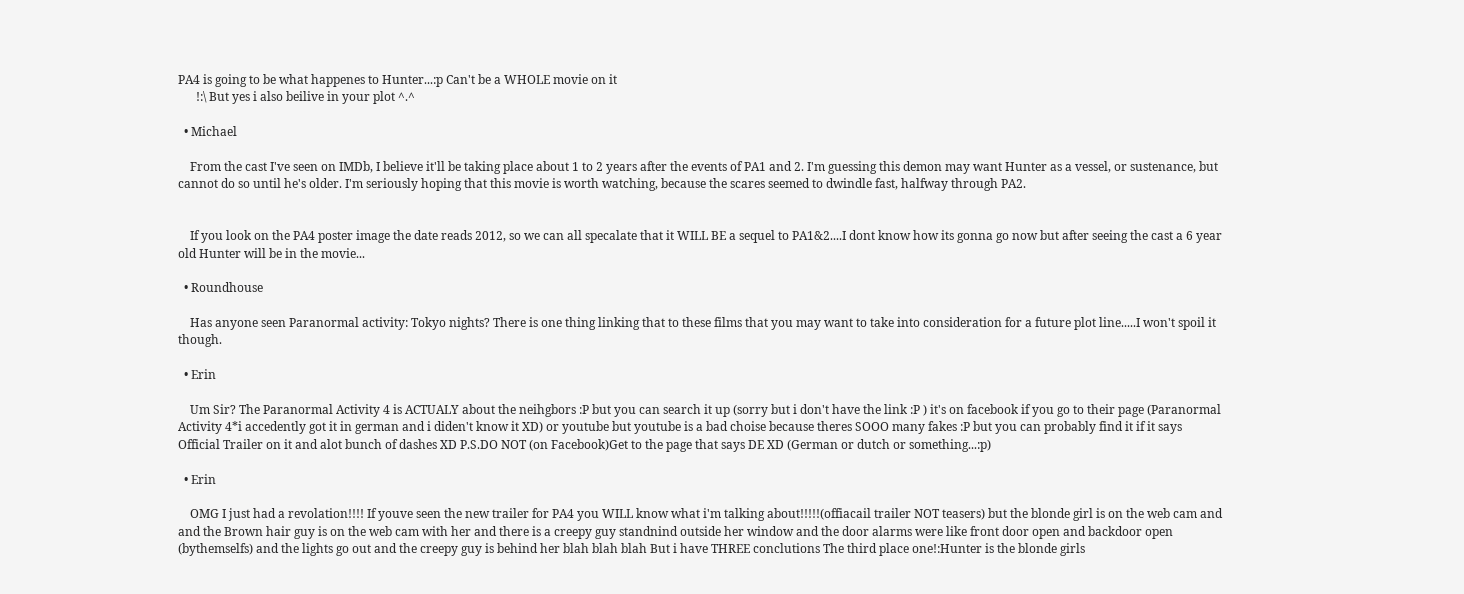PA4 is going to be what happenes to Hunter...:p Can't be a WHOLE movie on it
      !:\ But yes i also beilive in your plot ^.^

  • Michael

    From the cast I've seen on IMDb, I believe it'll be taking place about 1 to 2 years after the events of PA1 and 2. I'm guessing this demon may want Hunter as a vessel, or sustenance, but cannot do so until he's older. I'm seriously hoping that this movie is worth watching, because the scares seemed to dwindle fast, halfway through PA2.


    If you look on the PA4 poster image the date reads 2012, so we can all specalate that it WILL BE a sequel to PA1&2....I dont know how its gonna go now but after seeing the cast a 6 year old Hunter will be in the movie...

  • Roundhouse

    Has anyone seen Paranormal activity: Tokyo nights? There is one thing linking that to these films that you may want to take into consideration for a future plot line.....I won't spoil it though.

  • Erin

    Um Sir? The Paranormal Activity 4 is ACTUALY about the neihgbors :P but you can search it up (sorry but i don't have the link :P ) it's on facebook if you go to their page (Paranormal Activity 4*i accedently got it in german and i diden't know it XD) or youtube but youtube is a bad choise because theres SOOO many fakes :P but you can probably find it if it says Official Trailer on it and alot bunch of dashes XD P.S.DO NOT (on Facebook)Get to the page that says DE XD (German or dutch or something...:p)

  • Erin

    OMG I just had a revolation!!!! If youve seen the new trailer for PA4 you WILL know what i'm talking about!!!!!(offiacail trailer NOT teasers) but the blonde girl is on the web cam and and the Brown hair guy is on the web cam with her and there is a creepy guy standnind outside her window and the door alarms were like front door open and backdoor open (bythemselfs) and the lights go out and the creepy guy is behind her blah blah blah But i have THREE conclutions The third place one!:Hunter is the blonde girls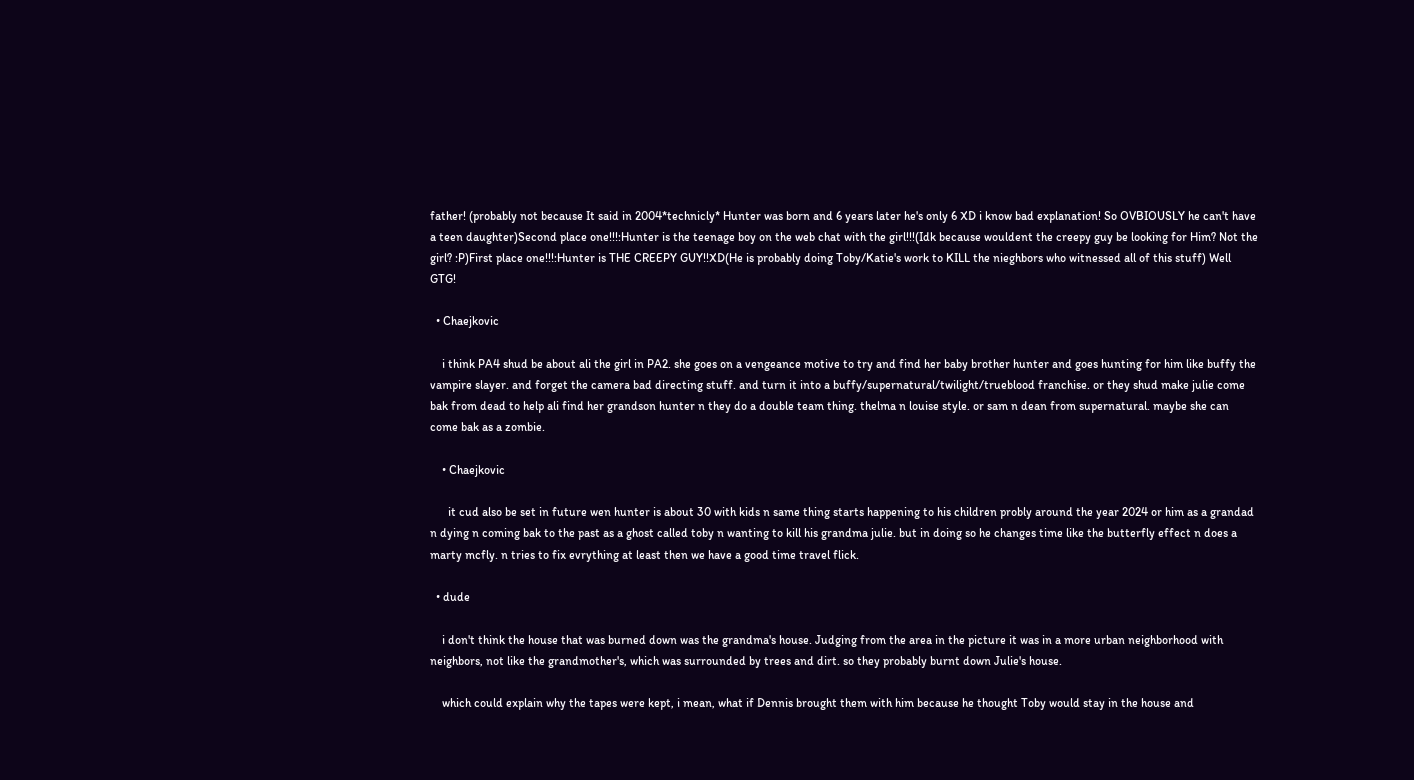father! (probably not because It said in 2004*technicly* Hunter was born and 6 years later he's only 6 XD i know bad explanation! So OVBIOUSLY he can't have a teen daughter)Second place one!!!:Hunter is the teenage boy on the web chat with the girl!!!(Idk because wouldent the creepy guy be looking for Him? Not the girl? :P)First place one!!!:Hunter is THE CREEPY GUY!!XD(He is probably doing Toby/Katie's work to KILL the nieghbors who witnessed all of this stuff) Well GTG!

  • Chaejkovic

    i think PA4 shud be about ali the girl in PA2. she goes on a vengeance motive to try and find her baby brother hunter and goes hunting for him like buffy the vampire slayer. and forget the camera bad directing stuff. and turn it into a buffy/supernatural/twilight/trueblood franchise. or they shud make julie come bak from dead to help ali find her grandson hunter n they do a double team thing. thelma n louise style. or sam n dean from supernatural. maybe she can come bak as a zombie.

    • Chaejkovic

      it cud also be set in future wen hunter is about 30 with kids n same thing starts happening to his children probly around the year 2024 or him as a grandad n dying n coming bak to the past as a ghost called toby n wanting to kill his grandma julie. but in doing so he changes time like the butterfly effect n does a marty mcfly. n tries to fix evrything at least then we have a good time travel flick.

  • dude

    i don't think the house that was burned down was the grandma's house. Judging from the area in the picture it was in a more urban neighborhood with neighbors, not like the grandmother's, which was surrounded by trees and dirt. so they probably burnt down Julie's house.

    which could explain why the tapes were kept, i mean, what if Dennis brought them with him because he thought Toby would stay in the house and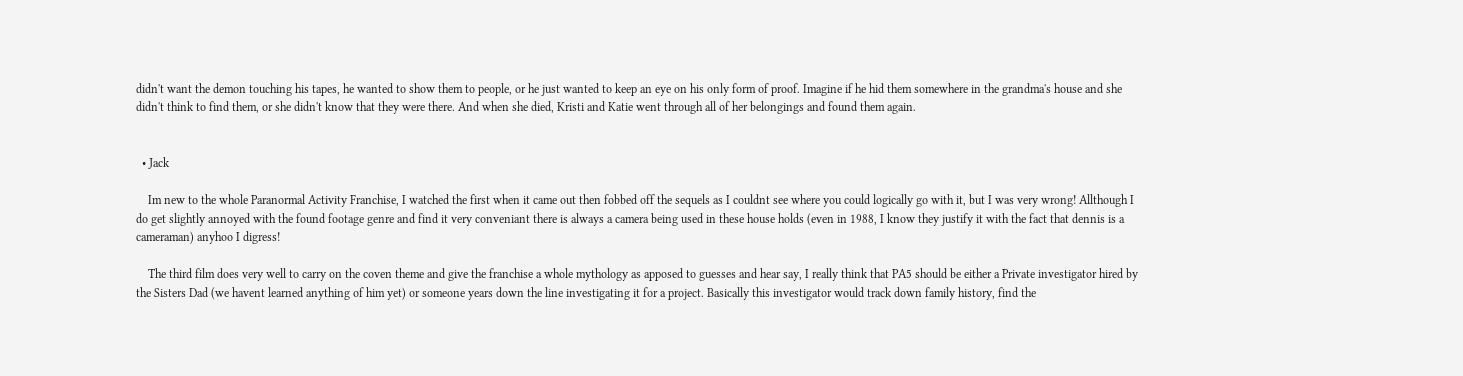didn't want the demon touching his tapes, he wanted to show them to people, or he just wanted to keep an eye on his only form of proof. Imagine if he hid them somewhere in the grandma's house and she didn't think to find them, or she didn't know that they were there. And when she died, Kristi and Katie went through all of her belongings and found them again.


  • Jack

    Im new to the whole Paranormal Activity Franchise, I watched the first when it came out then fobbed off the sequels as I couldnt see where you could logically go with it, but I was very wrong! Allthough I do get slightly annoyed with the found footage genre and find it very conveniant there is always a camera being used in these house holds (even in 1988, I know they justify it with the fact that dennis is a cameraman) anyhoo I digress!

    The third film does very well to carry on the coven theme and give the franchise a whole mythology as apposed to guesses and hear say, I really think that PA5 should be either a Private investigator hired by the Sisters Dad (we havent learned anything of him yet) or someone years down the line investigating it for a project. Basically this investigator would track down family history, find the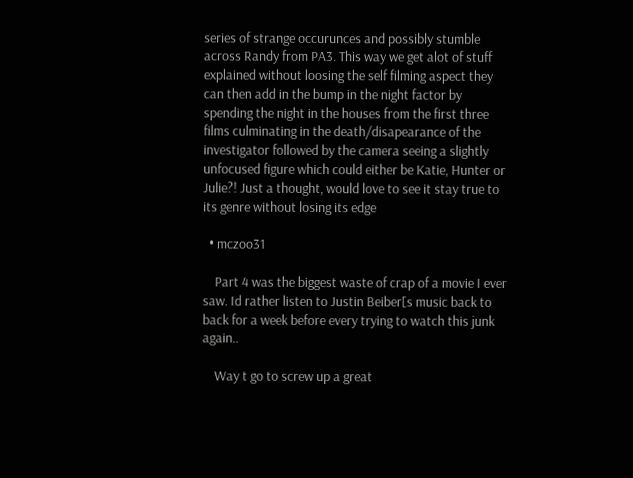series of strange occurunces and possibly stumble across Randy from PA3. This way we get alot of stuff explained without loosing the self filming aspect they can then add in the bump in the night factor by spending the night in the houses from the first three films culminating in the death/disapearance of the investigator followed by the camera seeing a slightly unfocused figure which could either be Katie, Hunter or Julie?! Just a thought, would love to see it stay true to its genre without losing its edge

  • mczoo31

    Part 4 was the biggest waste of crap of a movie I ever saw. Id rather listen to Justin Beiber[s music back to back for a week before every trying to watch this junk again..

    Way t go to screw up a great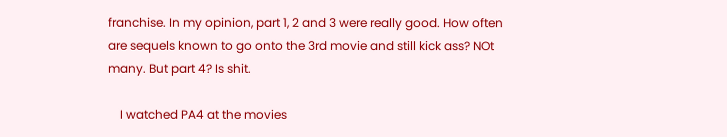franchise. In my opinion, part 1, 2 and 3 were really good. How often are sequels known to go onto the 3rd movie and still kick ass? NOt many. But part 4? Is shit.

    I watched PA4 at the movies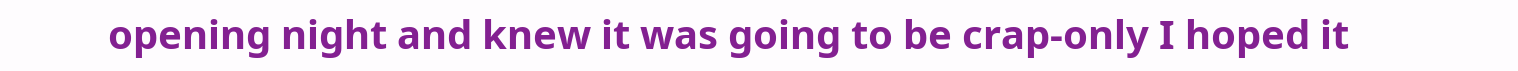opening night and knew it was going to be crap-only I hoped it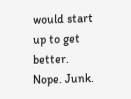would start up to get better. Nope. Junk.